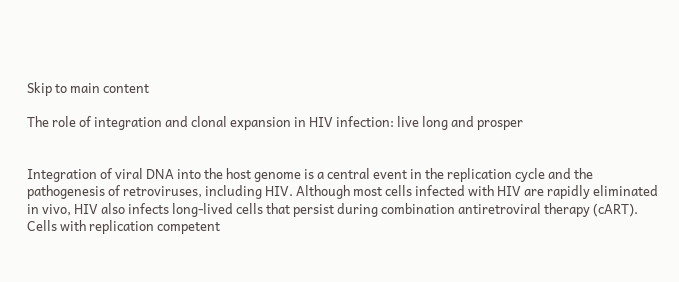Skip to main content

The role of integration and clonal expansion in HIV infection: live long and prosper


Integration of viral DNA into the host genome is a central event in the replication cycle and the pathogenesis of retroviruses, including HIV. Although most cells infected with HIV are rapidly eliminated in vivo, HIV also infects long-lived cells that persist during combination antiretroviral therapy (cART). Cells with replication competent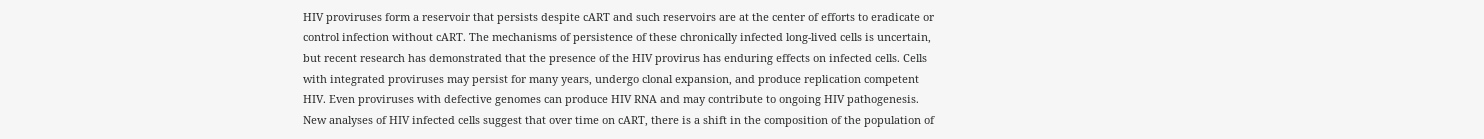HIV proviruses form a reservoir that persists despite cART and such reservoirs are at the center of efforts to eradicate or control infection without cART. The mechanisms of persistence of these chronically infected long-lived cells is uncertain, but recent research has demonstrated that the presence of the HIV provirus has enduring effects on infected cells. Cells with integrated proviruses may persist for many years, undergo clonal expansion, and produce replication competent HIV. Even proviruses with defective genomes can produce HIV RNA and may contribute to ongoing HIV pathogenesis. New analyses of HIV infected cells suggest that over time on cART, there is a shift in the composition of the population of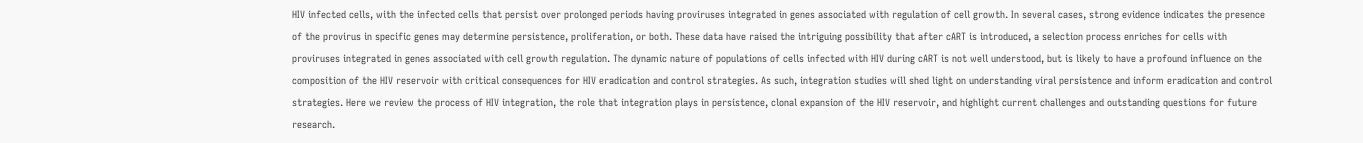HIV infected cells, with the infected cells that persist over prolonged periods having proviruses integrated in genes associated with regulation of cell growth. In several cases, strong evidence indicates the presence of the provirus in specific genes may determine persistence, proliferation, or both. These data have raised the intriguing possibility that after cART is introduced, a selection process enriches for cells with proviruses integrated in genes associated with cell growth regulation. The dynamic nature of populations of cells infected with HIV during cART is not well understood, but is likely to have a profound influence on the composition of the HIV reservoir with critical consequences for HIV eradication and control strategies. As such, integration studies will shed light on understanding viral persistence and inform eradication and control strategies. Here we review the process of HIV integration, the role that integration plays in persistence, clonal expansion of the HIV reservoir, and highlight current challenges and outstanding questions for future research.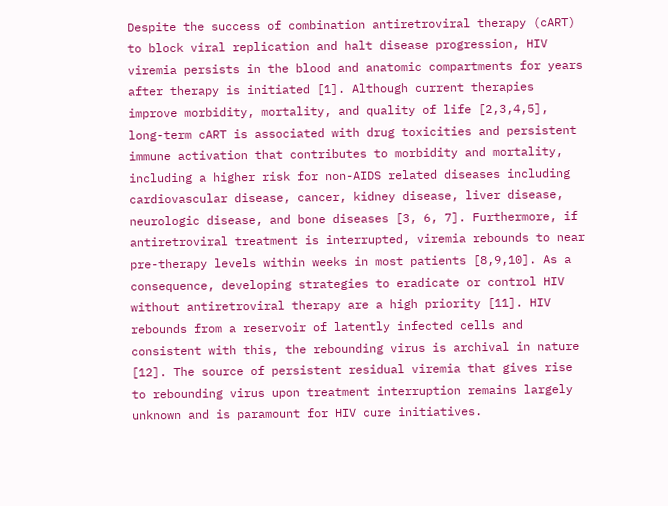Despite the success of combination antiretroviral therapy (cART) to block viral replication and halt disease progression, HIV viremia persists in the blood and anatomic compartments for years after therapy is initiated [1]. Although current therapies improve morbidity, mortality, and quality of life [2,3,4,5], long-term cART is associated with drug toxicities and persistent immune activation that contributes to morbidity and mortality, including a higher risk for non-AIDS related diseases including cardiovascular disease, cancer, kidney disease, liver disease, neurologic disease, and bone diseases [3, 6, 7]. Furthermore, if antiretroviral treatment is interrupted, viremia rebounds to near pre-therapy levels within weeks in most patients [8,9,10]. As a consequence, developing strategies to eradicate or control HIV without antiretroviral therapy are a high priority [11]. HIV rebounds from a reservoir of latently infected cells and consistent with this, the rebounding virus is archival in nature [12]. The source of persistent residual viremia that gives rise to rebounding virus upon treatment interruption remains largely unknown and is paramount for HIV cure initiatives.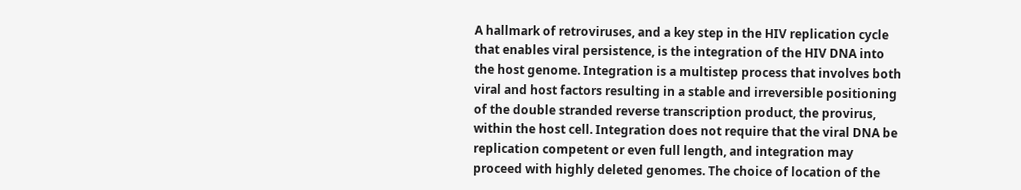A hallmark of retroviruses, and a key step in the HIV replication cycle that enables viral persistence, is the integration of the HIV DNA into the host genome. Integration is a multistep process that involves both viral and host factors resulting in a stable and irreversible positioning of the double stranded reverse transcription product, the provirus, within the host cell. Integration does not require that the viral DNA be replication competent or even full length, and integration may proceed with highly deleted genomes. The choice of location of the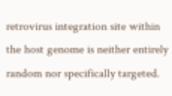retrovirus integration site within the host genome is neither entirely random nor specifically targeted.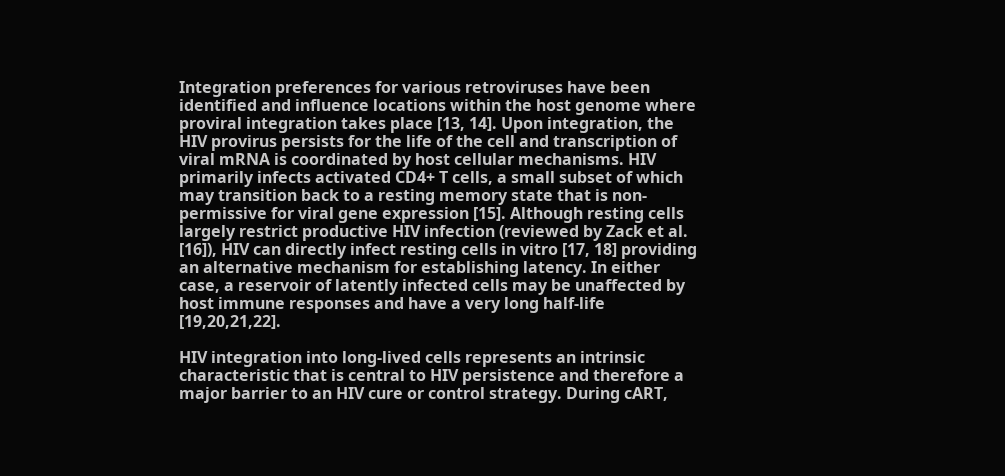Integration preferences for various retroviruses have been identified and influence locations within the host genome where proviral integration takes place [13, 14]. Upon integration, the HIV provirus persists for the life of the cell and transcription of viral mRNA is coordinated by host cellular mechanisms. HIV primarily infects activated CD4+ T cells, a small subset of which may transition back to a resting memory state that is non-permissive for viral gene expression [15]. Although resting cells largely restrict productive HIV infection (reviewed by Zack et al. [16]), HIV can directly infect resting cells in vitro [17, 18] providing an alternative mechanism for establishing latency. In either case, a reservoir of latently infected cells may be unaffected by host immune responses and have a very long half-life [19,20,21,22].

HIV integration into long-lived cells represents an intrinsic characteristic that is central to HIV persistence and therefore a major barrier to an HIV cure or control strategy. During cART,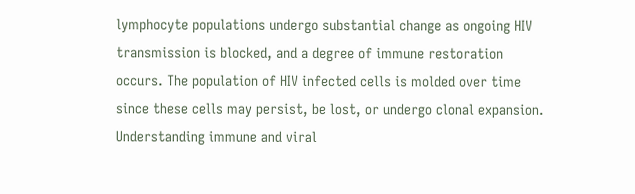lymphocyte populations undergo substantial change as ongoing HIV transmission is blocked, and a degree of immune restoration occurs. The population of HIV infected cells is molded over time since these cells may persist, be lost, or undergo clonal expansion. Understanding immune and viral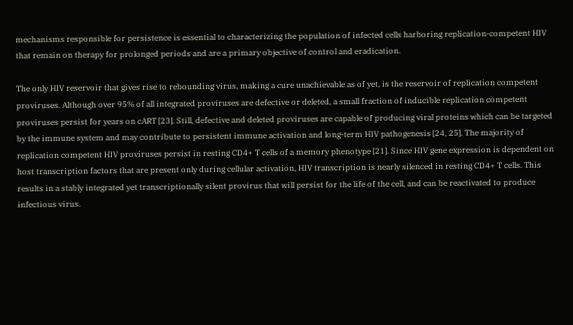mechanisms responsible for persistence is essential to characterizing the population of infected cells harboring replication-competent HIV that remain on therapy for prolonged periods and are a primary objective of control and eradication.

The only HIV reservoir that gives rise to rebounding virus, making a cure unachievable as of yet, is the reservoir of replication competent proviruses. Although over 95% of all integrated proviruses are defective or deleted, a small fraction of inducible replication competent proviruses persist for years on cART [23]. Still, defective and deleted proviruses are capable of producing viral proteins which can be targeted by the immune system and may contribute to persistent immune activation and long-term HIV pathogenesis [24, 25]. The majority of replication competent HIV proviruses persist in resting CD4+ T cells of a memory phenotype [21]. Since HIV gene expression is dependent on host transcription factors that are present only during cellular activation, HIV transcription is nearly silenced in resting CD4+ T cells. This results in a stably integrated yet transcriptionally silent provirus that will persist for the life of the cell, and can be reactivated to produce infectious virus.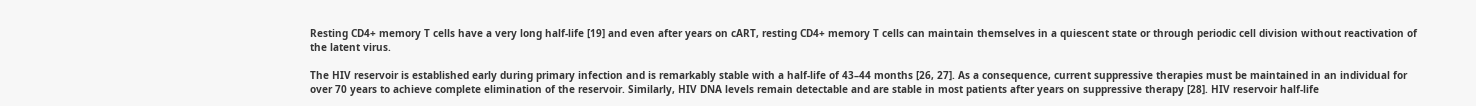Resting CD4+ memory T cells have a very long half-life [19] and even after years on cART, resting CD4+ memory T cells can maintain themselves in a quiescent state or through periodic cell division without reactivation of the latent virus.

The HIV reservoir is established early during primary infection and is remarkably stable with a half-life of 43–44 months [26, 27]. As a consequence, current suppressive therapies must be maintained in an individual for over 70 years to achieve complete elimination of the reservoir. Similarly, HIV DNA levels remain detectable and are stable in most patients after years on suppressive therapy [28]. HIV reservoir half-life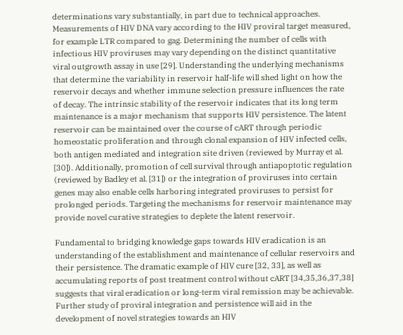determinations vary substantially, in part due to technical approaches. Measurements of HIV DNA vary according to the HIV proviral target measured, for example LTR compared to gag. Determining the number of cells with infectious HIV proviruses may vary depending on the distinct quantitative viral outgrowth assay in use [29]. Understanding the underlying mechanisms that determine the variability in reservoir half-life will shed light on how the reservoir decays and whether immune selection pressure influences the rate of decay. The intrinsic stability of the reservoir indicates that its long term maintenance is a major mechanism that supports HIV persistence. The latent reservoir can be maintained over the course of cART through periodic homeostatic proliferation and through clonal expansion of HIV infected cells, both antigen mediated and integration site driven (reviewed by Murray et al. [30]). Additionally, promotion of cell survival through antiapoptotic regulation (reviewed by Badley et al. [31]) or the integration of proviruses into certain genes may also enable cells harboring integrated proviruses to persist for prolonged periods. Targeting the mechanisms for reservoir maintenance may provide novel curative strategies to deplete the latent reservoir.

Fundamental to bridging knowledge gaps towards HIV eradication is an understanding of the establishment and maintenance of cellular reservoirs and their persistence. The dramatic example of HIV cure [32, 33], as well as accumulating reports of post treatment control without cART [34,35,36,37,38] suggests that viral eradication or long-term viral remission may be achievable. Further study of proviral integration and persistence will aid in the development of novel strategies towards an HIV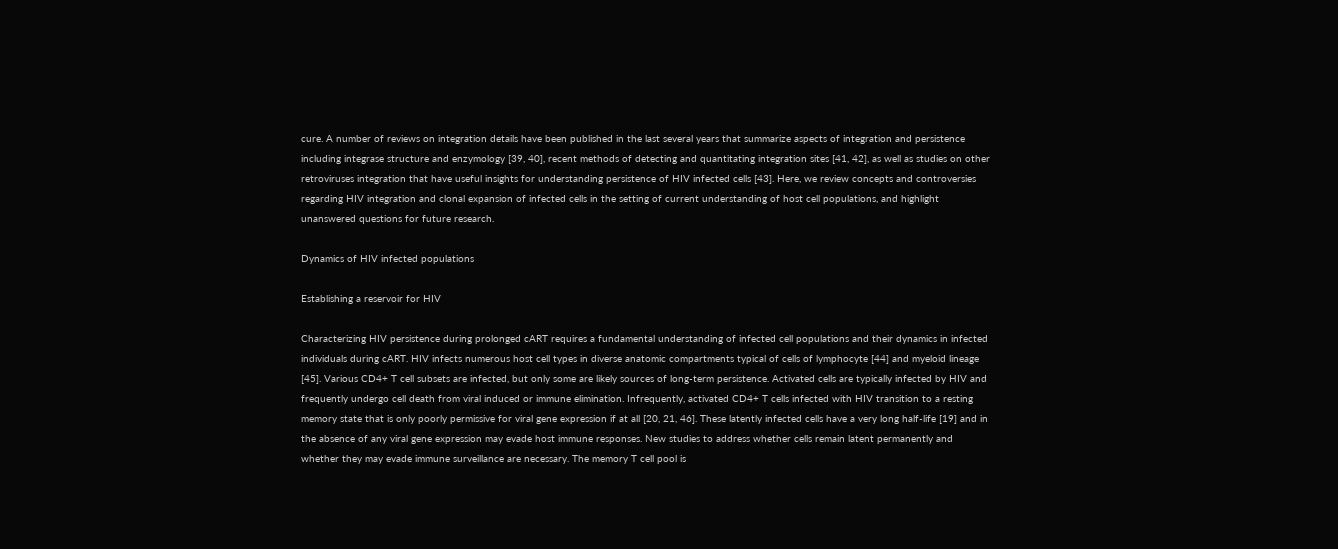cure. A number of reviews on integration details have been published in the last several years that summarize aspects of integration and persistence including integrase structure and enzymology [39, 40], recent methods of detecting and quantitating integration sites [41, 42], as well as studies on other retroviruses integration that have useful insights for understanding persistence of HIV infected cells [43]. Here, we review concepts and controversies regarding HIV integration and clonal expansion of infected cells in the setting of current understanding of host cell populations, and highlight unanswered questions for future research.

Dynamics of HIV infected populations

Establishing a reservoir for HIV

Characterizing HIV persistence during prolonged cART requires a fundamental understanding of infected cell populations and their dynamics in infected individuals during cART. HIV infects numerous host cell types in diverse anatomic compartments typical of cells of lymphocyte [44] and myeloid lineage [45]. Various CD4+ T cell subsets are infected, but only some are likely sources of long-term persistence. Activated cells are typically infected by HIV and frequently undergo cell death from viral induced or immune elimination. Infrequently, activated CD4+ T cells infected with HIV transition to a resting memory state that is only poorly permissive for viral gene expression if at all [20, 21, 46]. These latently infected cells have a very long half-life [19] and in the absence of any viral gene expression may evade host immune responses. New studies to address whether cells remain latent permanently and whether they may evade immune surveillance are necessary. The memory T cell pool is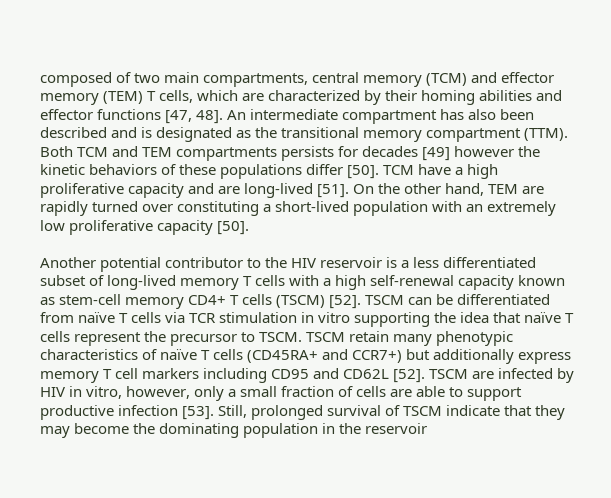composed of two main compartments, central memory (TCM) and effector memory (TEM) T cells, which are characterized by their homing abilities and effector functions [47, 48]. An intermediate compartment has also been described and is designated as the transitional memory compartment (TTM). Both TCM and TEM compartments persists for decades [49] however the kinetic behaviors of these populations differ [50]. TCM have a high proliferative capacity and are long-lived [51]. On the other hand, TEM are rapidly turned over constituting a short-lived population with an extremely low proliferative capacity [50].

Another potential contributor to the HIV reservoir is a less differentiated subset of long-lived memory T cells with a high self-renewal capacity known as stem-cell memory CD4+ T cells (TSCM) [52]. TSCM can be differentiated from naïve T cells via TCR stimulation in vitro supporting the idea that naïve T cells represent the precursor to TSCM. TSCM retain many phenotypic characteristics of naïve T cells (CD45RA+ and CCR7+) but additionally express memory T cell markers including CD95 and CD62L [52]. TSCM are infected by HIV in vitro, however, only a small fraction of cells are able to support productive infection [53]. Still, prolonged survival of TSCM indicate that they may become the dominating population in the reservoir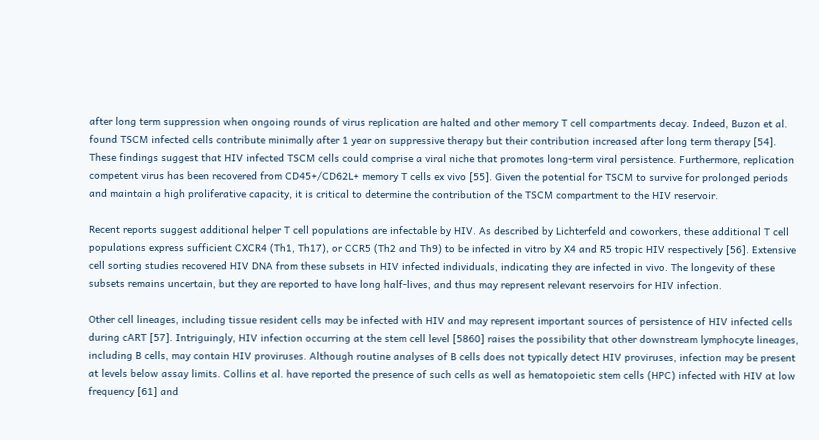after long term suppression when ongoing rounds of virus replication are halted and other memory T cell compartments decay. Indeed, Buzon et al. found TSCM infected cells contribute minimally after 1 year on suppressive therapy but their contribution increased after long term therapy [54]. These findings suggest that HIV infected TSCM cells could comprise a viral niche that promotes long-term viral persistence. Furthermore, replication competent virus has been recovered from CD45+/CD62L+ memory T cells ex vivo [55]. Given the potential for TSCM to survive for prolonged periods and maintain a high proliferative capacity, it is critical to determine the contribution of the TSCM compartment to the HIV reservoir.

Recent reports suggest additional helper T cell populations are infectable by HIV. As described by Lichterfeld and coworkers, these additional T cell populations express sufficient CXCR4 (Th1, Th17), or CCR5 (Th2 and Th9) to be infected in vitro by X4 and R5 tropic HIV respectively [56]. Extensive cell sorting studies recovered HIV DNA from these subsets in HIV infected individuals, indicating they are infected in vivo. The longevity of these subsets remains uncertain, but they are reported to have long half-lives, and thus may represent relevant reservoirs for HIV infection.

Other cell lineages, including tissue resident cells may be infected with HIV and may represent important sources of persistence of HIV infected cells during cART [57]. Intriguingly, HIV infection occurring at the stem cell level [5860] raises the possibility that other downstream lymphocyte lineages, including B cells, may contain HIV proviruses. Although routine analyses of B cells does not typically detect HIV proviruses, infection may be present at levels below assay limits. Collins et al. have reported the presence of such cells as well as hematopoietic stem cells (HPC) infected with HIV at low frequency [61] and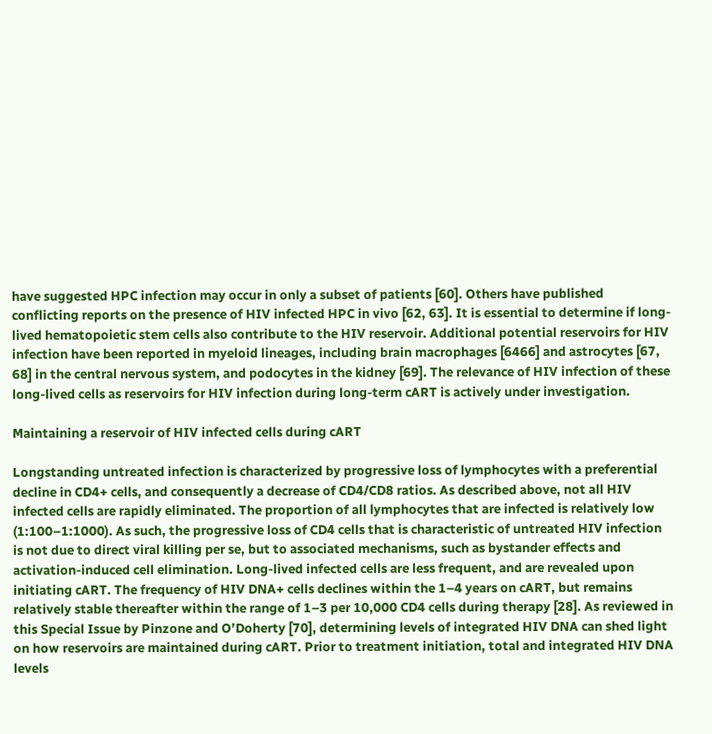have suggested HPC infection may occur in only a subset of patients [60]. Others have published conflicting reports on the presence of HIV infected HPC in vivo [62, 63]. It is essential to determine if long-lived hematopoietic stem cells also contribute to the HIV reservoir. Additional potential reservoirs for HIV infection have been reported in myeloid lineages, including brain macrophages [6466] and astrocytes [67, 68] in the central nervous system, and podocytes in the kidney [69]. The relevance of HIV infection of these long-lived cells as reservoirs for HIV infection during long-term cART is actively under investigation.

Maintaining a reservoir of HIV infected cells during cART

Longstanding untreated infection is characterized by progressive loss of lymphocytes with a preferential decline in CD4+ cells, and consequently a decrease of CD4/CD8 ratios. As described above, not all HIV infected cells are rapidly eliminated. The proportion of all lymphocytes that are infected is relatively low (1:100–1:1000). As such, the progressive loss of CD4 cells that is characteristic of untreated HIV infection is not due to direct viral killing per se, but to associated mechanisms, such as bystander effects and activation-induced cell elimination. Long-lived infected cells are less frequent, and are revealed upon initiating cART. The frequency of HIV DNA+ cells declines within the 1–4 years on cART, but remains relatively stable thereafter within the range of 1–3 per 10,000 CD4 cells during therapy [28]. As reviewed in this Special Issue by Pinzone and O’Doherty [70], determining levels of integrated HIV DNA can shed light on how reservoirs are maintained during cART. Prior to treatment initiation, total and integrated HIV DNA levels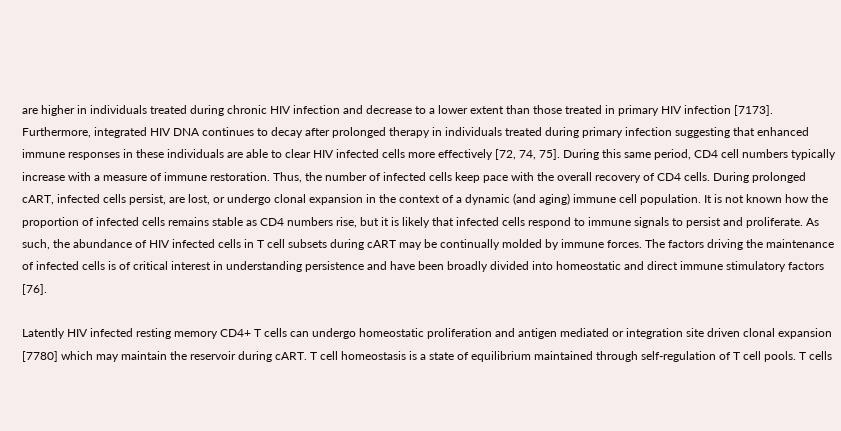are higher in individuals treated during chronic HIV infection and decrease to a lower extent than those treated in primary HIV infection [7173]. Furthermore, integrated HIV DNA continues to decay after prolonged therapy in individuals treated during primary infection suggesting that enhanced immune responses in these individuals are able to clear HIV infected cells more effectively [72, 74, 75]. During this same period, CD4 cell numbers typically increase with a measure of immune restoration. Thus, the number of infected cells keep pace with the overall recovery of CD4 cells. During prolonged cART, infected cells persist, are lost, or undergo clonal expansion in the context of a dynamic (and aging) immune cell population. It is not known how the proportion of infected cells remains stable as CD4 numbers rise, but it is likely that infected cells respond to immune signals to persist and proliferate. As such, the abundance of HIV infected cells in T cell subsets during cART may be continually molded by immune forces. The factors driving the maintenance of infected cells is of critical interest in understanding persistence and have been broadly divided into homeostatic and direct immune stimulatory factors [76].

Latently HIV infected resting memory CD4+ T cells can undergo homeostatic proliferation and antigen mediated or integration site driven clonal expansion [7780] which may maintain the reservoir during cART. T cell homeostasis is a state of equilibrium maintained through self-regulation of T cell pools. T cells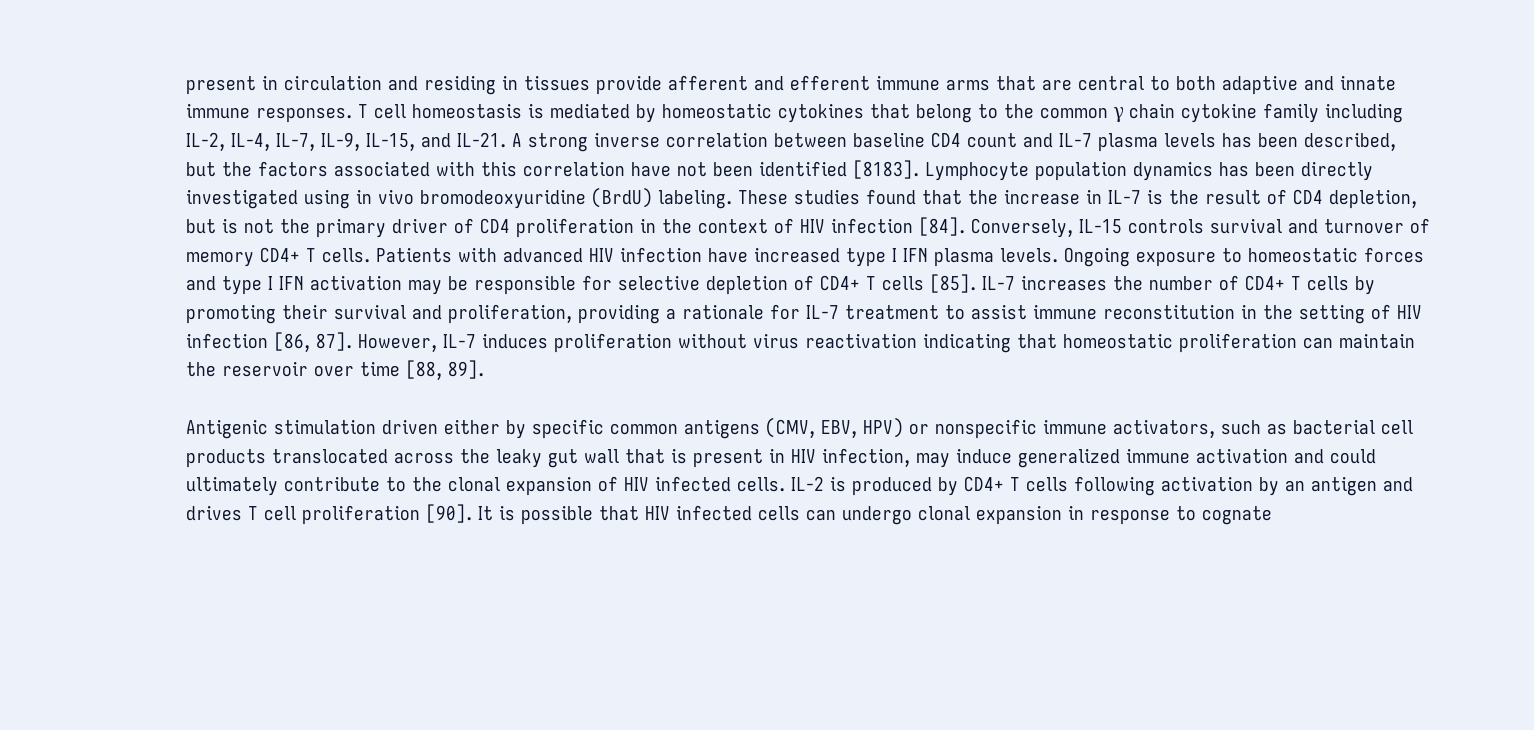present in circulation and residing in tissues provide afferent and efferent immune arms that are central to both adaptive and innate immune responses. T cell homeostasis is mediated by homeostatic cytokines that belong to the common γ chain cytokine family including IL-2, IL-4, IL-7, IL-9, IL-15, and IL-21. A strong inverse correlation between baseline CD4 count and IL-7 plasma levels has been described, but the factors associated with this correlation have not been identified [8183]. Lymphocyte population dynamics has been directly investigated using in vivo bromodeoxyuridine (BrdU) labeling. These studies found that the increase in IL-7 is the result of CD4 depletion, but is not the primary driver of CD4 proliferation in the context of HIV infection [84]. Conversely, IL-15 controls survival and turnover of memory CD4+ T cells. Patients with advanced HIV infection have increased type I IFN plasma levels. Ongoing exposure to homeostatic forces and type I IFN activation may be responsible for selective depletion of CD4+ T cells [85]. IL-7 increases the number of CD4+ T cells by promoting their survival and proliferation, providing a rationale for IL-7 treatment to assist immune reconstitution in the setting of HIV infection [86, 87]. However, IL-7 induces proliferation without virus reactivation indicating that homeostatic proliferation can maintain the reservoir over time [88, 89].

Antigenic stimulation driven either by specific common antigens (CMV, EBV, HPV) or nonspecific immune activators, such as bacterial cell products translocated across the leaky gut wall that is present in HIV infection, may induce generalized immune activation and could ultimately contribute to the clonal expansion of HIV infected cells. IL-2 is produced by CD4+ T cells following activation by an antigen and drives T cell proliferation [90]. It is possible that HIV infected cells can undergo clonal expansion in response to cognate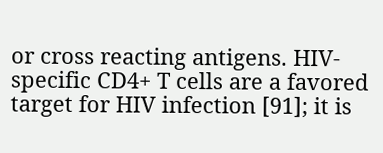or cross reacting antigens. HIV-specific CD4+ T cells are a favored target for HIV infection [91]; it is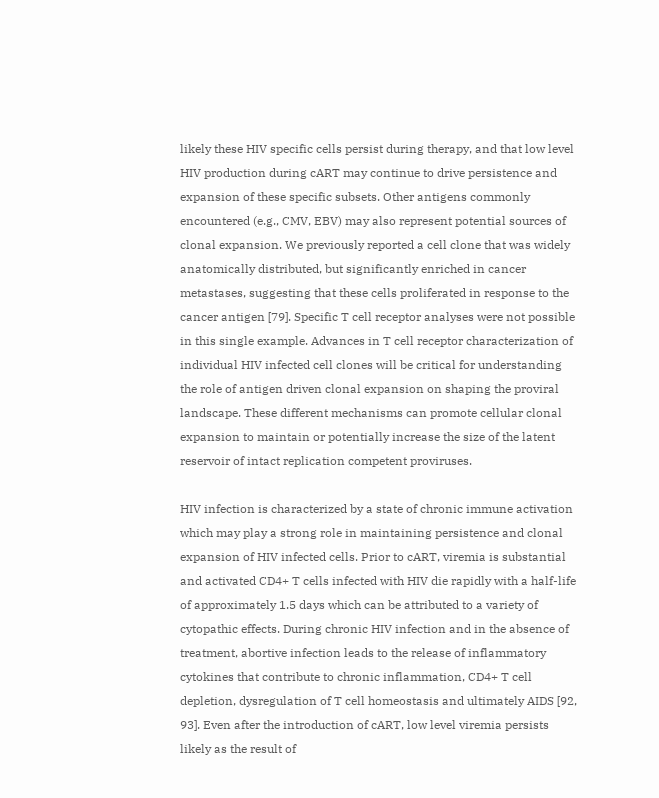likely these HIV specific cells persist during therapy, and that low level HIV production during cART may continue to drive persistence and expansion of these specific subsets. Other antigens commonly encountered (e.g., CMV, EBV) may also represent potential sources of clonal expansion. We previously reported a cell clone that was widely anatomically distributed, but significantly enriched in cancer metastases, suggesting that these cells proliferated in response to the cancer antigen [79]. Specific T cell receptor analyses were not possible in this single example. Advances in T cell receptor characterization of individual HIV infected cell clones will be critical for understanding the role of antigen driven clonal expansion on shaping the proviral landscape. These different mechanisms can promote cellular clonal expansion to maintain or potentially increase the size of the latent reservoir of intact replication competent proviruses.

HIV infection is characterized by a state of chronic immune activation which may play a strong role in maintaining persistence and clonal expansion of HIV infected cells. Prior to cART, viremia is substantial and activated CD4+ T cells infected with HIV die rapidly with a half-life of approximately 1.5 days which can be attributed to a variety of cytopathic effects. During chronic HIV infection and in the absence of treatment, abortive infection leads to the release of inflammatory cytokines that contribute to chronic inflammation, CD4+ T cell depletion, dysregulation of T cell homeostasis and ultimately AIDS [92, 93]. Even after the introduction of cART, low level viremia persists likely as the result of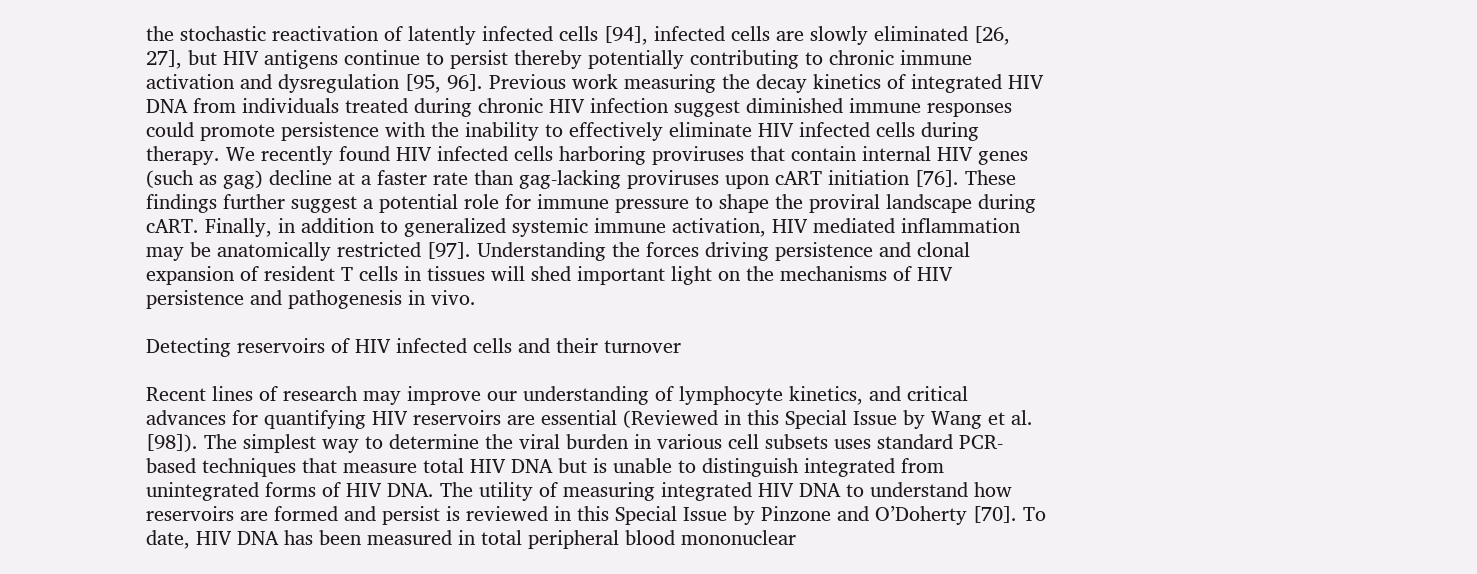the stochastic reactivation of latently infected cells [94], infected cells are slowly eliminated [26, 27], but HIV antigens continue to persist thereby potentially contributing to chronic immune activation and dysregulation [95, 96]. Previous work measuring the decay kinetics of integrated HIV DNA from individuals treated during chronic HIV infection suggest diminished immune responses could promote persistence with the inability to effectively eliminate HIV infected cells during therapy. We recently found HIV infected cells harboring proviruses that contain internal HIV genes (such as gag) decline at a faster rate than gag-lacking proviruses upon cART initiation [76]. These findings further suggest a potential role for immune pressure to shape the proviral landscape during cART. Finally, in addition to generalized systemic immune activation, HIV mediated inflammation may be anatomically restricted [97]. Understanding the forces driving persistence and clonal expansion of resident T cells in tissues will shed important light on the mechanisms of HIV persistence and pathogenesis in vivo.

Detecting reservoirs of HIV infected cells and their turnover

Recent lines of research may improve our understanding of lymphocyte kinetics, and critical advances for quantifying HIV reservoirs are essential (Reviewed in this Special Issue by Wang et al. [98]). The simplest way to determine the viral burden in various cell subsets uses standard PCR-based techniques that measure total HIV DNA but is unable to distinguish integrated from unintegrated forms of HIV DNA. The utility of measuring integrated HIV DNA to understand how reservoirs are formed and persist is reviewed in this Special Issue by Pinzone and O’Doherty [70]. To date, HIV DNA has been measured in total peripheral blood mononuclear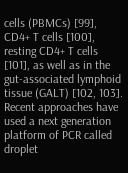cells (PBMCs) [99], CD4+ T cells [100], resting CD4+ T cells [101], as well as in the gut-associated lymphoid tissue (GALT) [102, 103]. Recent approaches have used a next generation platform of PCR called droplet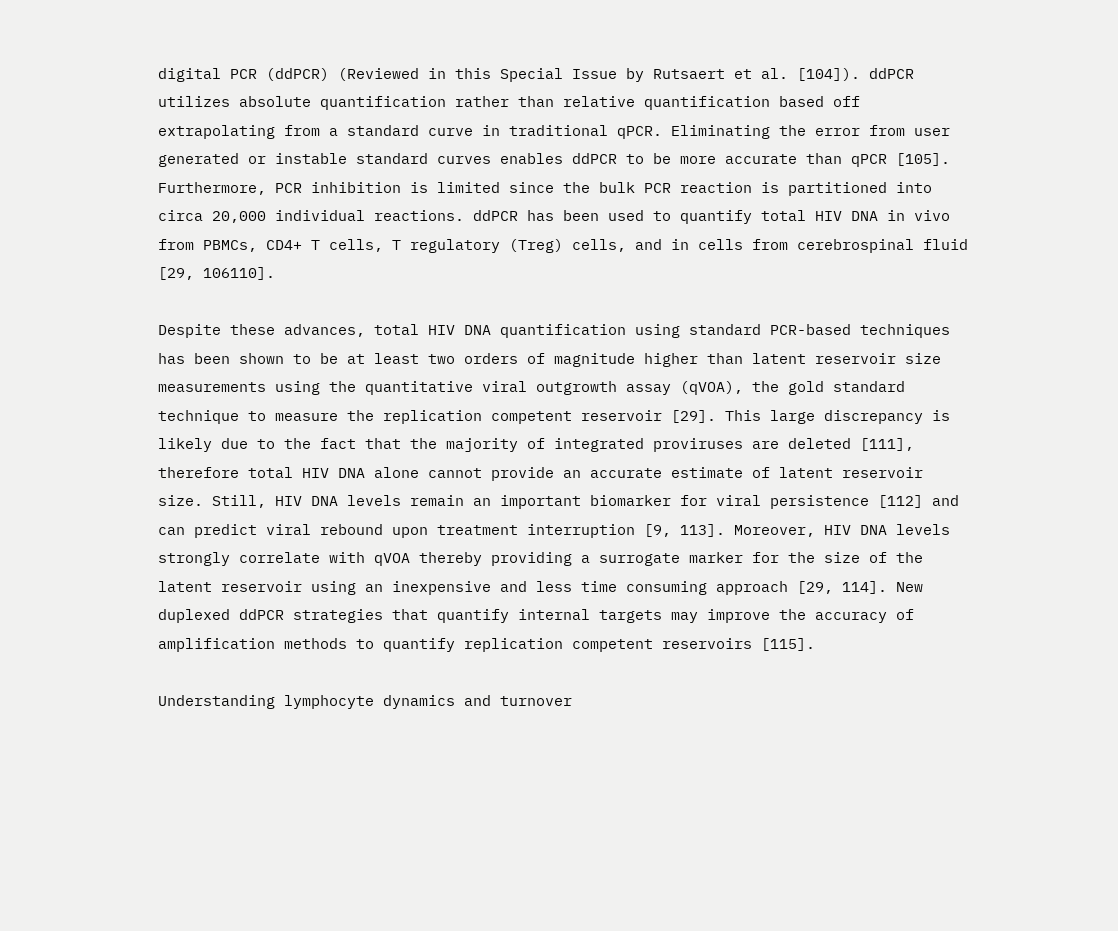digital PCR (ddPCR) (Reviewed in this Special Issue by Rutsaert et al. [104]). ddPCR utilizes absolute quantification rather than relative quantification based off extrapolating from a standard curve in traditional qPCR. Eliminating the error from user generated or instable standard curves enables ddPCR to be more accurate than qPCR [105]. Furthermore, PCR inhibition is limited since the bulk PCR reaction is partitioned into circa 20,000 individual reactions. ddPCR has been used to quantify total HIV DNA in vivo from PBMCs, CD4+ T cells, T regulatory (Treg) cells, and in cells from cerebrospinal fluid [29, 106110].

Despite these advances, total HIV DNA quantification using standard PCR-based techniques has been shown to be at least two orders of magnitude higher than latent reservoir size measurements using the quantitative viral outgrowth assay (qVOA), the gold standard technique to measure the replication competent reservoir [29]. This large discrepancy is likely due to the fact that the majority of integrated proviruses are deleted [111], therefore total HIV DNA alone cannot provide an accurate estimate of latent reservoir size. Still, HIV DNA levels remain an important biomarker for viral persistence [112] and can predict viral rebound upon treatment interruption [9, 113]. Moreover, HIV DNA levels strongly correlate with qVOA thereby providing a surrogate marker for the size of the latent reservoir using an inexpensive and less time consuming approach [29, 114]. New duplexed ddPCR strategies that quantify internal targets may improve the accuracy of amplification methods to quantify replication competent reservoirs [115].

Understanding lymphocyte dynamics and turnover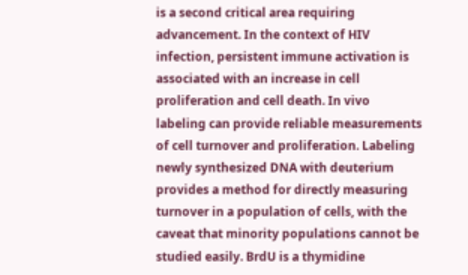is a second critical area requiring advancement. In the context of HIV infection, persistent immune activation is associated with an increase in cell proliferation and cell death. In vivo labeling can provide reliable measurements of cell turnover and proliferation. Labeling newly synthesized DNA with deuterium provides a method for directly measuring turnover in a population of cells, with the caveat that minority populations cannot be studied easily. BrdU is a thymidine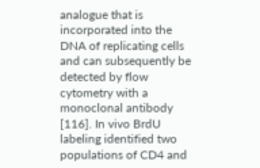analogue that is incorporated into the DNA of replicating cells and can subsequently be detected by flow cytometry with a monoclonal antibody [116]. In vivo BrdU labeling identified two populations of CD4 and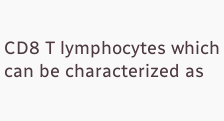CD8 T lymphocytes which can be characterized as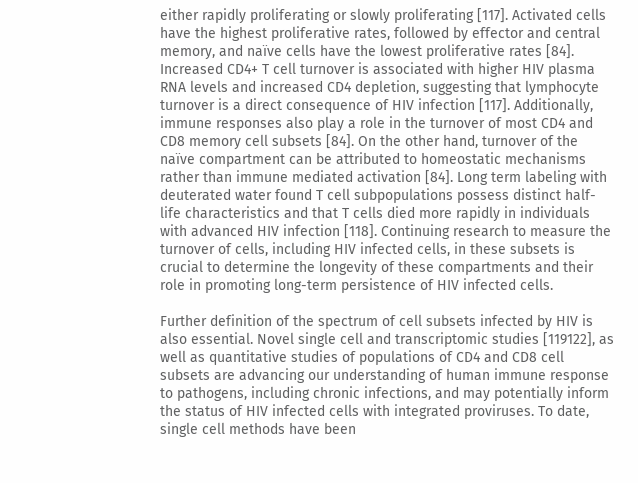either rapidly proliferating or slowly proliferating [117]. Activated cells have the highest proliferative rates, followed by effector and central memory, and naïve cells have the lowest proliferative rates [84]. Increased CD4+ T cell turnover is associated with higher HIV plasma RNA levels and increased CD4 depletion, suggesting that lymphocyte turnover is a direct consequence of HIV infection [117]. Additionally, immune responses also play a role in the turnover of most CD4 and CD8 memory cell subsets [84]. On the other hand, turnover of the naïve compartment can be attributed to homeostatic mechanisms rather than immune mediated activation [84]. Long term labeling with deuterated water found T cell subpopulations possess distinct half-life characteristics and that T cells died more rapidly in individuals with advanced HIV infection [118]. Continuing research to measure the turnover of cells, including HIV infected cells, in these subsets is crucial to determine the longevity of these compartments and their role in promoting long-term persistence of HIV infected cells.

Further definition of the spectrum of cell subsets infected by HIV is also essential. Novel single cell and transcriptomic studies [119122], as well as quantitative studies of populations of CD4 and CD8 cell subsets are advancing our understanding of human immune response to pathogens, including chronic infections, and may potentially inform the status of HIV infected cells with integrated proviruses. To date, single cell methods have been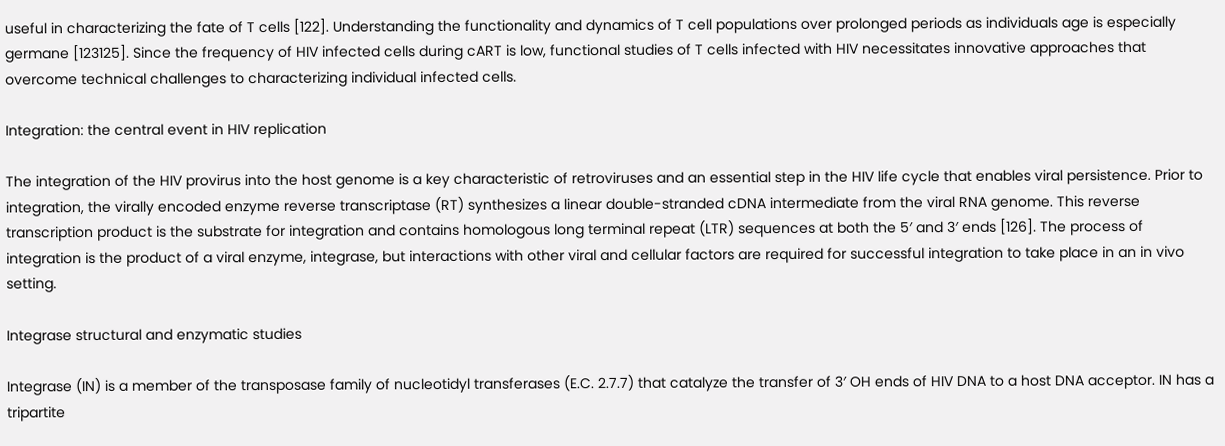useful in characterizing the fate of T cells [122]. Understanding the functionality and dynamics of T cell populations over prolonged periods as individuals age is especially germane [123125]. Since the frequency of HIV infected cells during cART is low, functional studies of T cells infected with HIV necessitates innovative approaches that overcome technical challenges to characterizing individual infected cells.

Integration: the central event in HIV replication

The integration of the HIV provirus into the host genome is a key characteristic of retroviruses and an essential step in the HIV life cycle that enables viral persistence. Prior to integration, the virally encoded enzyme reverse transcriptase (RT) synthesizes a linear double-stranded cDNA intermediate from the viral RNA genome. This reverse transcription product is the substrate for integration and contains homologous long terminal repeat (LTR) sequences at both the 5′ and 3′ ends [126]. The process of integration is the product of a viral enzyme, integrase, but interactions with other viral and cellular factors are required for successful integration to take place in an in vivo setting.

Integrase structural and enzymatic studies

Integrase (IN) is a member of the transposase family of nucleotidyl transferases (E.C. 2.7.7) that catalyze the transfer of 3′ OH ends of HIV DNA to a host DNA acceptor. IN has a tripartite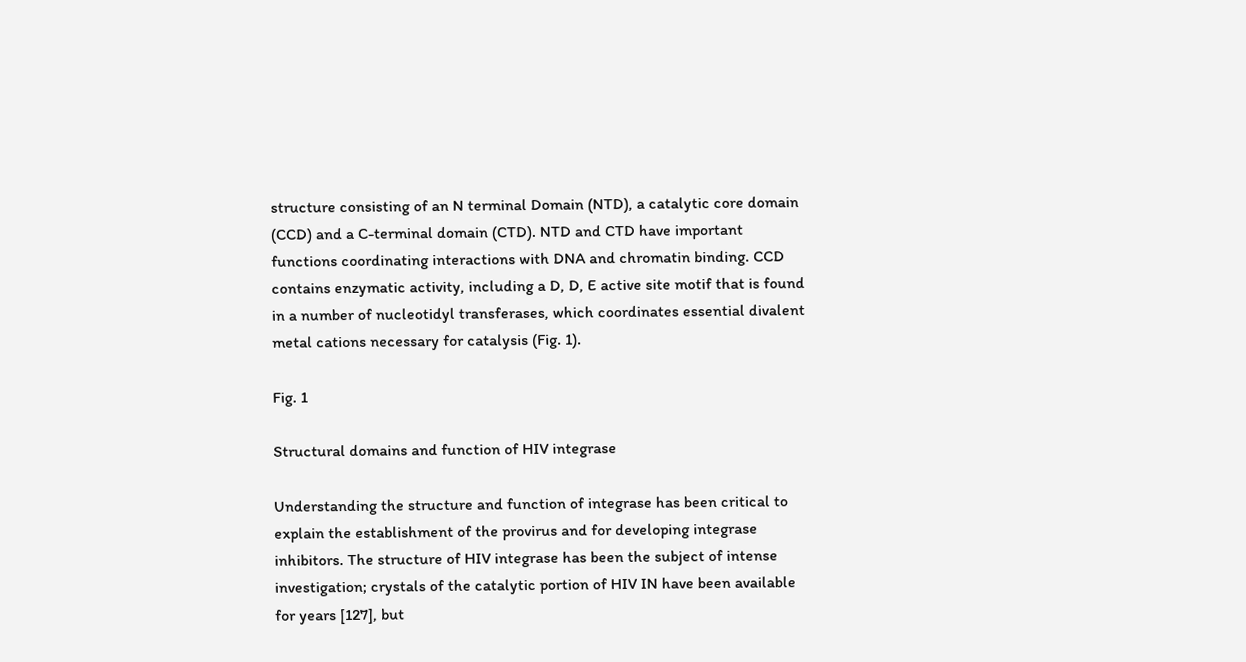structure consisting of an N terminal Domain (NTD), a catalytic core domain (CCD) and a C-terminal domain (CTD). NTD and CTD have important functions coordinating interactions with DNA and chromatin binding. CCD contains enzymatic activity, including a D, D, E active site motif that is found in a number of nucleotidyl transferases, which coordinates essential divalent metal cations necessary for catalysis (Fig. 1).

Fig. 1

Structural domains and function of HIV integrase

Understanding the structure and function of integrase has been critical to explain the establishment of the provirus and for developing integrase inhibitors. The structure of HIV integrase has been the subject of intense investigation; crystals of the catalytic portion of HIV IN have been available for years [127], but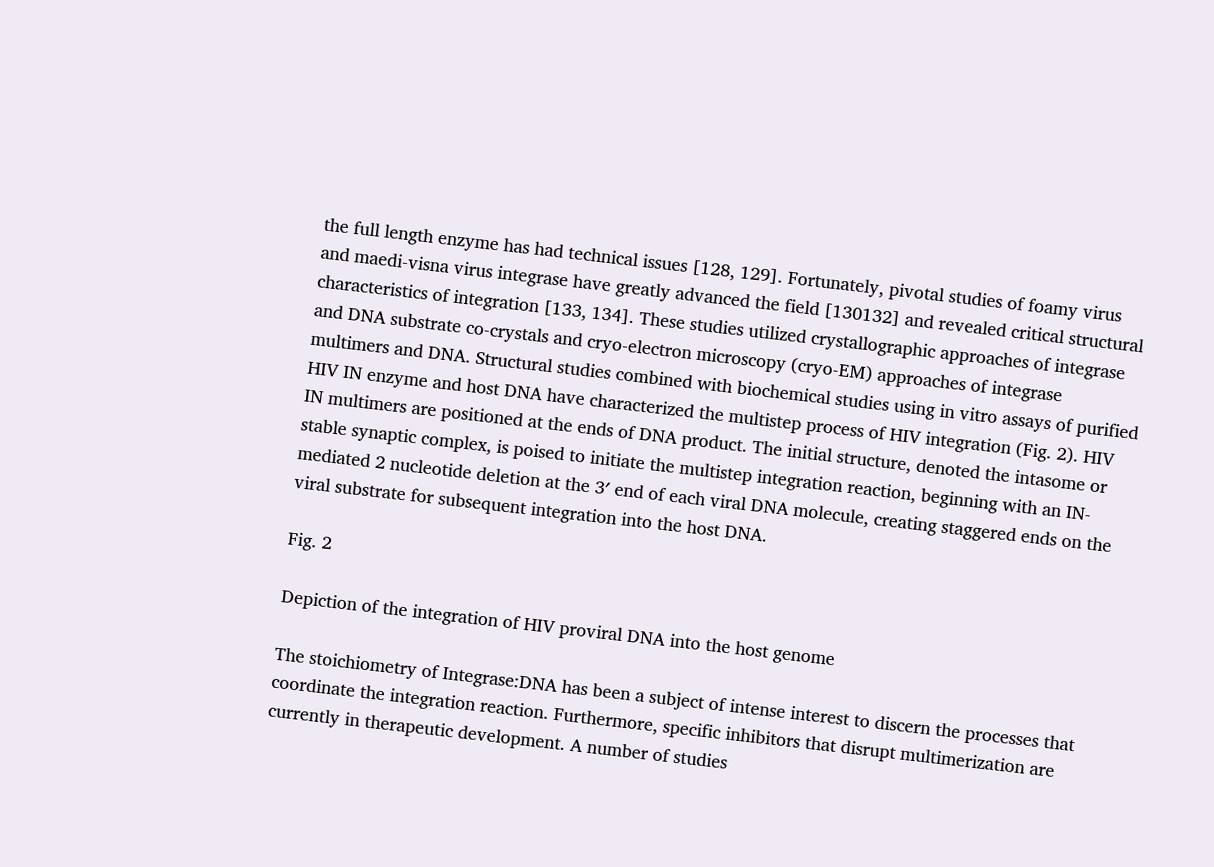the full length enzyme has had technical issues [128, 129]. Fortunately, pivotal studies of foamy virus and maedi-visna virus integrase have greatly advanced the field [130132] and revealed critical structural characteristics of integration [133, 134]. These studies utilized crystallographic approaches of integrase and DNA substrate co-crystals and cryo-electron microscopy (cryo-EM) approaches of integrase multimers and DNA. Structural studies combined with biochemical studies using in vitro assays of purified HIV IN enzyme and host DNA have characterized the multistep process of HIV integration (Fig. 2). HIV IN multimers are positioned at the ends of DNA product. The initial structure, denoted the intasome or stable synaptic complex, is poised to initiate the multistep integration reaction, beginning with an IN-mediated 2 nucleotide deletion at the 3′ end of each viral DNA molecule, creating staggered ends on the viral substrate for subsequent integration into the host DNA.

Fig. 2

Depiction of the integration of HIV proviral DNA into the host genome

The stoichiometry of Integrase:DNA has been a subject of intense interest to discern the processes that coordinate the integration reaction. Furthermore, specific inhibitors that disrupt multimerization are currently in therapeutic development. A number of studies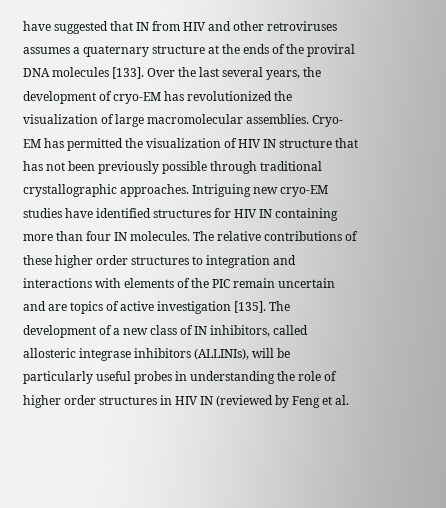have suggested that IN from HIV and other retroviruses assumes a quaternary structure at the ends of the proviral DNA molecules [133]. Over the last several years, the development of cryo-EM has revolutionized the visualization of large macromolecular assemblies. Cryo-EM has permitted the visualization of HIV IN structure that has not been previously possible through traditional crystallographic approaches. Intriguing new cryo-EM studies have identified structures for HIV IN containing more than four IN molecules. The relative contributions of these higher order structures to integration and interactions with elements of the PIC remain uncertain and are topics of active investigation [135]. The development of a new class of IN inhibitors, called allosteric integrase inhibitors (ALLINIs), will be particularly useful probes in understanding the role of higher order structures in HIV IN (reviewed by Feng et al.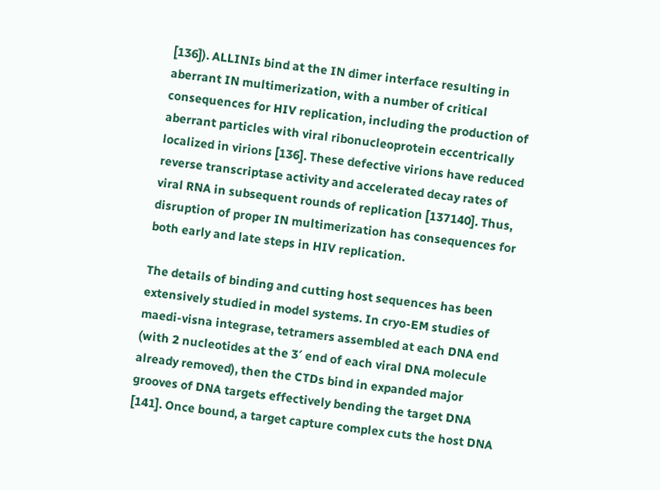[136]). ALLINIs bind at the IN dimer interface resulting in aberrant IN multimerization, with a number of critical consequences for HIV replication, including the production of aberrant particles with viral ribonucleoprotein eccentrically localized in virions [136]. These defective virions have reduced reverse transcriptase activity and accelerated decay rates of viral RNA in subsequent rounds of replication [137140]. Thus, disruption of proper IN multimerization has consequences for both early and late steps in HIV replication.

The details of binding and cutting host sequences has been extensively studied in model systems. In cryo-EM studies of maedi-visna integrase, tetramers assembled at each DNA end (with 2 nucleotides at the 3′ end of each viral DNA molecule already removed), then the CTDs bind in expanded major grooves of DNA targets effectively bending the target DNA [141]. Once bound, a target capture complex cuts the host DNA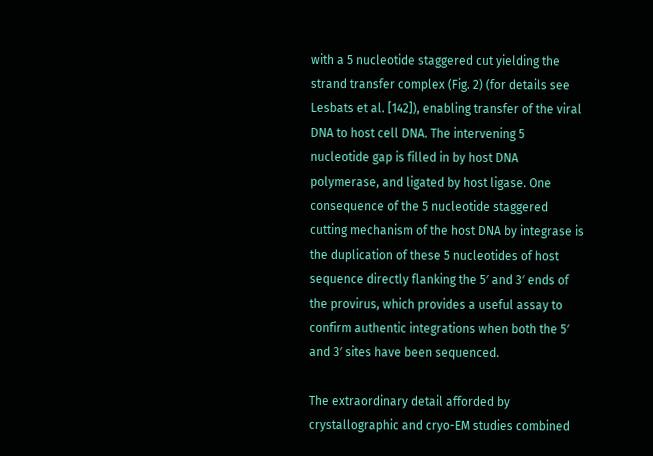with a 5 nucleotide staggered cut yielding the strand transfer complex (Fig. 2) (for details see Lesbats et al. [142]), enabling transfer of the viral DNA to host cell DNA. The intervening 5 nucleotide gap is filled in by host DNA polymerase, and ligated by host ligase. One consequence of the 5 nucleotide staggered cutting mechanism of the host DNA by integrase is the duplication of these 5 nucleotides of host sequence directly flanking the 5′ and 3′ ends of the provirus, which provides a useful assay to confirm authentic integrations when both the 5′ and 3′ sites have been sequenced.

The extraordinary detail afforded by crystallographic and cryo-EM studies combined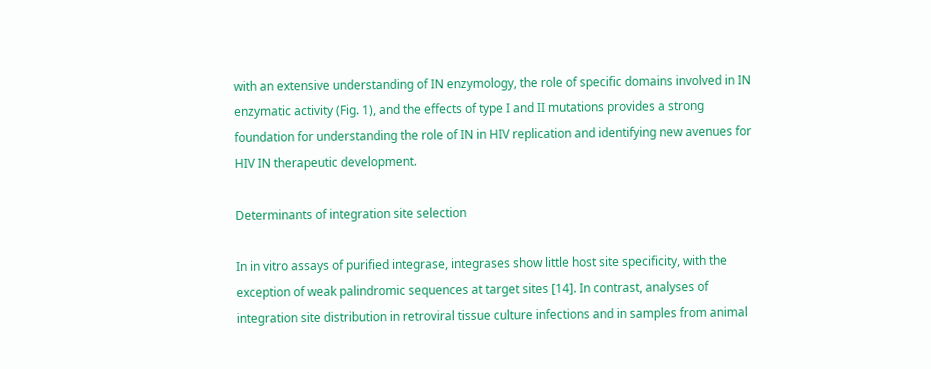with an extensive understanding of IN enzymology, the role of specific domains involved in IN enzymatic activity (Fig. 1), and the effects of type I and II mutations provides a strong foundation for understanding the role of IN in HIV replication and identifying new avenues for HIV IN therapeutic development.

Determinants of integration site selection

In in vitro assays of purified integrase, integrases show little host site specificity, with the exception of weak palindromic sequences at target sites [14]. In contrast, analyses of integration site distribution in retroviral tissue culture infections and in samples from animal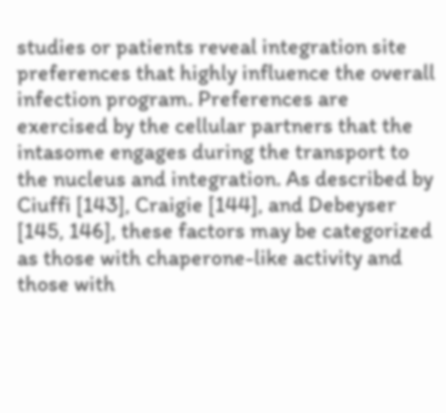studies or patients reveal integration site preferences that highly influence the overall infection program. Preferences are exercised by the cellular partners that the intasome engages during the transport to the nucleus and integration. As described by Ciuffi [143], Craigie [144], and Debeyser [145, 146], these factors may be categorized as those with chaperone-like activity and those with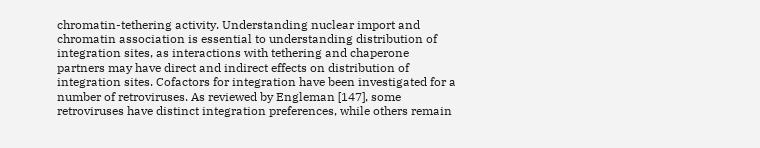chromatin-tethering activity. Understanding nuclear import and chromatin association is essential to understanding distribution of integration sites, as interactions with tethering and chaperone partners may have direct and indirect effects on distribution of integration sites. Cofactors for integration have been investigated for a number of retroviruses. As reviewed by Engleman [147], some retroviruses have distinct integration preferences, while others remain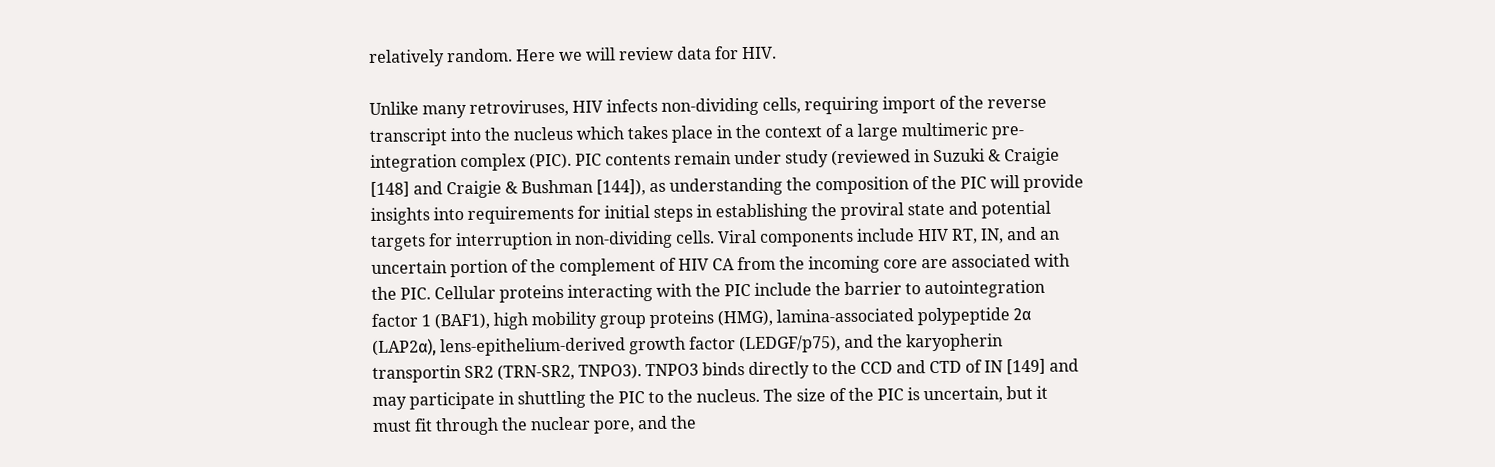relatively random. Here we will review data for HIV.

Unlike many retroviruses, HIV infects non-dividing cells, requiring import of the reverse transcript into the nucleus which takes place in the context of a large multimeric pre-integration complex (PIC). PIC contents remain under study (reviewed in Suzuki & Craigie [148] and Craigie & Bushman [144]), as understanding the composition of the PIC will provide insights into requirements for initial steps in establishing the proviral state and potential targets for interruption in non-dividing cells. Viral components include HIV RT, IN, and an uncertain portion of the complement of HIV CA from the incoming core are associated with the PIC. Cellular proteins interacting with the PIC include the barrier to autointegration factor 1 (BAF1), high mobility group proteins (HMG), lamina-associated polypeptide 2α (LAP2α), lens-epithelium-derived growth factor (LEDGF/p75), and the karyopherin transportin SR2 (TRN-SR2, TNPO3). TNPO3 binds directly to the CCD and CTD of IN [149] and may participate in shuttling the PIC to the nucleus. The size of the PIC is uncertain, but it must fit through the nuclear pore, and the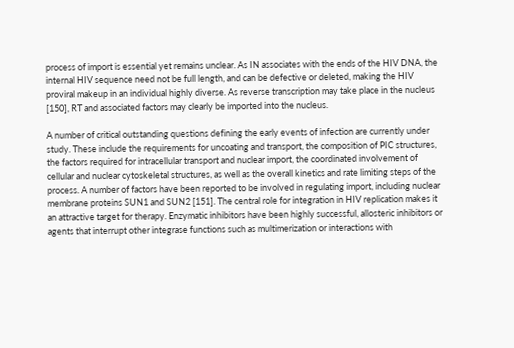process of import is essential yet remains unclear. As IN associates with the ends of the HIV DNA, the internal HIV sequence need not be full length, and can be defective or deleted, making the HIV proviral makeup in an individual highly diverse. As reverse transcription may take place in the nucleus [150], RT and associated factors may clearly be imported into the nucleus.

A number of critical outstanding questions defining the early events of infection are currently under study. These include the requirements for uncoating and transport, the composition of PIC structures, the factors required for intracellular transport and nuclear import, the coordinated involvement of cellular and nuclear cytoskeletal structures, as well as the overall kinetics and rate limiting steps of the process. A number of factors have been reported to be involved in regulating import, including nuclear membrane proteins SUN1 and SUN2 [151]. The central role for integration in HIV replication makes it an attractive target for therapy. Enzymatic inhibitors have been highly successful, allosteric inhibitors or agents that interrupt other integrase functions such as multimerization or interactions with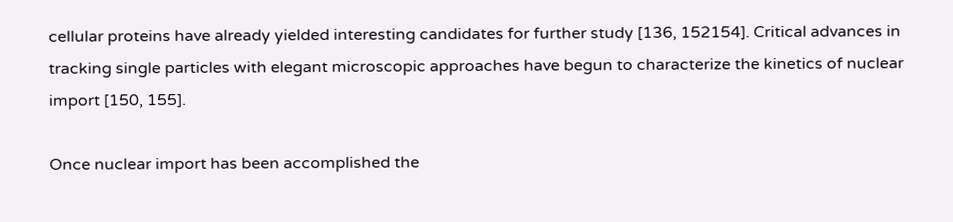cellular proteins have already yielded interesting candidates for further study [136, 152154]. Critical advances in tracking single particles with elegant microscopic approaches have begun to characterize the kinetics of nuclear import [150, 155].

Once nuclear import has been accomplished the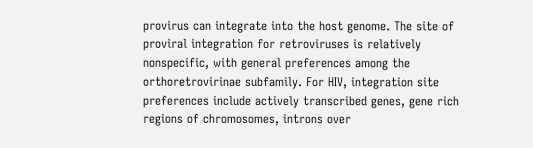provirus can integrate into the host genome. The site of proviral integration for retroviruses is relatively nonspecific, with general preferences among the orthoretrovirinae subfamily. For HIV, integration site preferences include actively transcribed genes, gene rich regions of chromosomes, introns over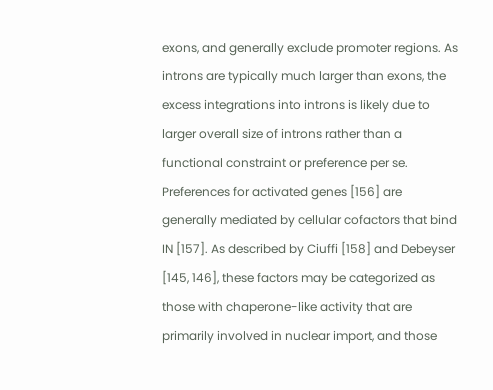exons, and generally exclude promoter regions. As introns are typically much larger than exons, the excess integrations into introns is likely due to larger overall size of introns rather than a functional constraint or preference per se. Preferences for activated genes [156] are generally mediated by cellular cofactors that bind IN [157]. As described by Ciuffi [158] and Debeyser [145, 146], these factors may be categorized as those with chaperone-like activity that are primarily involved in nuclear import, and those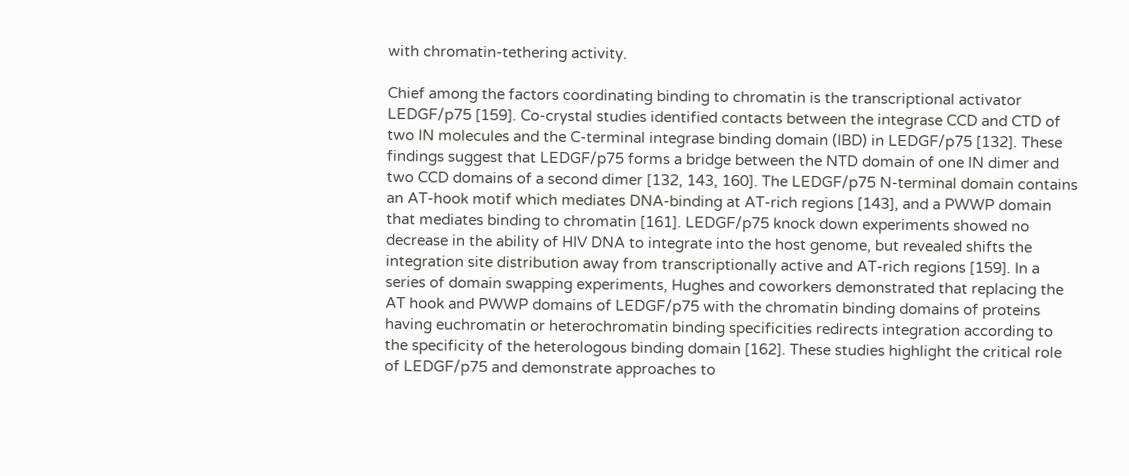with chromatin-tethering activity.

Chief among the factors coordinating binding to chromatin is the transcriptional activator LEDGF/p75 [159]. Co-crystal studies identified contacts between the integrase CCD and CTD of two IN molecules and the C-terminal integrase binding domain (IBD) in LEDGF/p75 [132]. These findings suggest that LEDGF/p75 forms a bridge between the NTD domain of one IN dimer and two CCD domains of a second dimer [132, 143, 160]. The LEDGF/p75 N-terminal domain contains an AT-hook motif which mediates DNA-binding at AT-rich regions [143], and a PWWP domain that mediates binding to chromatin [161]. LEDGF/p75 knock down experiments showed no decrease in the ability of HIV DNA to integrate into the host genome, but revealed shifts the integration site distribution away from transcriptionally active and AT-rich regions [159]. In a series of domain swapping experiments, Hughes and coworkers demonstrated that replacing the AT hook and PWWP domains of LEDGF/p75 with the chromatin binding domains of proteins having euchromatin or heterochromatin binding specificities redirects integration according to the specificity of the heterologous binding domain [162]. These studies highlight the critical role of LEDGF/p75 and demonstrate approaches to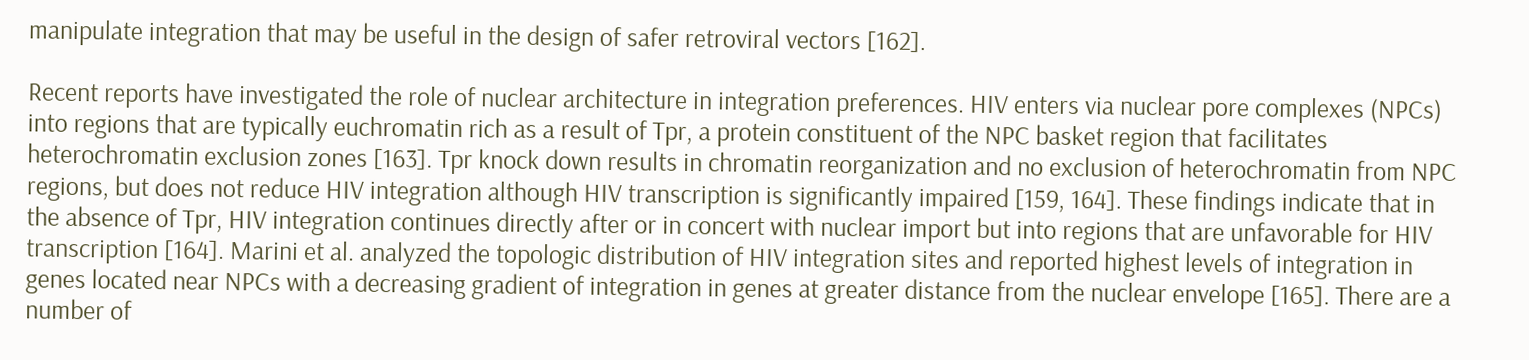manipulate integration that may be useful in the design of safer retroviral vectors [162].

Recent reports have investigated the role of nuclear architecture in integration preferences. HIV enters via nuclear pore complexes (NPCs) into regions that are typically euchromatin rich as a result of Tpr, a protein constituent of the NPC basket region that facilitates heterochromatin exclusion zones [163]. Tpr knock down results in chromatin reorganization and no exclusion of heterochromatin from NPC regions, but does not reduce HIV integration although HIV transcription is significantly impaired [159, 164]. These findings indicate that in the absence of Tpr, HIV integration continues directly after or in concert with nuclear import but into regions that are unfavorable for HIV transcription [164]. Marini et al. analyzed the topologic distribution of HIV integration sites and reported highest levels of integration in genes located near NPCs with a decreasing gradient of integration in genes at greater distance from the nuclear envelope [165]. There are a number of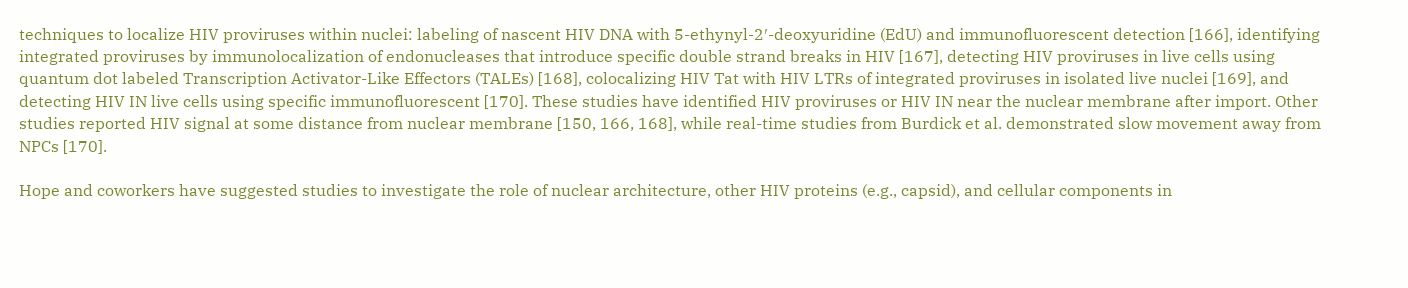techniques to localize HIV proviruses within nuclei: labeling of nascent HIV DNA with 5-ethynyl-2′-deoxyuridine (EdU) and immunofluorescent detection [166], identifying integrated proviruses by immunolocalization of endonucleases that introduce specific double strand breaks in HIV [167], detecting HIV proviruses in live cells using quantum dot labeled Transcription Activator-Like Effectors (TALEs) [168], colocalizing HIV Tat with HIV LTRs of integrated proviruses in isolated live nuclei [169], and detecting HIV IN live cells using specific immunofluorescent [170]. These studies have identified HIV proviruses or HIV IN near the nuclear membrane after import. Other studies reported HIV signal at some distance from nuclear membrane [150, 166, 168], while real-time studies from Burdick et al. demonstrated slow movement away from NPCs [170].

Hope and coworkers have suggested studies to investigate the role of nuclear architecture, other HIV proteins (e.g., capsid), and cellular components in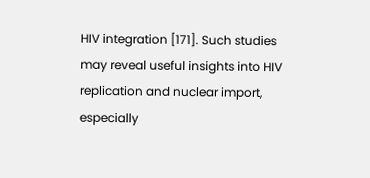HIV integration [171]. Such studies may reveal useful insights into HIV replication and nuclear import, especially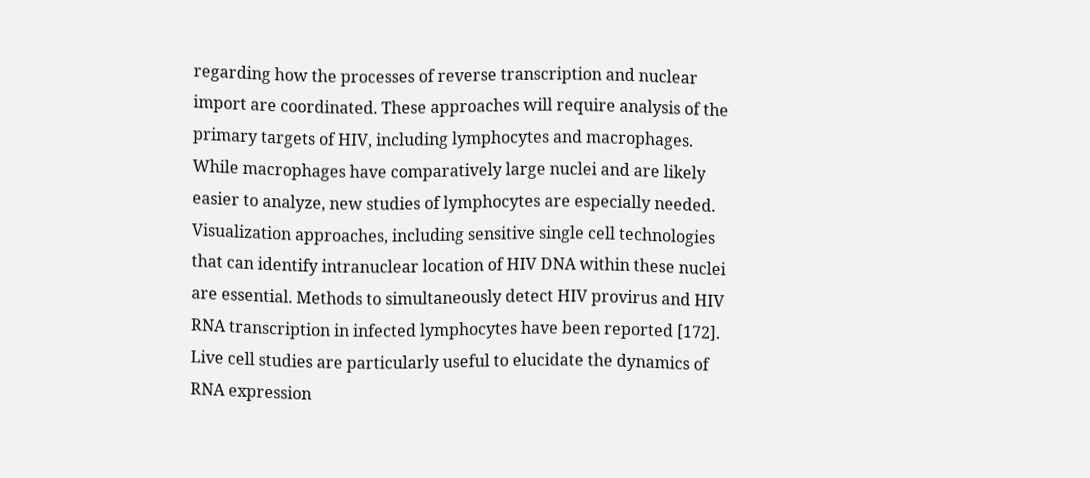regarding how the processes of reverse transcription and nuclear import are coordinated. These approaches will require analysis of the primary targets of HIV, including lymphocytes and macrophages. While macrophages have comparatively large nuclei and are likely easier to analyze, new studies of lymphocytes are especially needed. Visualization approaches, including sensitive single cell technologies that can identify intranuclear location of HIV DNA within these nuclei are essential. Methods to simultaneously detect HIV provirus and HIV RNA transcription in infected lymphocytes have been reported [172]. Live cell studies are particularly useful to elucidate the dynamics of RNA expression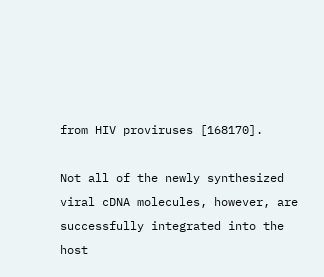from HIV proviruses [168170].

Not all of the newly synthesized viral cDNA molecules, however, are successfully integrated into the host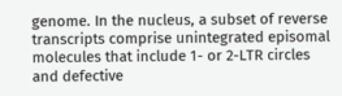genome. In the nucleus, a subset of reverse transcripts comprise unintegrated episomal molecules that include 1- or 2-LTR circles and defective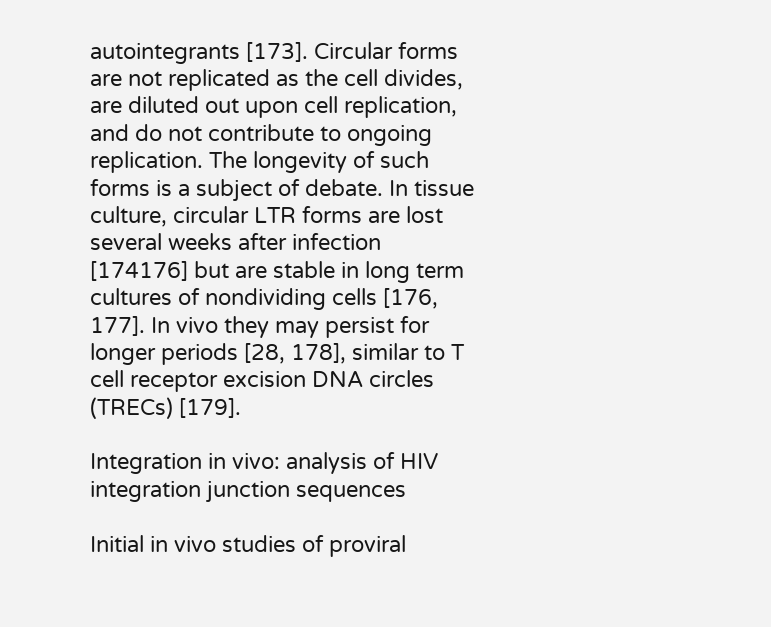autointegrants [173]. Circular forms are not replicated as the cell divides, are diluted out upon cell replication, and do not contribute to ongoing replication. The longevity of such forms is a subject of debate. In tissue culture, circular LTR forms are lost several weeks after infection [174176] but are stable in long term cultures of nondividing cells [176, 177]. In vivo they may persist for longer periods [28, 178], similar to T cell receptor excision DNA circles (TRECs) [179].

Integration in vivo: analysis of HIV integration junction sequences

Initial in vivo studies of proviral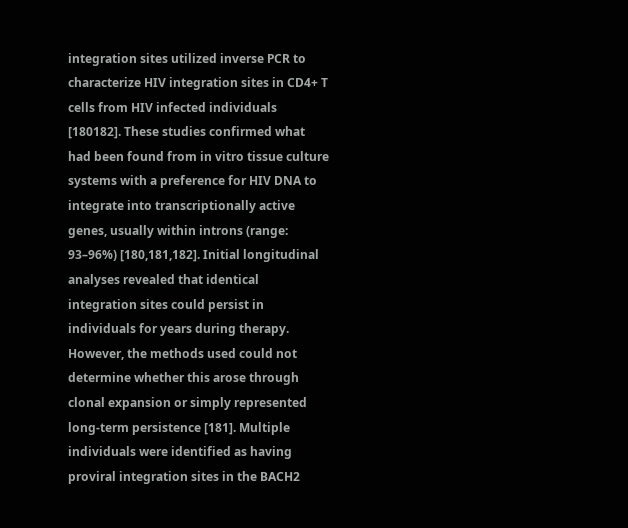integration sites utilized inverse PCR to characterize HIV integration sites in CD4+ T cells from HIV infected individuals [180182]. These studies confirmed what had been found from in vitro tissue culture systems with a preference for HIV DNA to integrate into transcriptionally active genes, usually within introns (range: 93–96%) [180,181,182]. Initial longitudinal analyses revealed that identical integration sites could persist in individuals for years during therapy. However, the methods used could not determine whether this arose through clonal expansion or simply represented long-term persistence [181]. Multiple individuals were identified as having proviral integration sites in the BACH2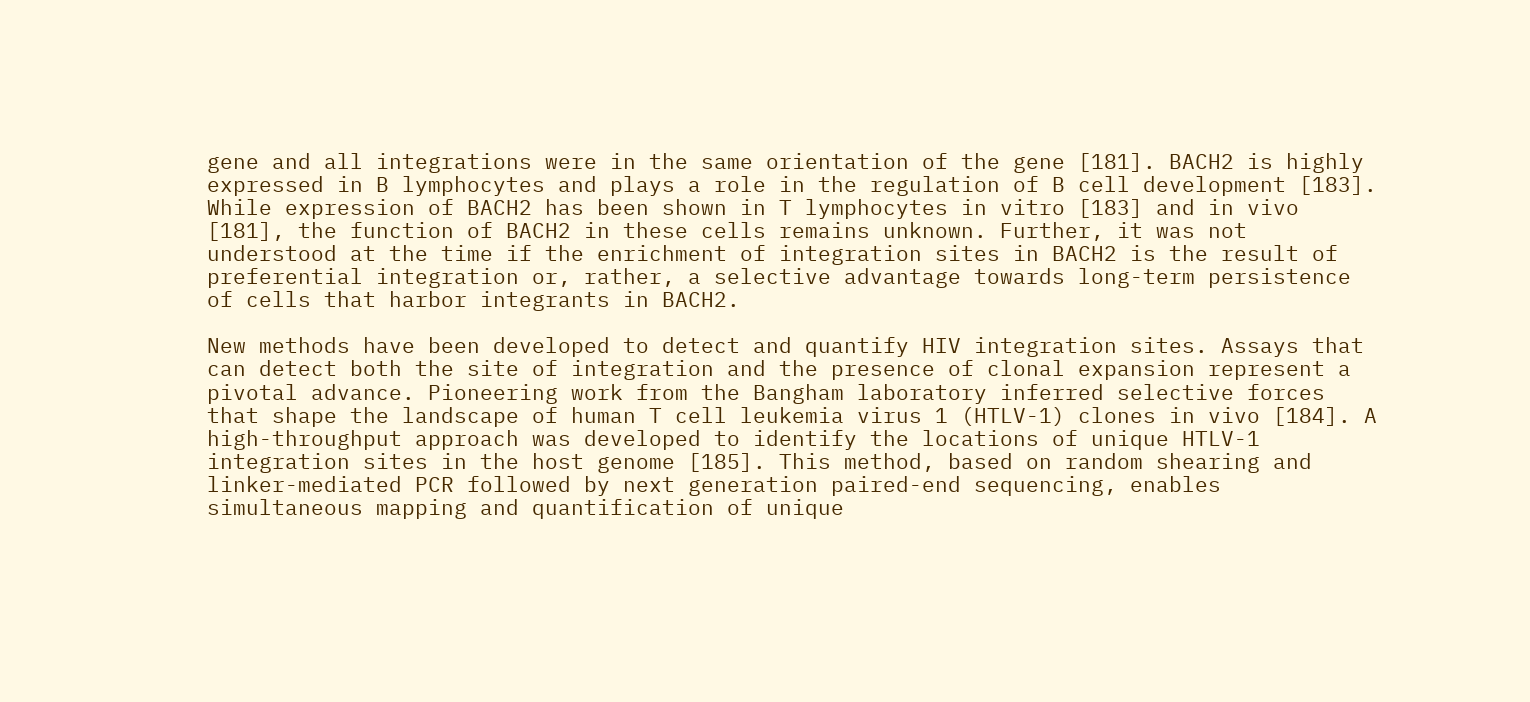gene and all integrations were in the same orientation of the gene [181]. BACH2 is highly expressed in B lymphocytes and plays a role in the regulation of B cell development [183]. While expression of BACH2 has been shown in T lymphocytes in vitro [183] and in vivo [181], the function of BACH2 in these cells remains unknown. Further, it was not understood at the time if the enrichment of integration sites in BACH2 is the result of preferential integration or, rather, a selective advantage towards long-term persistence of cells that harbor integrants in BACH2.

New methods have been developed to detect and quantify HIV integration sites. Assays that can detect both the site of integration and the presence of clonal expansion represent a pivotal advance. Pioneering work from the Bangham laboratory inferred selective forces that shape the landscape of human T cell leukemia virus 1 (HTLV-1) clones in vivo [184]. A high-throughput approach was developed to identify the locations of unique HTLV-1 integration sites in the host genome [185]. This method, based on random shearing and linker-mediated PCR followed by next generation paired-end sequencing, enables simultaneous mapping and quantification of unique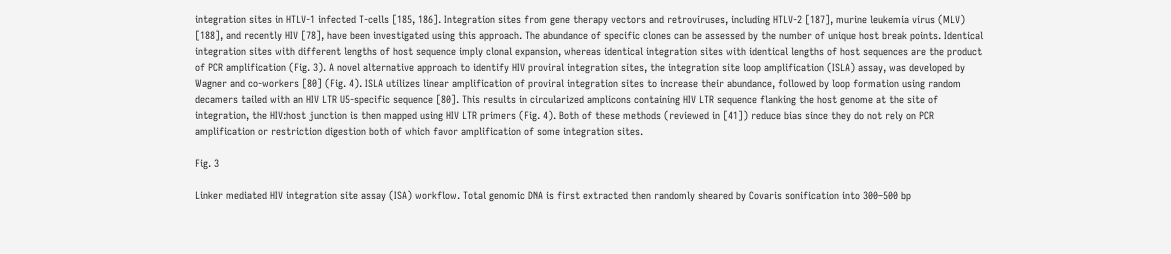integration sites in HTLV-1 infected T-cells [185, 186]. Integration sites from gene therapy vectors and retroviruses, including HTLV-2 [187], murine leukemia virus (MLV) [188], and recently HIV [78], have been investigated using this approach. The abundance of specific clones can be assessed by the number of unique host break points. Identical integration sites with different lengths of host sequence imply clonal expansion, whereas identical integration sites with identical lengths of host sequences are the product of PCR amplification (Fig. 3). A novel alternative approach to identify HIV proviral integration sites, the integration site loop amplification (ISLA) assay, was developed by Wagner and co-workers [80] (Fig. 4). ISLA utilizes linear amplification of proviral integration sites to increase their abundance, followed by loop formation using random decamers tailed with an HIV LTR U5-specific sequence [80]. This results in circularized amplicons containing HIV LTR sequence flanking the host genome at the site of integration, the HIV:host junction is then mapped using HIV LTR primers (Fig. 4). Both of these methods (reviewed in [41]) reduce bias since they do not rely on PCR amplification or restriction digestion both of which favor amplification of some integration sites.

Fig. 3

Linker mediated HIV integration site assay (ISA) workflow. Total genomic DNA is first extracted then randomly sheared by Covaris sonification into 300–500 bp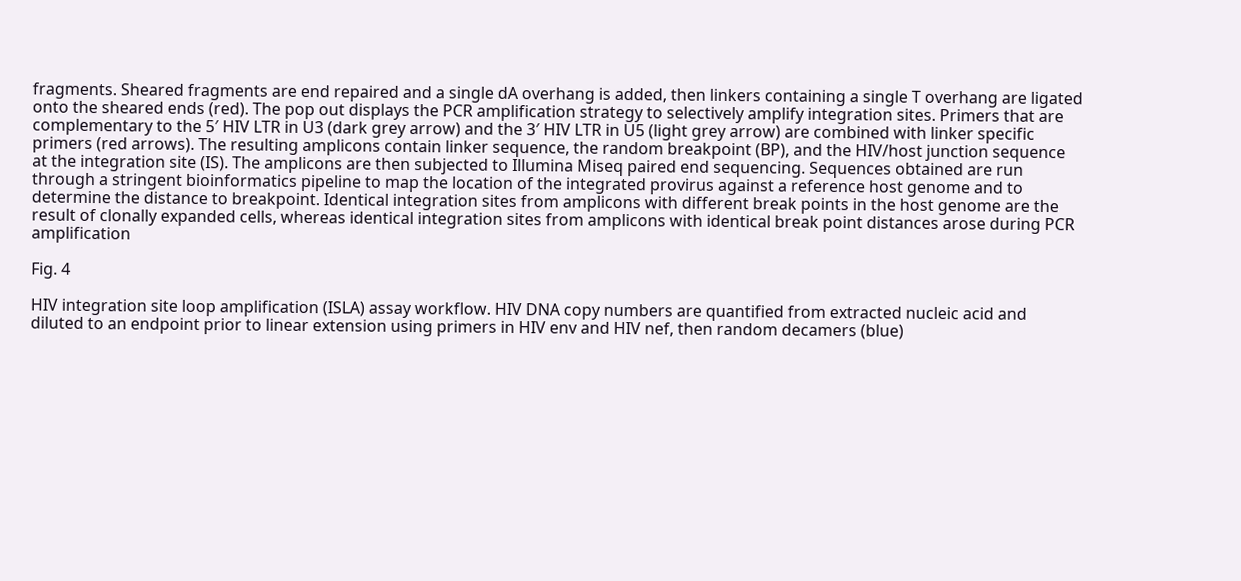fragments. Sheared fragments are end repaired and a single dA overhang is added, then linkers containing a single T overhang are ligated onto the sheared ends (red). The pop out displays the PCR amplification strategy to selectively amplify integration sites. Primers that are complementary to the 5′ HIV LTR in U3 (dark grey arrow) and the 3′ HIV LTR in U5 (light grey arrow) are combined with linker specific primers (red arrows). The resulting amplicons contain linker sequence, the random breakpoint (BP), and the HIV/host junction sequence at the integration site (IS). The amplicons are then subjected to Illumina Miseq paired end sequencing. Sequences obtained are run through a stringent bioinformatics pipeline to map the location of the integrated provirus against a reference host genome and to determine the distance to breakpoint. Identical integration sites from amplicons with different break points in the host genome are the result of clonally expanded cells, whereas identical integration sites from amplicons with identical break point distances arose during PCR amplification

Fig. 4

HIV integration site loop amplification (ISLA) assay workflow. HIV DNA copy numbers are quantified from extracted nucleic acid and diluted to an endpoint prior to linear extension using primers in HIV env and HIV nef, then random decamers (blue)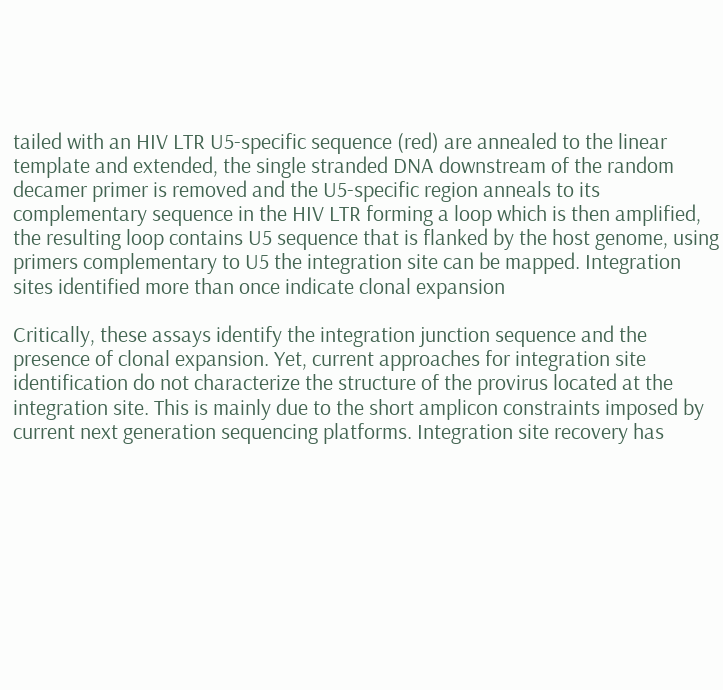tailed with an HIV LTR U5-specific sequence (red) are annealed to the linear template and extended, the single stranded DNA downstream of the random decamer primer is removed and the U5-specific region anneals to its complementary sequence in the HIV LTR forming a loop which is then amplified, the resulting loop contains U5 sequence that is flanked by the host genome, using primers complementary to U5 the integration site can be mapped. Integration sites identified more than once indicate clonal expansion

Critically, these assays identify the integration junction sequence and the presence of clonal expansion. Yet, current approaches for integration site identification do not characterize the structure of the provirus located at the integration site. This is mainly due to the short amplicon constraints imposed by current next generation sequencing platforms. Integration site recovery has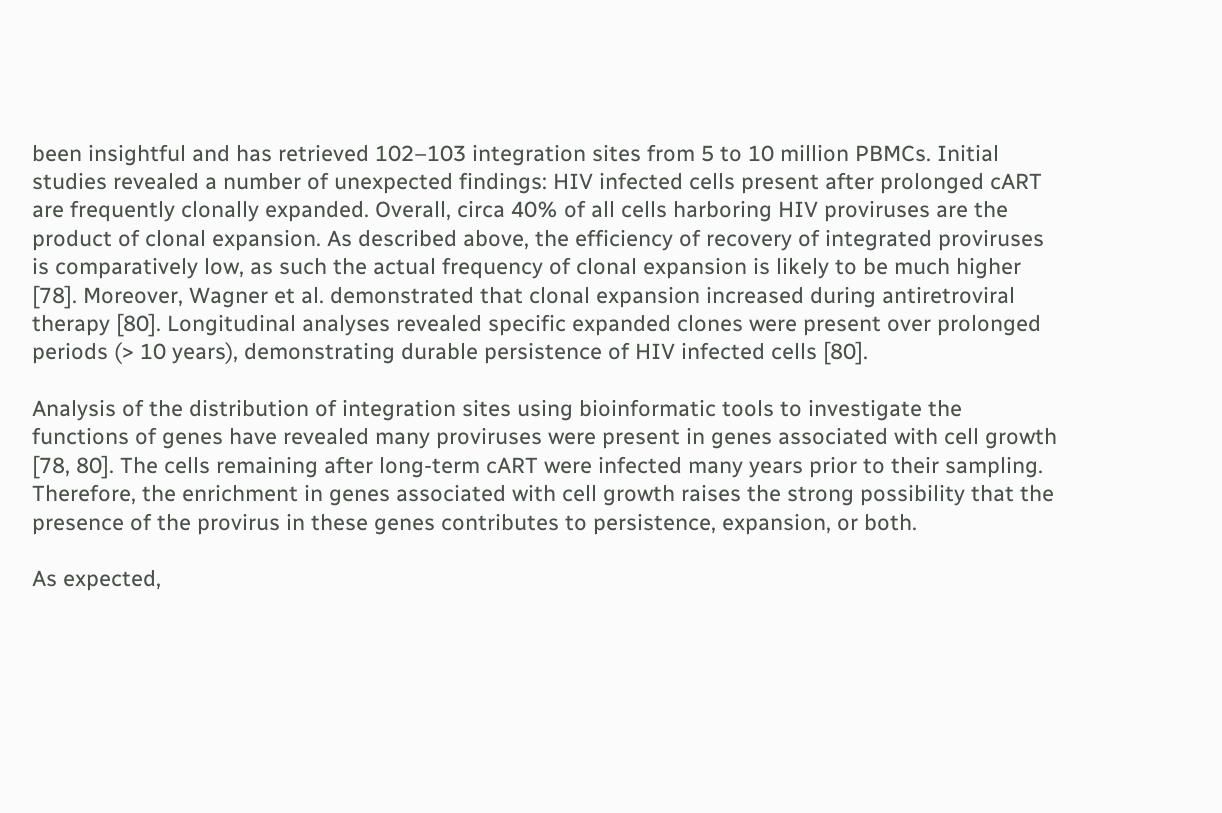been insightful and has retrieved 102–103 integration sites from 5 to 10 million PBMCs. Initial studies revealed a number of unexpected findings: HIV infected cells present after prolonged cART are frequently clonally expanded. Overall, circa 40% of all cells harboring HIV proviruses are the product of clonal expansion. As described above, the efficiency of recovery of integrated proviruses is comparatively low, as such the actual frequency of clonal expansion is likely to be much higher [78]. Moreover, Wagner et al. demonstrated that clonal expansion increased during antiretroviral therapy [80]. Longitudinal analyses revealed specific expanded clones were present over prolonged periods (> 10 years), demonstrating durable persistence of HIV infected cells [80].

Analysis of the distribution of integration sites using bioinformatic tools to investigate the functions of genes have revealed many proviruses were present in genes associated with cell growth [78, 80]. The cells remaining after long-term cART were infected many years prior to their sampling. Therefore, the enrichment in genes associated with cell growth raises the strong possibility that the presence of the provirus in these genes contributes to persistence, expansion, or both.

As expected,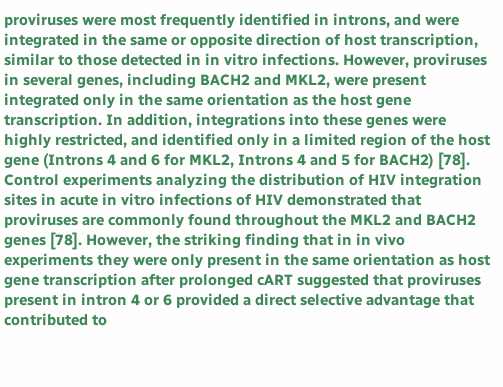proviruses were most frequently identified in introns, and were integrated in the same or opposite direction of host transcription, similar to those detected in in vitro infections. However, proviruses in several genes, including BACH2 and MKL2, were present integrated only in the same orientation as the host gene transcription. In addition, integrations into these genes were highly restricted, and identified only in a limited region of the host gene (Introns 4 and 6 for MKL2, Introns 4 and 5 for BACH2) [78]. Control experiments analyzing the distribution of HIV integration sites in acute in vitro infections of HIV demonstrated that proviruses are commonly found throughout the MKL2 and BACH2 genes [78]. However, the striking finding that in in vivo experiments they were only present in the same orientation as host gene transcription after prolonged cART suggested that proviruses present in intron 4 or 6 provided a direct selective advantage that contributed to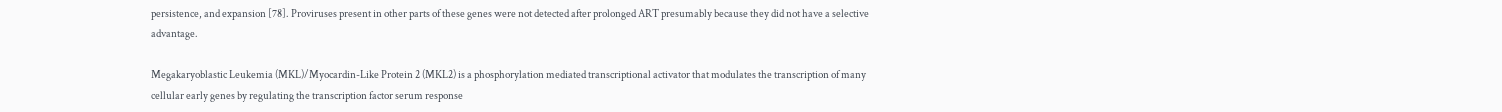persistence, and expansion [78]. Proviruses present in other parts of these genes were not detected after prolonged ART presumably because they did not have a selective advantage.

Megakaryoblastic Leukemia (MKL)/Myocardin-Like Protein 2 (MKL2) is a phosphorylation mediated transcriptional activator that modulates the transcription of many cellular early genes by regulating the transcription factor serum response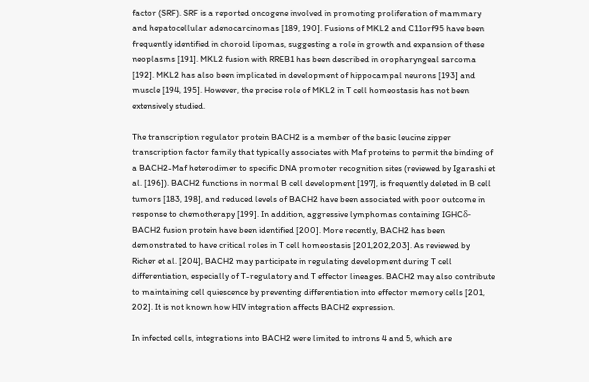factor (SRF). SRF is a reported oncogene involved in promoting proliferation of mammary and hepatocellular adenocarcinomas [189, 190]. Fusions of MKL2 and C11orf95 have been frequently identified in choroid lipomas, suggesting a role in growth and expansion of these neoplasms [191]. MKL2 fusion with RREB1 has been described in oropharyngeal sarcoma [192]. MKL2 has also been implicated in development of hippocampal neurons [193] and muscle [194, 195]. However, the precise role of MKL2 in T cell homeostasis has not been extensively studied.

The transcription regulator protein BACH2 is a member of the basic leucine zipper transcription factor family that typically associates with Maf proteins to permit the binding of a BACH2-Maf heterodimer to specific DNA promoter recognition sites (reviewed by Igarashi et al. [196]). BACH2 functions in normal B cell development [197], is frequently deleted in B cell tumors [183, 198], and reduced levels of BACH2 have been associated with poor outcome in response to chemotherapy [199]. In addition, aggressive lymphomas containing IGHCδ-BACH2 fusion protein have been identified [200]. More recently, BACH2 has been demonstrated to have critical roles in T cell homeostasis [201,202,203]. As reviewed by Richer et al. [204], BACH2 may participate in regulating development during T cell differentiation, especially of T-regulatory and T effector lineages. BACH2 may also contribute to maintaining cell quiescence by preventing differentiation into effector memory cells [201, 202]. It is not known how HIV integration affects BACH2 expression.

In infected cells, integrations into BACH2 were limited to introns 4 and 5, which are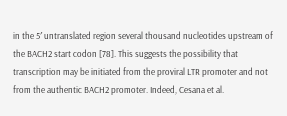in the 5′ untranslated region several thousand nucleotides upstream of the BACH2 start codon [78]. This suggests the possibility that transcription may be initiated from the proviral LTR promoter and not from the authentic BACH2 promoter. Indeed, Cesana et al.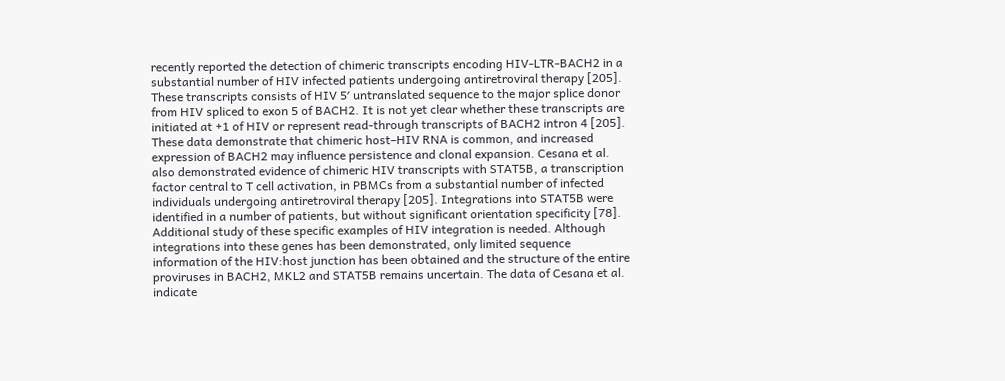recently reported the detection of chimeric transcripts encoding HIV-LTR-BACH2 in a substantial number of HIV infected patients undergoing antiretroviral therapy [205]. These transcripts consists of HIV 5′ untranslated sequence to the major splice donor from HIV spliced to exon 5 of BACH2. It is not yet clear whether these transcripts are initiated at +1 of HIV or represent read-through transcripts of BACH2 intron 4 [205]. These data demonstrate that chimeric host–HIV RNA is common, and increased expression of BACH2 may influence persistence and clonal expansion. Cesana et al. also demonstrated evidence of chimeric HIV transcripts with STAT5B, a transcription factor central to T cell activation, in PBMCs from a substantial number of infected individuals undergoing antiretroviral therapy [205]. Integrations into STAT5B were identified in a number of patients, but without significant orientation specificity [78]. Additional study of these specific examples of HIV integration is needed. Although integrations into these genes has been demonstrated, only limited sequence information of the HIV:host junction has been obtained and the structure of the entire proviruses in BACH2, MKL2 and STAT5B remains uncertain. The data of Cesana et al. indicate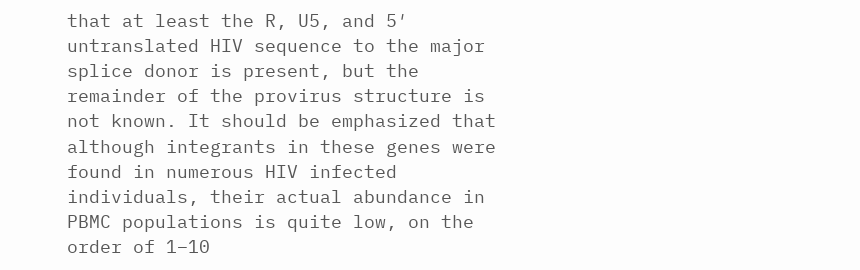that at least the R, U5, and 5′ untranslated HIV sequence to the major splice donor is present, but the remainder of the provirus structure is not known. It should be emphasized that although integrants in these genes were found in numerous HIV infected individuals, their actual abundance in PBMC populations is quite low, on the order of 1–10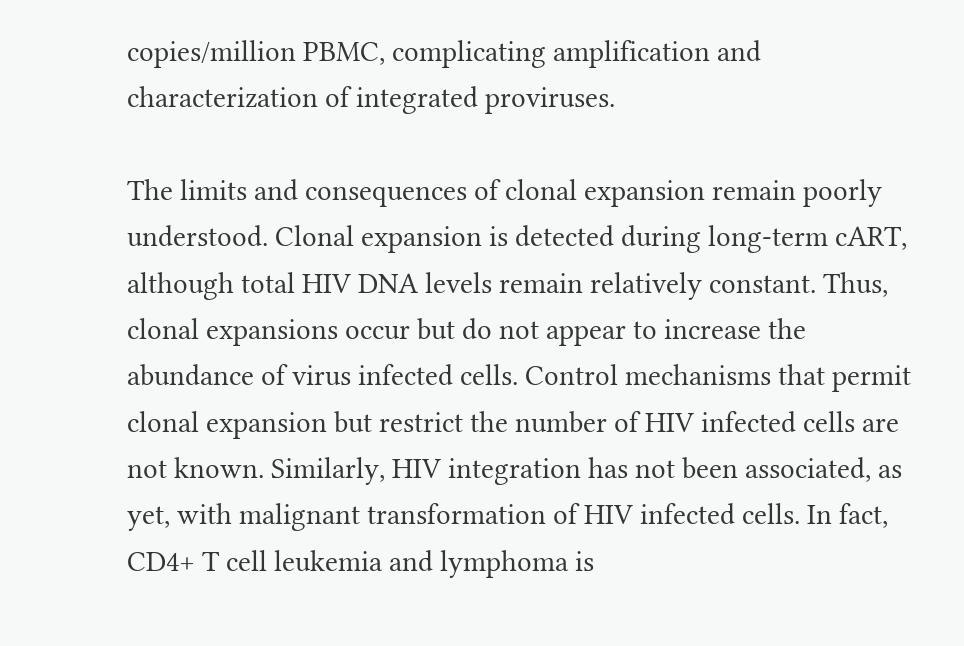copies/million PBMC, complicating amplification and characterization of integrated proviruses.

The limits and consequences of clonal expansion remain poorly understood. Clonal expansion is detected during long-term cART, although total HIV DNA levels remain relatively constant. Thus, clonal expansions occur but do not appear to increase the abundance of virus infected cells. Control mechanisms that permit clonal expansion but restrict the number of HIV infected cells are not known. Similarly, HIV integration has not been associated, as yet, with malignant transformation of HIV infected cells. In fact, CD4+ T cell leukemia and lymphoma is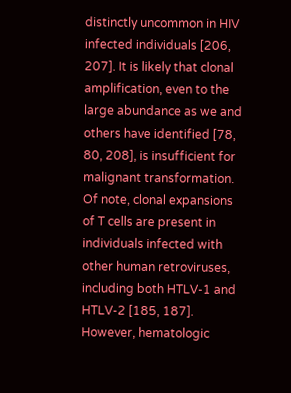distinctly uncommon in HIV infected individuals [206, 207]. It is likely that clonal amplification, even to the large abundance as we and others have identified [78, 80, 208], is insufficient for malignant transformation. Of note, clonal expansions of T cells are present in individuals infected with other human retroviruses, including both HTLV-1 and HTLV-2 [185, 187]. However, hematologic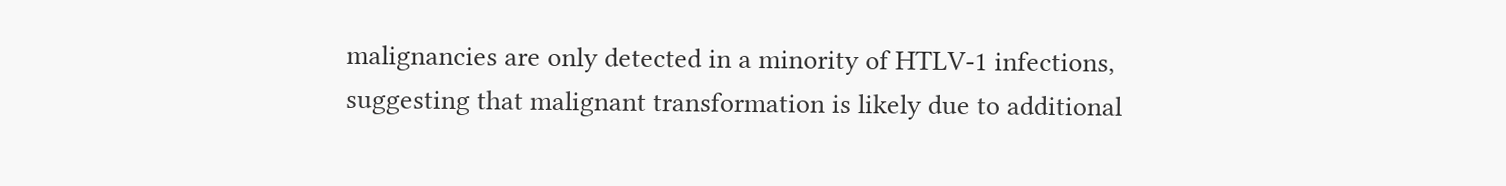malignancies are only detected in a minority of HTLV-1 infections, suggesting that malignant transformation is likely due to additional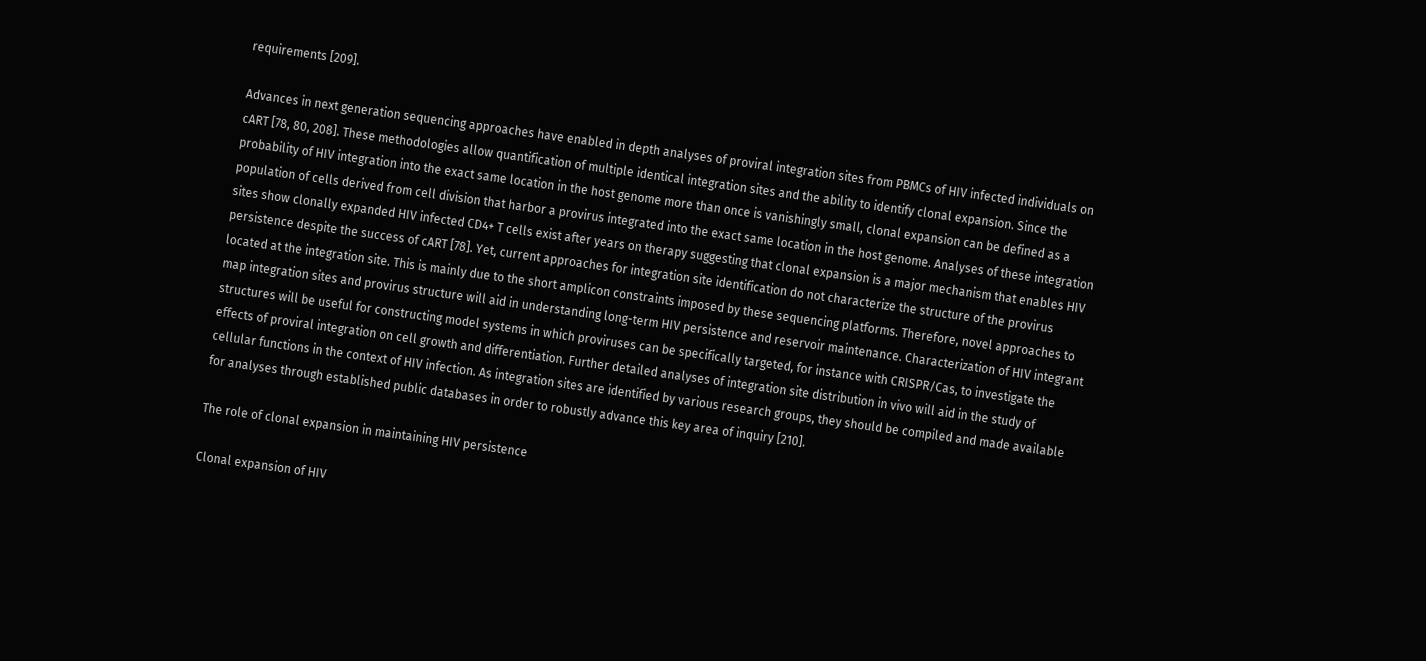requirements [209].

Advances in next generation sequencing approaches have enabled in depth analyses of proviral integration sites from PBMCs of HIV infected individuals on cART [78, 80, 208]. These methodologies allow quantification of multiple identical integration sites and the ability to identify clonal expansion. Since the probability of HIV integration into the exact same location in the host genome more than once is vanishingly small, clonal expansion can be defined as a population of cells derived from cell division that harbor a provirus integrated into the exact same location in the host genome. Analyses of these integration sites show clonally expanded HIV infected CD4+ T cells exist after years on therapy suggesting that clonal expansion is a major mechanism that enables HIV persistence despite the success of cART [78]. Yet, current approaches for integration site identification do not characterize the structure of the provirus located at the integration site. This is mainly due to the short amplicon constraints imposed by these sequencing platforms. Therefore, novel approaches to map integration sites and provirus structure will aid in understanding long-term HIV persistence and reservoir maintenance. Characterization of HIV integrant structures will be useful for constructing model systems in which proviruses can be specifically targeted, for instance with CRISPR/Cas, to investigate the effects of proviral integration on cell growth and differentiation. Further detailed analyses of integration site distribution in vivo will aid in the study of cellular functions in the context of HIV infection. As integration sites are identified by various research groups, they should be compiled and made available for analyses through established public databases in order to robustly advance this key area of inquiry [210].

The role of clonal expansion in maintaining HIV persistence

Clonal expansion of HIV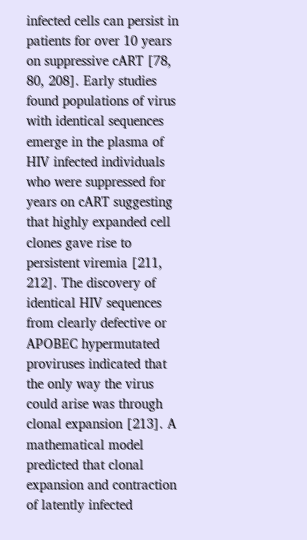infected cells can persist in patients for over 10 years on suppressive cART [78, 80, 208]. Early studies found populations of virus with identical sequences emerge in the plasma of HIV infected individuals who were suppressed for years on cART suggesting that highly expanded cell clones gave rise to persistent viremia [211, 212]. The discovery of identical HIV sequences from clearly defective or APOBEC hypermutated proviruses indicated that the only way the virus could arise was through clonal expansion [213]. A mathematical model predicted that clonal expansion and contraction of latently infected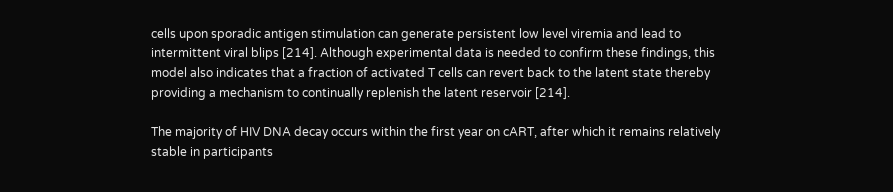cells upon sporadic antigen stimulation can generate persistent low level viremia and lead to intermittent viral blips [214]. Although experimental data is needed to confirm these findings, this model also indicates that a fraction of activated T cells can revert back to the latent state thereby providing a mechanism to continually replenish the latent reservoir [214].

The majority of HIV DNA decay occurs within the first year on cART, after which it remains relatively stable in participants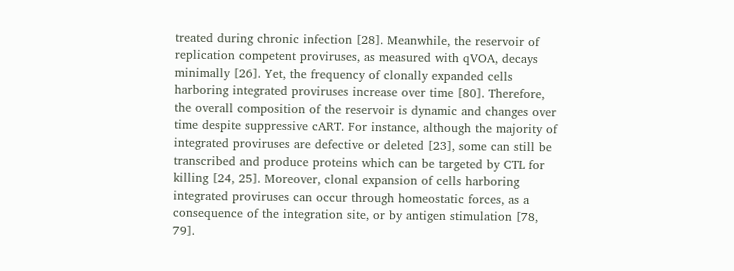treated during chronic infection [28]. Meanwhile, the reservoir of replication competent proviruses, as measured with qVOA, decays minimally [26]. Yet, the frequency of clonally expanded cells harboring integrated proviruses increase over time [80]. Therefore, the overall composition of the reservoir is dynamic and changes over time despite suppressive cART. For instance, although the majority of integrated proviruses are defective or deleted [23], some can still be transcribed and produce proteins which can be targeted by CTL for killing [24, 25]. Moreover, clonal expansion of cells harboring integrated proviruses can occur through homeostatic forces, as a consequence of the integration site, or by antigen stimulation [78, 79].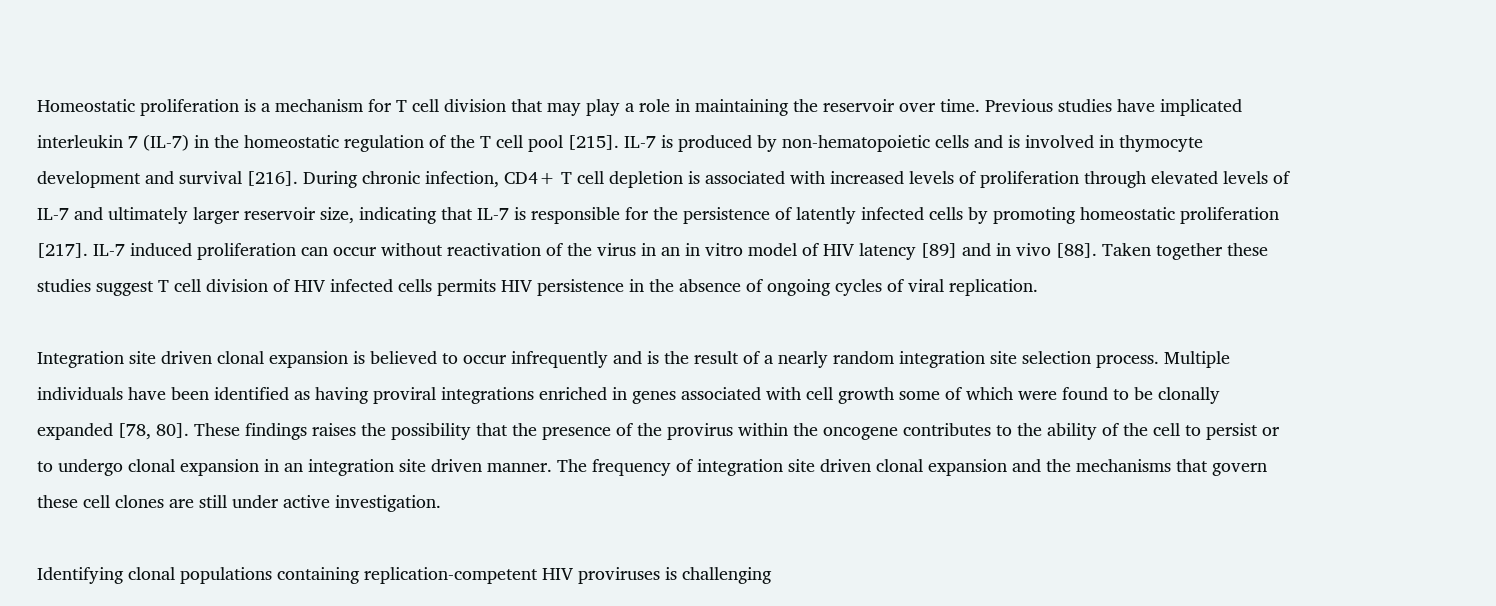Homeostatic proliferation is a mechanism for T cell division that may play a role in maintaining the reservoir over time. Previous studies have implicated interleukin 7 (IL-7) in the homeostatic regulation of the T cell pool [215]. IL-7 is produced by non-hematopoietic cells and is involved in thymocyte development and survival [216]. During chronic infection, CD4+ T cell depletion is associated with increased levels of proliferation through elevated levels of IL-7 and ultimately larger reservoir size, indicating that IL-7 is responsible for the persistence of latently infected cells by promoting homeostatic proliferation [217]. IL-7 induced proliferation can occur without reactivation of the virus in an in vitro model of HIV latency [89] and in vivo [88]. Taken together these studies suggest T cell division of HIV infected cells permits HIV persistence in the absence of ongoing cycles of viral replication.

Integration site driven clonal expansion is believed to occur infrequently and is the result of a nearly random integration site selection process. Multiple individuals have been identified as having proviral integrations enriched in genes associated with cell growth some of which were found to be clonally expanded [78, 80]. These findings raises the possibility that the presence of the provirus within the oncogene contributes to the ability of the cell to persist or to undergo clonal expansion in an integration site driven manner. The frequency of integration site driven clonal expansion and the mechanisms that govern these cell clones are still under active investigation.

Identifying clonal populations containing replication-competent HIV proviruses is challenging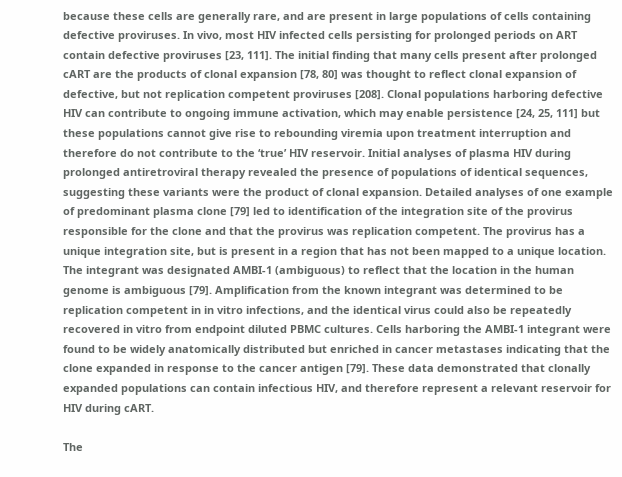because these cells are generally rare, and are present in large populations of cells containing defective proviruses. In vivo, most HIV infected cells persisting for prolonged periods on ART contain defective proviruses [23, 111]. The initial finding that many cells present after prolonged cART are the products of clonal expansion [78, 80] was thought to reflect clonal expansion of defective, but not replication competent proviruses [208]. Clonal populations harboring defective HIV can contribute to ongoing immune activation, which may enable persistence [24, 25, 111] but these populations cannot give rise to rebounding viremia upon treatment interruption and therefore do not contribute to the ‘true’ HIV reservoir. Initial analyses of plasma HIV during prolonged antiretroviral therapy revealed the presence of populations of identical sequences, suggesting these variants were the product of clonal expansion. Detailed analyses of one example of predominant plasma clone [79] led to identification of the integration site of the provirus responsible for the clone and that the provirus was replication competent. The provirus has a unique integration site, but is present in a region that has not been mapped to a unique location. The integrant was designated AMBI-1 (ambiguous) to reflect that the location in the human genome is ambiguous [79]. Amplification from the known integrant was determined to be replication competent in in vitro infections, and the identical virus could also be repeatedly recovered in vitro from endpoint diluted PBMC cultures. Cells harboring the AMBI-1 integrant were found to be widely anatomically distributed but enriched in cancer metastases indicating that the clone expanded in response to the cancer antigen [79]. These data demonstrated that clonally expanded populations can contain infectious HIV, and therefore represent a relevant reservoir for HIV during cART.

The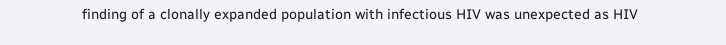finding of a clonally expanded population with infectious HIV was unexpected as HIV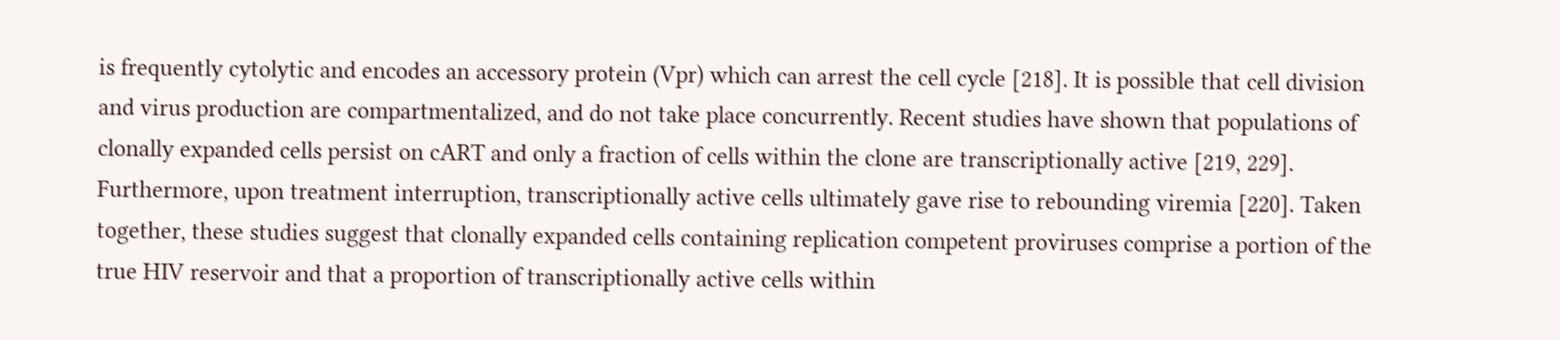is frequently cytolytic and encodes an accessory protein (Vpr) which can arrest the cell cycle [218]. It is possible that cell division and virus production are compartmentalized, and do not take place concurrently. Recent studies have shown that populations of clonally expanded cells persist on cART and only a fraction of cells within the clone are transcriptionally active [219, 229]. Furthermore, upon treatment interruption, transcriptionally active cells ultimately gave rise to rebounding viremia [220]. Taken together, these studies suggest that clonally expanded cells containing replication competent proviruses comprise a portion of the true HIV reservoir and that a proportion of transcriptionally active cells within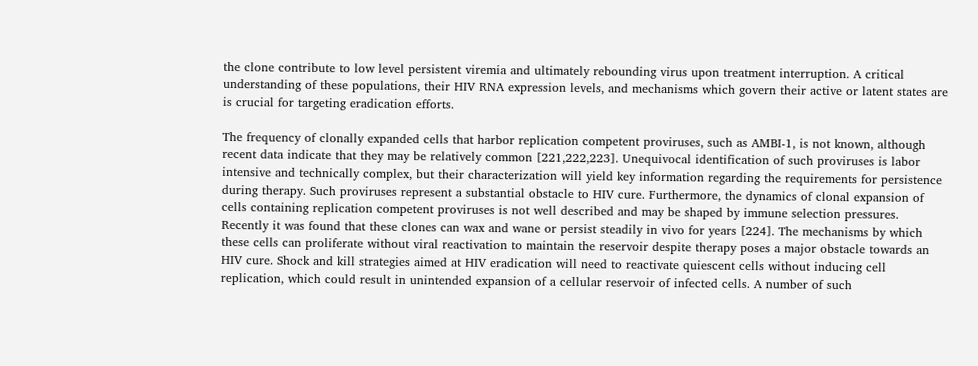the clone contribute to low level persistent viremia and ultimately rebounding virus upon treatment interruption. A critical understanding of these populations, their HIV RNA expression levels, and mechanisms which govern their active or latent states are is crucial for targeting eradication efforts.

The frequency of clonally expanded cells that harbor replication competent proviruses, such as AMBI-1, is not known, although recent data indicate that they may be relatively common [221,222,223]. Unequivocal identification of such proviruses is labor intensive and technically complex, but their characterization will yield key information regarding the requirements for persistence during therapy. Such proviruses represent a substantial obstacle to HIV cure. Furthermore, the dynamics of clonal expansion of cells containing replication competent proviruses is not well described and may be shaped by immune selection pressures. Recently it was found that these clones can wax and wane or persist steadily in vivo for years [224]. The mechanisms by which these cells can proliferate without viral reactivation to maintain the reservoir despite therapy poses a major obstacle towards an HIV cure. Shock and kill strategies aimed at HIV eradication will need to reactivate quiescent cells without inducing cell replication, which could result in unintended expansion of a cellular reservoir of infected cells. A number of such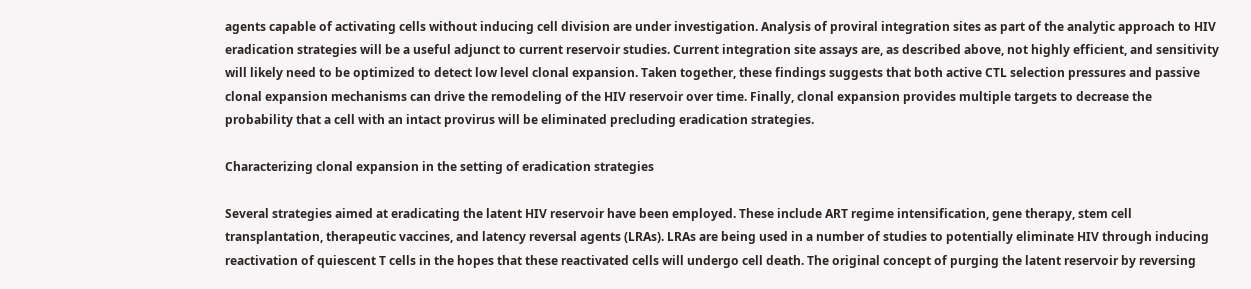agents capable of activating cells without inducing cell division are under investigation. Analysis of proviral integration sites as part of the analytic approach to HIV eradication strategies will be a useful adjunct to current reservoir studies. Current integration site assays are, as described above, not highly efficient, and sensitivity will likely need to be optimized to detect low level clonal expansion. Taken together, these findings suggests that both active CTL selection pressures and passive clonal expansion mechanisms can drive the remodeling of the HIV reservoir over time. Finally, clonal expansion provides multiple targets to decrease the probability that a cell with an intact provirus will be eliminated precluding eradication strategies.

Characterizing clonal expansion in the setting of eradication strategies

Several strategies aimed at eradicating the latent HIV reservoir have been employed. These include ART regime intensification, gene therapy, stem cell transplantation, therapeutic vaccines, and latency reversal agents (LRAs). LRAs are being used in a number of studies to potentially eliminate HIV through inducing reactivation of quiescent T cells in the hopes that these reactivated cells will undergo cell death. The original concept of purging the latent reservoir by reversing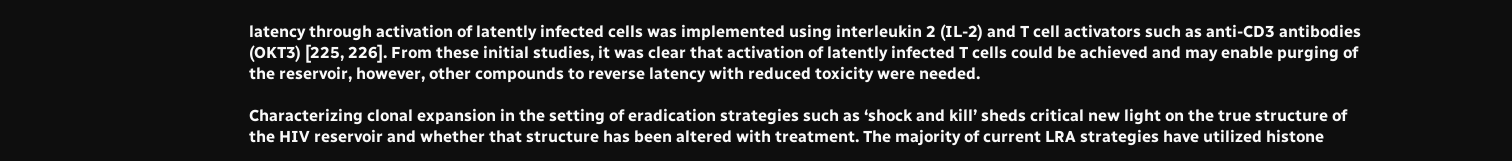latency through activation of latently infected cells was implemented using interleukin 2 (IL-2) and T cell activators such as anti-CD3 antibodies (OKT3) [225, 226]. From these initial studies, it was clear that activation of latently infected T cells could be achieved and may enable purging of the reservoir, however, other compounds to reverse latency with reduced toxicity were needed.

Characterizing clonal expansion in the setting of eradication strategies such as ‘shock and kill’ sheds critical new light on the true structure of the HIV reservoir and whether that structure has been altered with treatment. The majority of current LRA strategies have utilized histone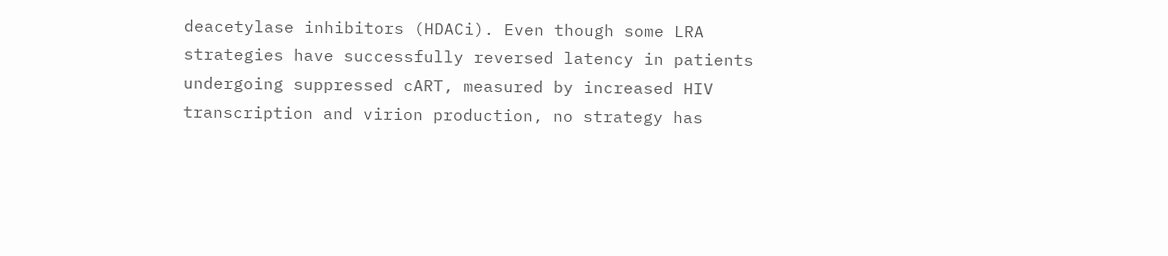deacetylase inhibitors (HDACi). Even though some LRA strategies have successfully reversed latency in patients undergoing suppressed cART, measured by increased HIV transcription and virion production, no strategy has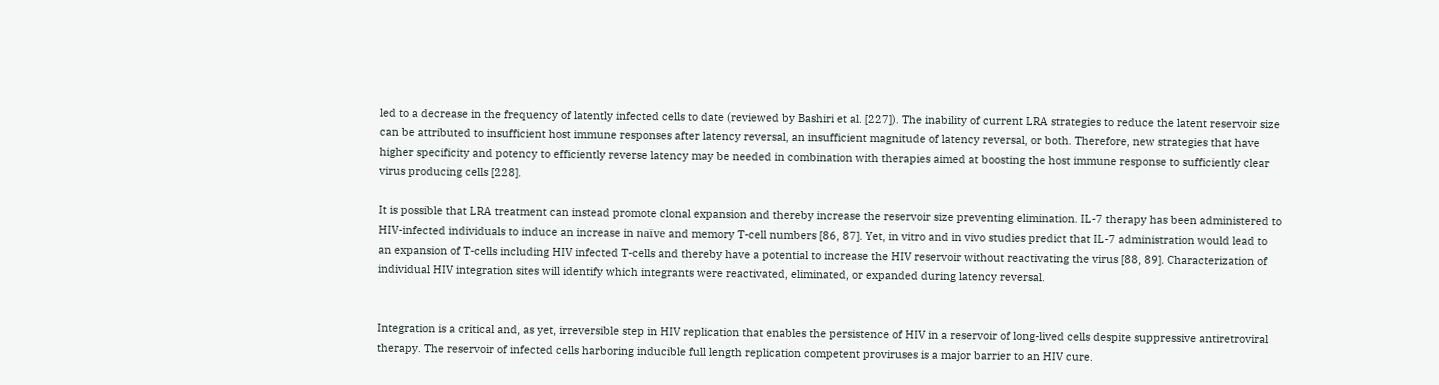led to a decrease in the frequency of latently infected cells to date (reviewed by Bashiri et al. [227]). The inability of current LRA strategies to reduce the latent reservoir size can be attributed to insufficient host immune responses after latency reversal, an insufficient magnitude of latency reversal, or both. Therefore, new strategies that have higher specificity and potency to efficiently reverse latency may be needed in combination with therapies aimed at boosting the host immune response to sufficiently clear virus producing cells [228].

It is possible that LRA treatment can instead promote clonal expansion and thereby increase the reservoir size preventing elimination. IL-7 therapy has been administered to HIV-infected individuals to induce an increase in naïve and memory T-cell numbers [86, 87]. Yet, in vitro and in vivo studies predict that IL-7 administration would lead to an expansion of T-cells including HIV infected T-cells and thereby have a potential to increase the HIV reservoir without reactivating the virus [88, 89]. Characterization of individual HIV integration sites will identify which integrants were reactivated, eliminated, or expanded during latency reversal.


Integration is a critical and, as yet, irreversible step in HIV replication that enables the persistence of HIV in a reservoir of long-lived cells despite suppressive antiretroviral therapy. The reservoir of infected cells harboring inducible full length replication competent proviruses is a major barrier to an HIV cure.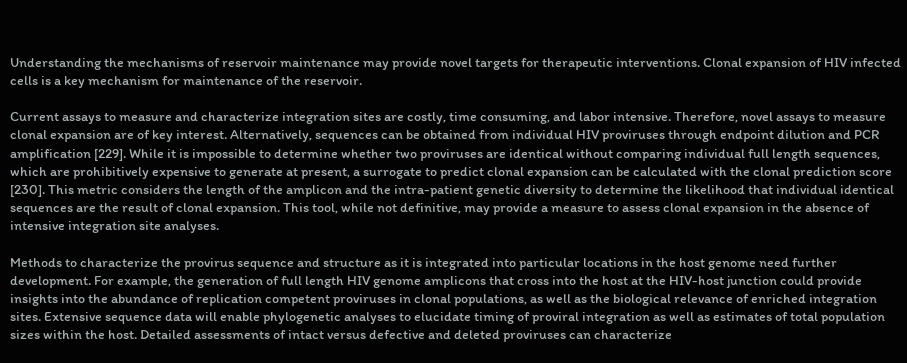Understanding the mechanisms of reservoir maintenance may provide novel targets for therapeutic interventions. Clonal expansion of HIV infected cells is a key mechanism for maintenance of the reservoir.

Current assays to measure and characterize integration sites are costly, time consuming, and labor intensive. Therefore, novel assays to measure clonal expansion are of key interest. Alternatively, sequences can be obtained from individual HIV proviruses through endpoint dilution and PCR amplification [229]. While it is impossible to determine whether two proviruses are identical without comparing individual full length sequences, which are prohibitively expensive to generate at present, a surrogate to predict clonal expansion can be calculated with the clonal prediction score [230]. This metric considers the length of the amplicon and the intra-patient genetic diversity to determine the likelihood that individual identical sequences are the result of clonal expansion. This tool, while not definitive, may provide a measure to assess clonal expansion in the absence of intensive integration site analyses.

Methods to characterize the provirus sequence and structure as it is integrated into particular locations in the host genome need further development. For example, the generation of full length HIV genome amplicons that cross into the host at the HIV-host junction could provide insights into the abundance of replication competent proviruses in clonal populations, as well as the biological relevance of enriched integration sites. Extensive sequence data will enable phylogenetic analyses to elucidate timing of proviral integration as well as estimates of total population sizes within the host. Detailed assessments of intact versus defective and deleted proviruses can characterize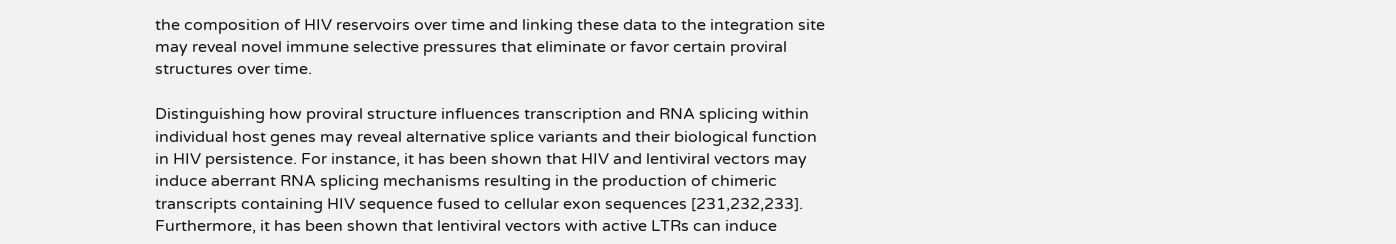the composition of HIV reservoirs over time and linking these data to the integration site may reveal novel immune selective pressures that eliminate or favor certain proviral structures over time.

Distinguishing how proviral structure influences transcription and RNA splicing within individual host genes may reveal alternative splice variants and their biological function in HIV persistence. For instance, it has been shown that HIV and lentiviral vectors may induce aberrant RNA splicing mechanisms resulting in the production of chimeric transcripts containing HIV sequence fused to cellular exon sequences [231,232,233]. Furthermore, it has been shown that lentiviral vectors with active LTRs can induce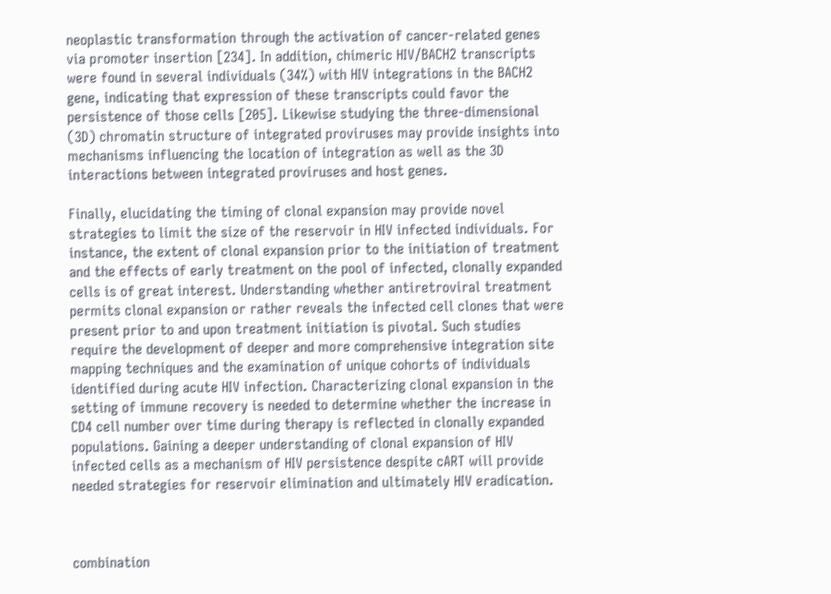neoplastic transformation through the activation of cancer-related genes via promoter insertion [234]. In addition, chimeric HIV/BACH2 transcripts were found in several individuals (34%) with HIV integrations in the BACH2 gene, indicating that expression of these transcripts could favor the persistence of those cells [205]. Likewise studying the three-dimensional (3D) chromatin structure of integrated proviruses may provide insights into mechanisms influencing the location of integration as well as the 3D interactions between integrated proviruses and host genes.

Finally, elucidating the timing of clonal expansion may provide novel strategies to limit the size of the reservoir in HIV infected individuals. For instance, the extent of clonal expansion prior to the initiation of treatment and the effects of early treatment on the pool of infected, clonally expanded cells is of great interest. Understanding whether antiretroviral treatment permits clonal expansion or rather reveals the infected cell clones that were present prior to and upon treatment initiation is pivotal. Such studies require the development of deeper and more comprehensive integration site mapping techniques and the examination of unique cohorts of individuals identified during acute HIV infection. Characterizing clonal expansion in the setting of immune recovery is needed to determine whether the increase in CD4 cell number over time during therapy is reflected in clonally expanded populations. Gaining a deeper understanding of clonal expansion of HIV infected cells as a mechanism of HIV persistence despite cART will provide needed strategies for reservoir elimination and ultimately HIV eradication.



combination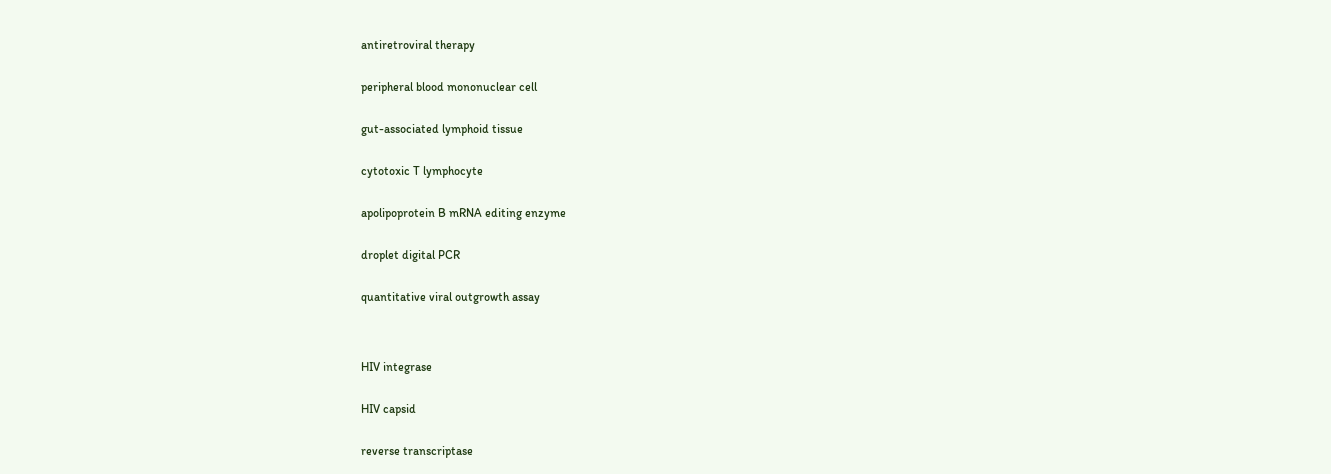antiretroviral therapy


peripheral blood mononuclear cell


gut-associated lymphoid tissue


cytotoxic T lymphocyte


apolipoprotein B mRNA editing enzyme


droplet digital PCR


quantitative viral outgrowth assay




HIV integrase


HIV capsid


reverse transcriptase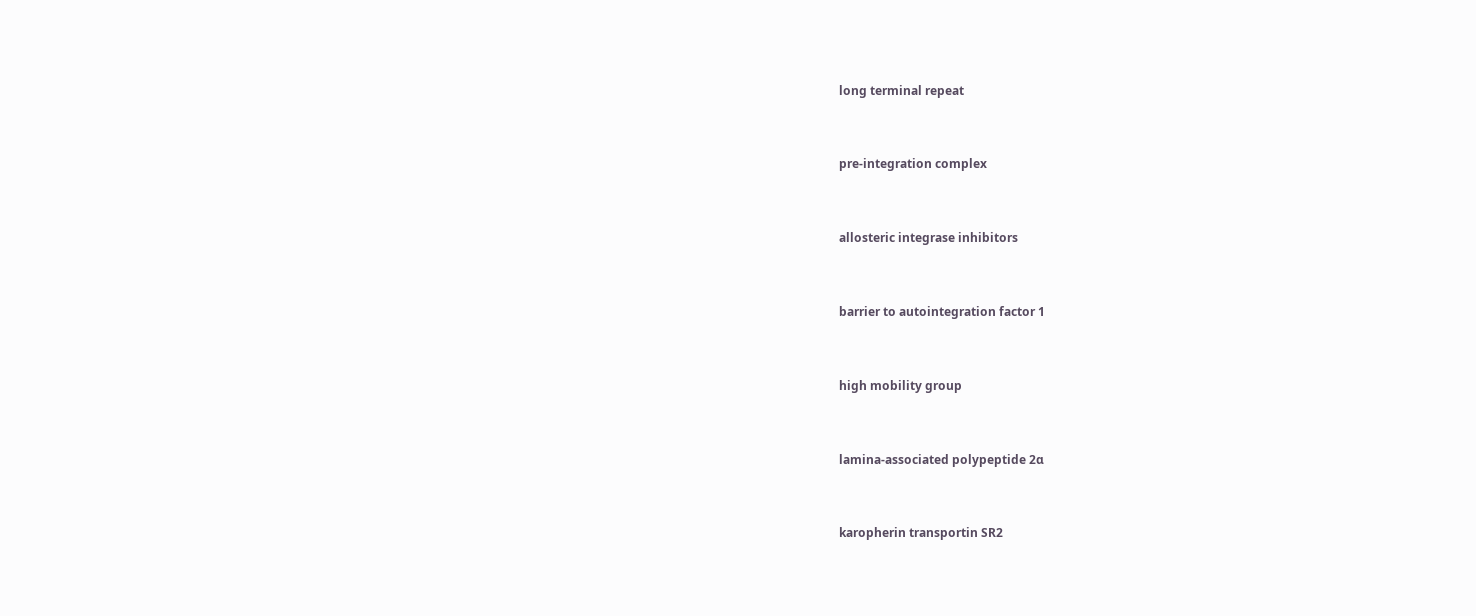long terminal repeat


pre-integration complex


allosteric integrase inhibitors


barrier to autointegration factor 1


high mobility group


lamina-associated polypeptide 2α


karopherin transportin SR2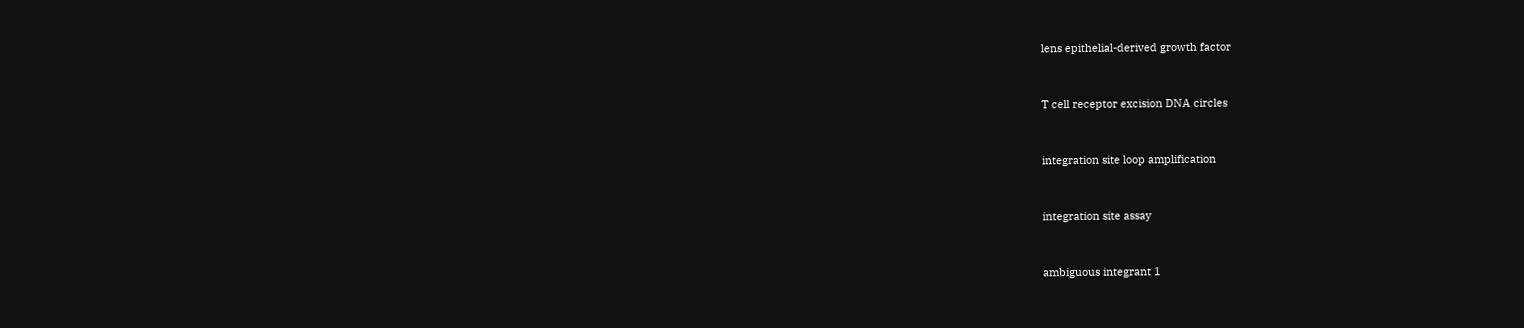lens epithelial-derived growth factor


T cell receptor excision DNA circles


integration site loop amplification


integration site assay


ambiguous integrant 1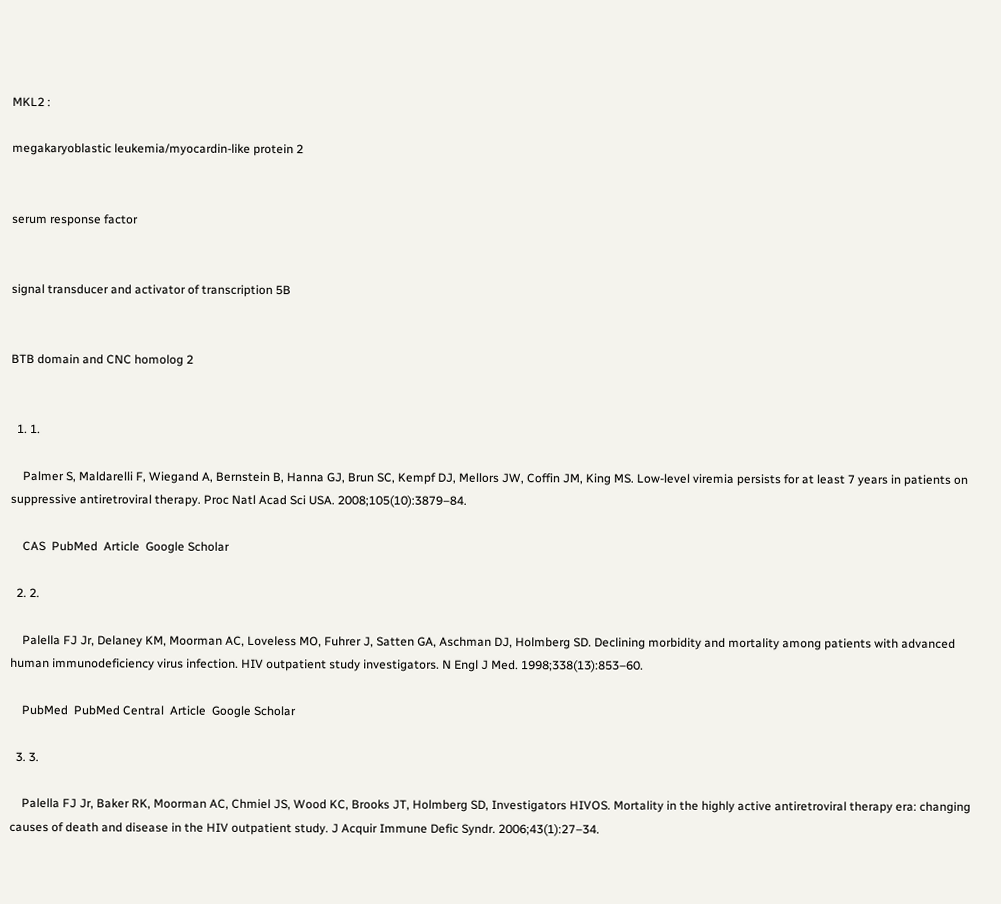MKL2 :

megakaryoblastic leukemia/myocardin-like protein 2


serum response factor


signal transducer and activator of transcription 5B


BTB domain and CNC homolog 2


  1. 1.

    Palmer S, Maldarelli F, Wiegand A, Bernstein B, Hanna GJ, Brun SC, Kempf DJ, Mellors JW, Coffin JM, King MS. Low-level viremia persists for at least 7 years in patients on suppressive antiretroviral therapy. Proc Natl Acad Sci USA. 2008;105(10):3879–84.

    CAS  PubMed  Article  Google Scholar

  2. 2.

    Palella FJ Jr, Delaney KM, Moorman AC, Loveless MO, Fuhrer J, Satten GA, Aschman DJ, Holmberg SD. Declining morbidity and mortality among patients with advanced human immunodeficiency virus infection. HIV outpatient study investigators. N Engl J Med. 1998;338(13):853–60.

    PubMed  PubMed Central  Article  Google Scholar

  3. 3.

    Palella FJ Jr, Baker RK, Moorman AC, Chmiel JS, Wood KC, Brooks JT, Holmberg SD, Investigators HIVOS. Mortality in the highly active antiretroviral therapy era: changing causes of death and disease in the HIV outpatient study. J Acquir Immune Defic Syndr. 2006;43(1):27–34.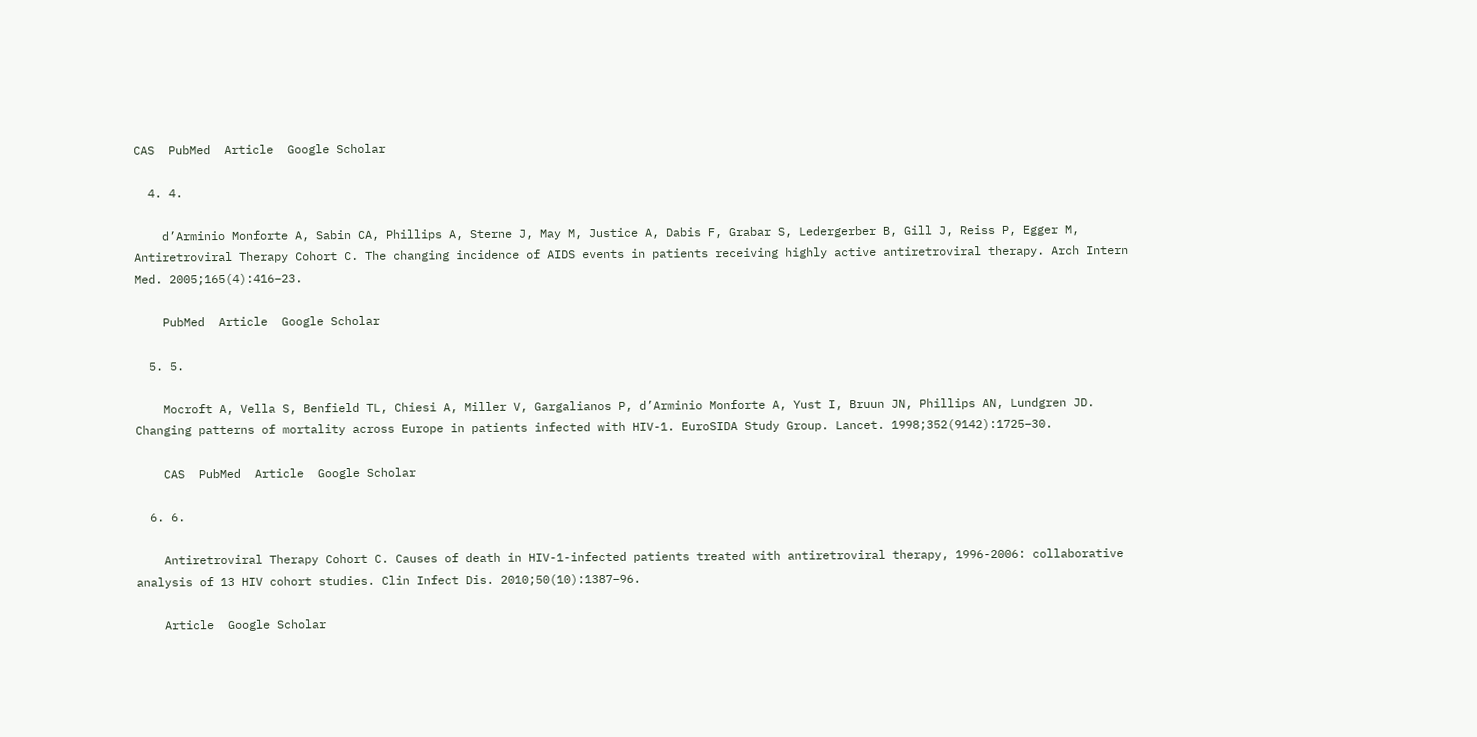CAS  PubMed  Article  Google Scholar

  4. 4.

    d’Arminio Monforte A, Sabin CA, Phillips A, Sterne J, May M, Justice A, Dabis F, Grabar S, Ledergerber B, Gill J, Reiss P, Egger M, Antiretroviral Therapy Cohort C. The changing incidence of AIDS events in patients receiving highly active antiretroviral therapy. Arch Intern Med. 2005;165(4):416–23.

    PubMed  Article  Google Scholar

  5. 5.

    Mocroft A, Vella S, Benfield TL, Chiesi A, Miller V, Gargalianos P, d’Arminio Monforte A, Yust I, Bruun JN, Phillips AN, Lundgren JD. Changing patterns of mortality across Europe in patients infected with HIV-1. EuroSIDA Study Group. Lancet. 1998;352(9142):1725–30.

    CAS  PubMed  Article  Google Scholar

  6. 6.

    Antiretroviral Therapy Cohort C. Causes of death in HIV-1-infected patients treated with antiretroviral therapy, 1996-2006: collaborative analysis of 13 HIV cohort studies. Clin Infect Dis. 2010;50(10):1387–96.

    Article  Google Scholar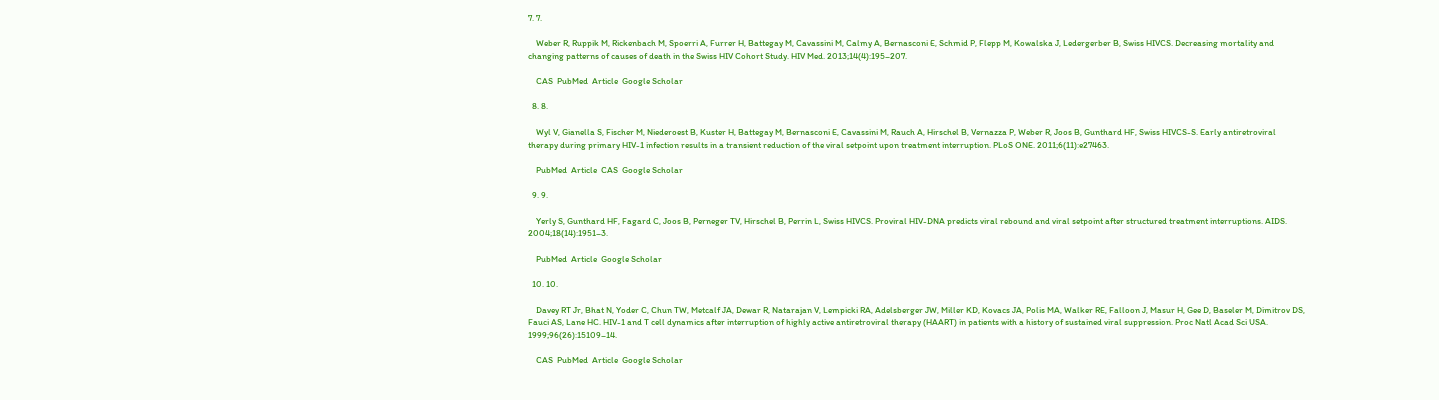7. 7.

    Weber R, Ruppik M, Rickenbach M, Spoerri A, Furrer H, Battegay M, Cavassini M, Calmy A, Bernasconi E, Schmid P, Flepp M, Kowalska J, Ledergerber B, Swiss HIVCS. Decreasing mortality and changing patterns of causes of death in the Swiss HIV Cohort Study. HIV Med. 2013;14(4):195–207.

    CAS  PubMed  Article  Google Scholar

  8. 8.

    Wyl V, Gianella S, Fischer M, Niederoest B, Kuster H, Battegay M, Bernasconi E, Cavassini M, Rauch A, Hirschel B, Vernazza P, Weber R, Joos B, Gunthard HF, Swiss HIVCS-S. Early antiretroviral therapy during primary HIV-1 infection results in a transient reduction of the viral setpoint upon treatment interruption. PLoS ONE. 2011;6(11):e27463.

    PubMed  Article  CAS  Google Scholar

  9. 9.

    Yerly S, Gunthard HF, Fagard C, Joos B, Perneger TV, Hirschel B, Perrin L, Swiss HIVCS. Proviral HIV-DNA predicts viral rebound and viral setpoint after structured treatment interruptions. AIDS. 2004;18(14):1951–3.

    PubMed  Article  Google Scholar

  10. 10.

    Davey RT Jr, Bhat N, Yoder C, Chun TW, Metcalf JA, Dewar R, Natarajan V, Lempicki RA, Adelsberger JW, Miller KD, Kovacs JA, Polis MA, Walker RE, Falloon J, Masur H, Gee D, Baseler M, Dimitrov DS, Fauci AS, Lane HC. HIV-1 and T cell dynamics after interruption of highly active antiretroviral therapy (HAART) in patients with a history of sustained viral suppression. Proc Natl Acad Sci USA. 1999;96(26):15109–14.

    CAS  PubMed  Article  Google Scholar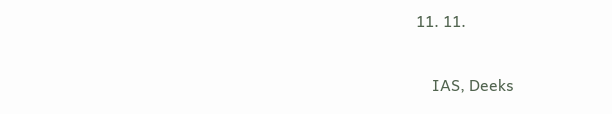11. 11.

    IAS, Deeks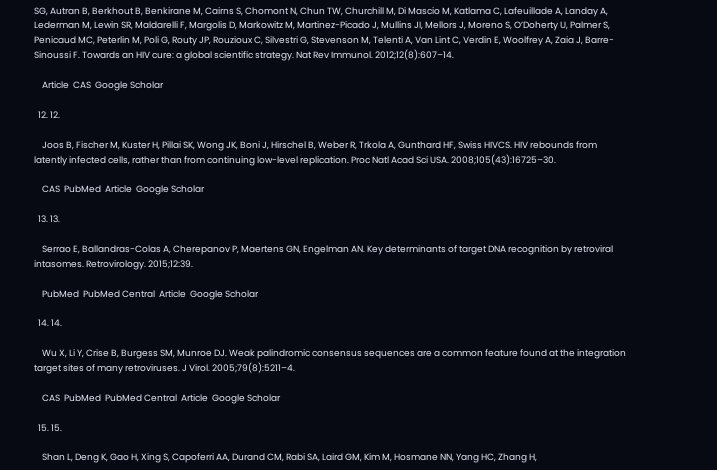SG, Autran B, Berkhout B, Benkirane M, Cairns S, Chomont N, Chun TW, Churchill M, Di Mascio M, Katlama C, Lafeuillade A, Landay A, Lederman M, Lewin SR, Maldarelli F, Margolis D, Markowitz M, Martinez-Picado J, Mullins JI, Mellors J, Moreno S, O’Doherty U, Palmer S, Penicaud MC, Peterlin M, Poli G, Routy JP, Rouzioux C, Silvestri G, Stevenson M, Telenti A, Van Lint C, Verdin E, Woolfrey A, Zaia J, Barre-Sinoussi F. Towards an HIV cure: a global scientific strategy. Nat Rev Immunol. 2012;12(8):607–14.

    Article  CAS  Google Scholar

  12. 12.

    Joos B, Fischer M, Kuster H, Pillai SK, Wong JK, Boni J, Hirschel B, Weber R, Trkola A, Gunthard HF, Swiss HIVCS. HIV rebounds from latently infected cells, rather than from continuing low-level replication. Proc Natl Acad Sci USA. 2008;105(43):16725–30.

    CAS  PubMed  Article  Google Scholar

  13. 13.

    Serrao E, Ballandras-Colas A, Cherepanov P, Maertens GN, Engelman AN. Key determinants of target DNA recognition by retroviral intasomes. Retrovirology. 2015;12:39.

    PubMed  PubMed Central  Article  Google Scholar

  14. 14.

    Wu X, Li Y, Crise B, Burgess SM, Munroe DJ. Weak palindromic consensus sequences are a common feature found at the integration target sites of many retroviruses. J Virol. 2005;79(8):5211–4.

    CAS  PubMed  PubMed Central  Article  Google Scholar

  15. 15.

    Shan L, Deng K, Gao H, Xing S, Capoferri AA, Durand CM, Rabi SA, Laird GM, Kim M, Hosmane NN, Yang HC, Zhang H,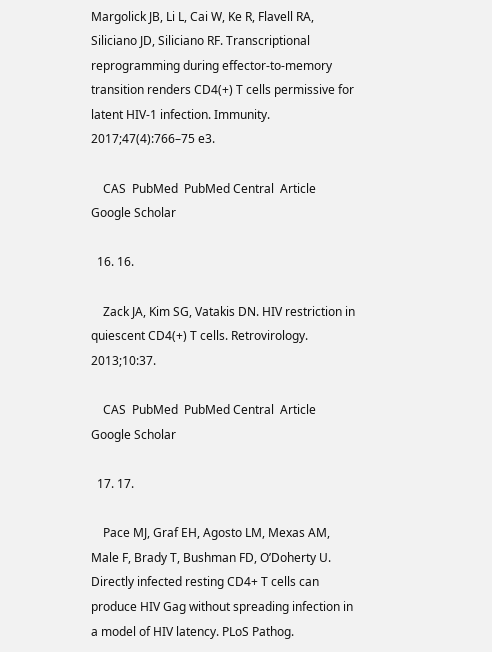Margolick JB, Li L, Cai W, Ke R, Flavell RA, Siliciano JD, Siliciano RF. Transcriptional reprogramming during effector-to-memory transition renders CD4(+) T cells permissive for latent HIV-1 infection. Immunity. 2017;47(4):766–75 e3.

    CAS  PubMed  PubMed Central  Article  Google Scholar

  16. 16.

    Zack JA, Kim SG, Vatakis DN. HIV restriction in quiescent CD4(+) T cells. Retrovirology. 2013;10:37.

    CAS  PubMed  PubMed Central  Article  Google Scholar

  17. 17.

    Pace MJ, Graf EH, Agosto LM, Mexas AM, Male F, Brady T, Bushman FD, O’Doherty U. Directly infected resting CD4+ T cells can produce HIV Gag without spreading infection in a model of HIV latency. PLoS Pathog.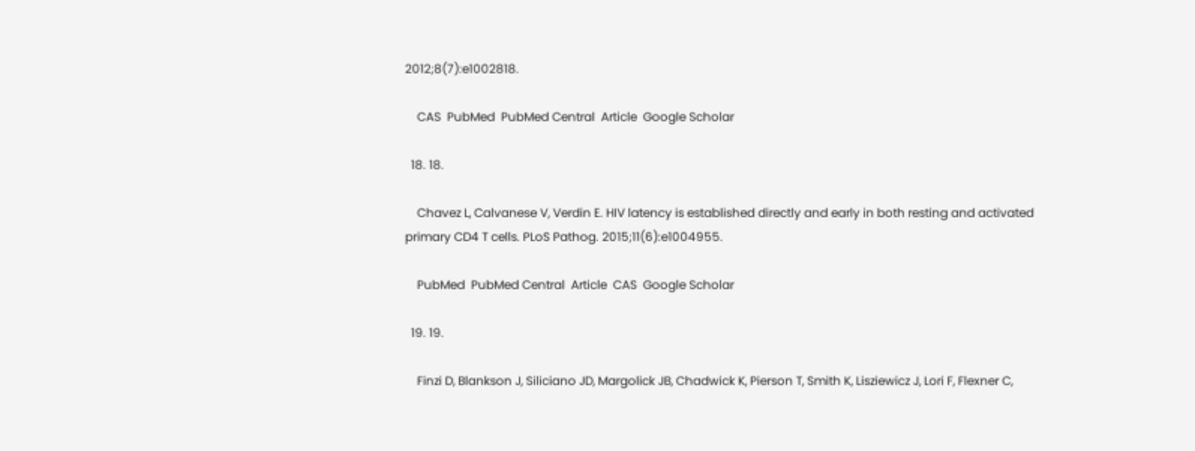2012;8(7):e1002818.

    CAS  PubMed  PubMed Central  Article  Google Scholar

  18. 18.

    Chavez L, Calvanese V, Verdin E. HIV latency is established directly and early in both resting and activated primary CD4 T cells. PLoS Pathog. 2015;11(6):e1004955.

    PubMed  PubMed Central  Article  CAS  Google Scholar

  19. 19.

    Finzi D, Blankson J, Siliciano JD, Margolick JB, Chadwick K, Pierson T, Smith K, Lisziewicz J, Lori F, Flexner C,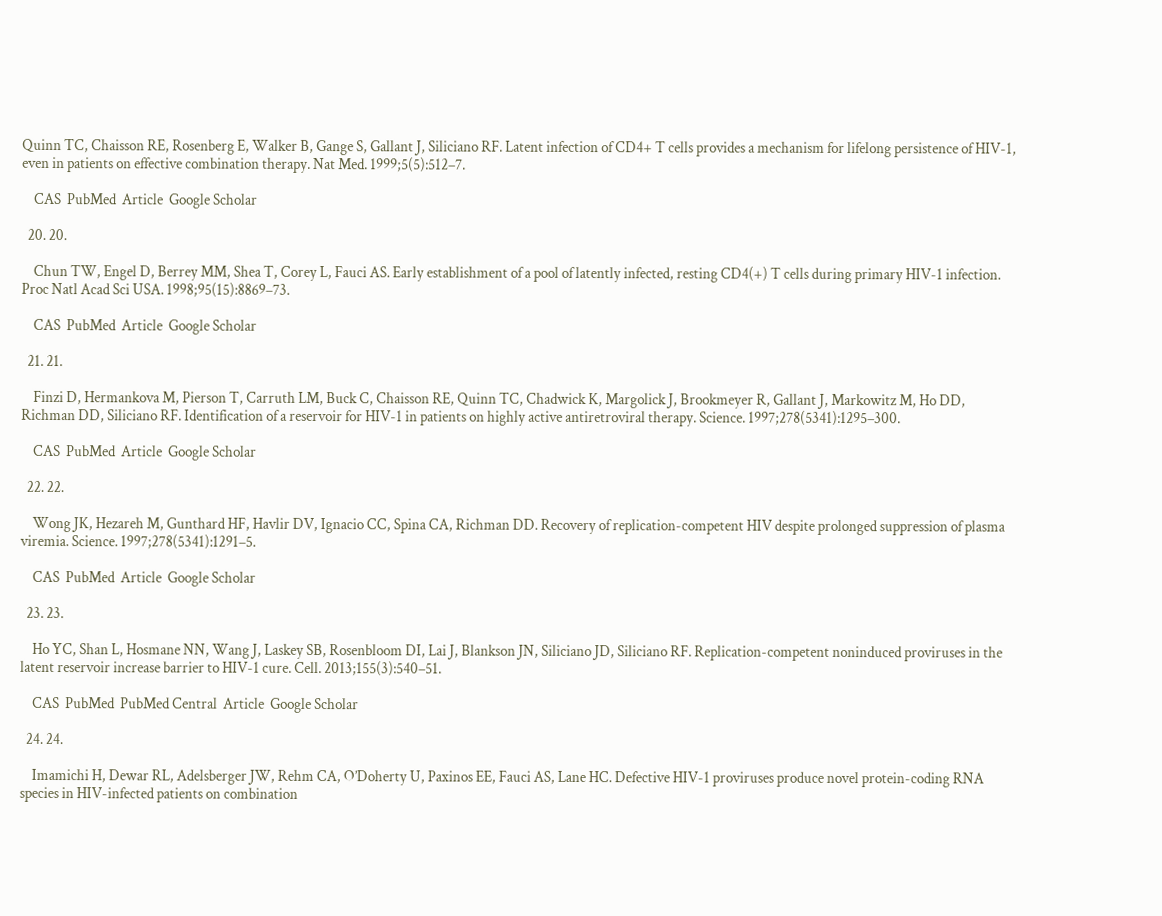Quinn TC, Chaisson RE, Rosenberg E, Walker B, Gange S, Gallant J, Siliciano RF. Latent infection of CD4+ T cells provides a mechanism for lifelong persistence of HIV-1, even in patients on effective combination therapy. Nat Med. 1999;5(5):512–7.

    CAS  PubMed  Article  Google Scholar

  20. 20.

    Chun TW, Engel D, Berrey MM, Shea T, Corey L, Fauci AS. Early establishment of a pool of latently infected, resting CD4(+) T cells during primary HIV-1 infection. Proc Natl Acad Sci USA. 1998;95(15):8869–73.

    CAS  PubMed  Article  Google Scholar

  21. 21.

    Finzi D, Hermankova M, Pierson T, Carruth LM, Buck C, Chaisson RE, Quinn TC, Chadwick K, Margolick J, Brookmeyer R, Gallant J, Markowitz M, Ho DD, Richman DD, Siliciano RF. Identification of a reservoir for HIV-1 in patients on highly active antiretroviral therapy. Science. 1997;278(5341):1295–300.

    CAS  PubMed  Article  Google Scholar

  22. 22.

    Wong JK, Hezareh M, Gunthard HF, Havlir DV, Ignacio CC, Spina CA, Richman DD. Recovery of replication-competent HIV despite prolonged suppression of plasma viremia. Science. 1997;278(5341):1291–5.

    CAS  PubMed  Article  Google Scholar

  23. 23.

    Ho YC, Shan L, Hosmane NN, Wang J, Laskey SB, Rosenbloom DI, Lai J, Blankson JN, Siliciano JD, Siliciano RF. Replication-competent noninduced proviruses in the latent reservoir increase barrier to HIV-1 cure. Cell. 2013;155(3):540–51.

    CAS  PubMed  PubMed Central  Article  Google Scholar

  24. 24.

    Imamichi H, Dewar RL, Adelsberger JW, Rehm CA, O’Doherty U, Paxinos EE, Fauci AS, Lane HC. Defective HIV-1 proviruses produce novel protein-coding RNA species in HIV-infected patients on combination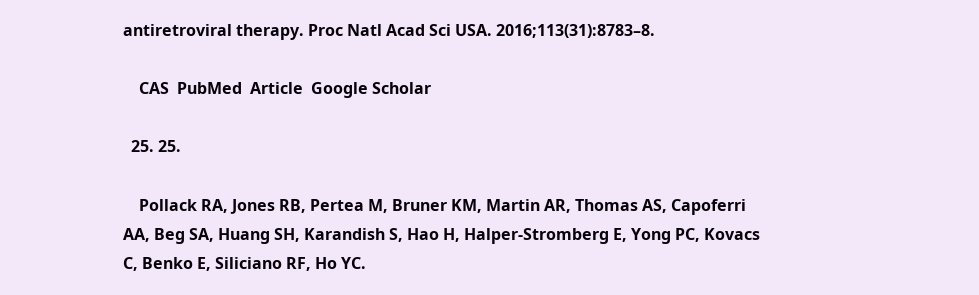antiretroviral therapy. Proc Natl Acad Sci USA. 2016;113(31):8783–8.

    CAS  PubMed  Article  Google Scholar

  25. 25.

    Pollack RA, Jones RB, Pertea M, Bruner KM, Martin AR, Thomas AS, Capoferri AA, Beg SA, Huang SH, Karandish S, Hao H, Halper-Stromberg E, Yong PC, Kovacs C, Benko E, Siliciano RF, Ho YC.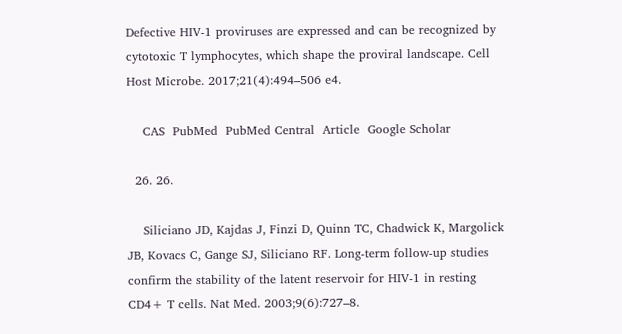Defective HIV-1 proviruses are expressed and can be recognized by cytotoxic T lymphocytes, which shape the proviral landscape. Cell Host Microbe. 2017;21(4):494–506 e4.

    CAS  PubMed  PubMed Central  Article  Google Scholar

  26. 26.

    Siliciano JD, Kajdas J, Finzi D, Quinn TC, Chadwick K, Margolick JB, Kovacs C, Gange SJ, Siliciano RF. Long-term follow-up studies confirm the stability of the latent reservoir for HIV-1 in resting CD4+ T cells. Nat Med. 2003;9(6):727–8.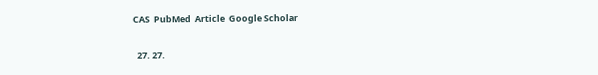CAS  PubMed  Article  Google Scholar

  27. 27.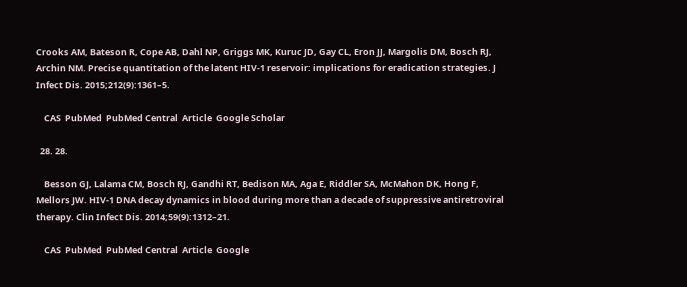Crooks AM, Bateson R, Cope AB, Dahl NP, Griggs MK, Kuruc JD, Gay CL, Eron JJ, Margolis DM, Bosch RJ, Archin NM. Precise quantitation of the latent HIV-1 reservoir: implications for eradication strategies. J Infect Dis. 2015;212(9):1361–5.

    CAS  PubMed  PubMed Central  Article  Google Scholar

  28. 28.

    Besson GJ, Lalama CM, Bosch RJ, Gandhi RT, Bedison MA, Aga E, Riddler SA, McMahon DK, Hong F, Mellors JW. HIV-1 DNA decay dynamics in blood during more than a decade of suppressive antiretroviral therapy. Clin Infect Dis. 2014;59(9):1312–21.

    CAS  PubMed  PubMed Central  Article  Google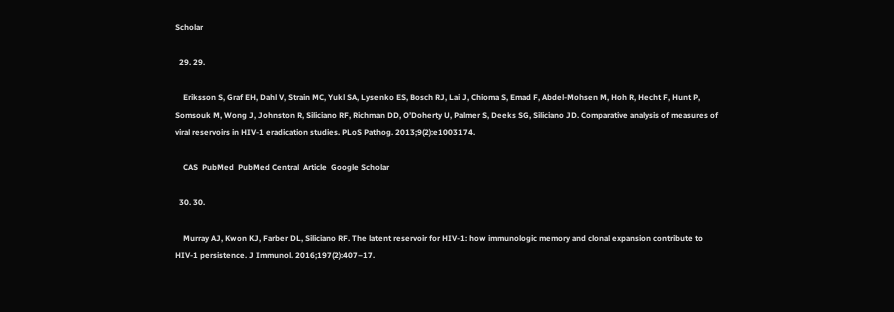Scholar

  29. 29.

    Eriksson S, Graf EH, Dahl V, Strain MC, Yukl SA, Lysenko ES, Bosch RJ, Lai J, Chioma S, Emad F, Abdel-Mohsen M, Hoh R, Hecht F, Hunt P, Somsouk M, Wong J, Johnston R, Siliciano RF, Richman DD, O’Doherty U, Palmer S, Deeks SG, Siliciano JD. Comparative analysis of measures of viral reservoirs in HIV-1 eradication studies. PLoS Pathog. 2013;9(2):e1003174.

    CAS  PubMed  PubMed Central  Article  Google Scholar

  30. 30.

    Murray AJ, Kwon KJ, Farber DL, Siliciano RF. The latent reservoir for HIV-1: how immunologic memory and clonal expansion contribute to HIV-1 persistence. J Immunol. 2016;197(2):407–17.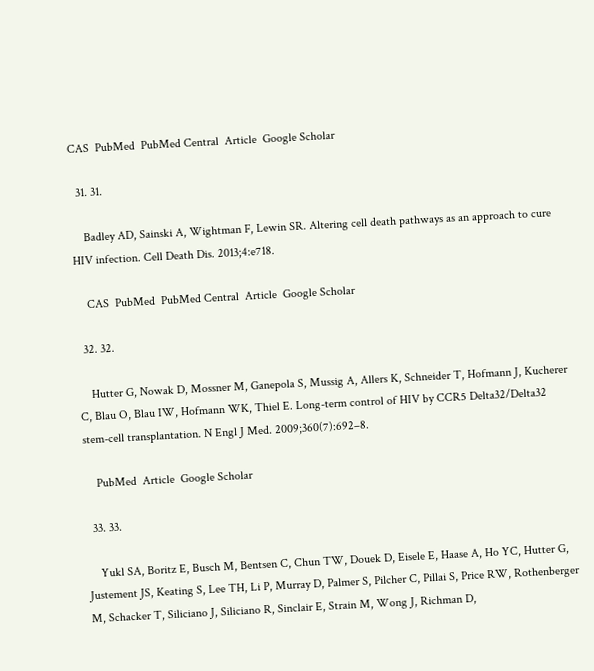CAS  PubMed  PubMed Central  Article  Google Scholar

  31. 31.

    Badley AD, Sainski A, Wightman F, Lewin SR. Altering cell death pathways as an approach to cure HIV infection. Cell Death Dis. 2013;4:e718.

    CAS  PubMed  PubMed Central  Article  Google Scholar

  32. 32.

    Hutter G, Nowak D, Mossner M, Ganepola S, Mussig A, Allers K, Schneider T, Hofmann J, Kucherer C, Blau O, Blau IW, Hofmann WK, Thiel E. Long-term control of HIV by CCR5 Delta32/Delta32 stem-cell transplantation. N Engl J Med. 2009;360(7):692–8.

    PubMed  Article  Google Scholar

  33. 33.

    Yukl SA, Boritz E, Busch M, Bentsen C, Chun TW, Douek D, Eisele E, Haase A, Ho YC, Hutter G, Justement JS, Keating S, Lee TH, Li P, Murray D, Palmer S, Pilcher C, Pillai S, Price RW, Rothenberger M, Schacker T, Siliciano J, Siliciano R, Sinclair E, Strain M, Wong J, Richman D,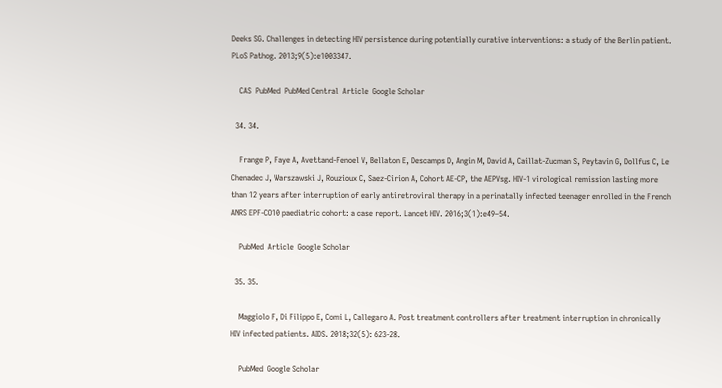Deeks SG. Challenges in detecting HIV persistence during potentially curative interventions: a study of the Berlin patient. PLoS Pathog. 2013;9(5):e1003347.

    CAS  PubMed  PubMed Central  Article  Google Scholar

  34. 34.

    Frange P, Faye A, Avettand-Fenoel V, Bellaton E, Descamps D, Angin M, David A, Caillat-Zucman S, Peytavin G, Dollfus C, Le Chenadec J, Warszawski J, Rouzioux C, Saez-Cirion A, Cohort AE-CP, the AEPVsg. HIV-1 virological remission lasting more than 12 years after interruption of early antiretroviral therapy in a perinatally infected teenager enrolled in the French ANRS EPF-CO10 paediatric cohort: a case report. Lancet HIV. 2016;3(1):e49–54.

    PubMed  Article  Google Scholar

  35. 35.

    Maggiolo F, Di Filippo E, Comi L, Callegaro A. Post treatment controllers after treatment interruption in chronically HIV infected patients. AIDS. 2018;32(5): 623-28.

    PubMed  Google Scholar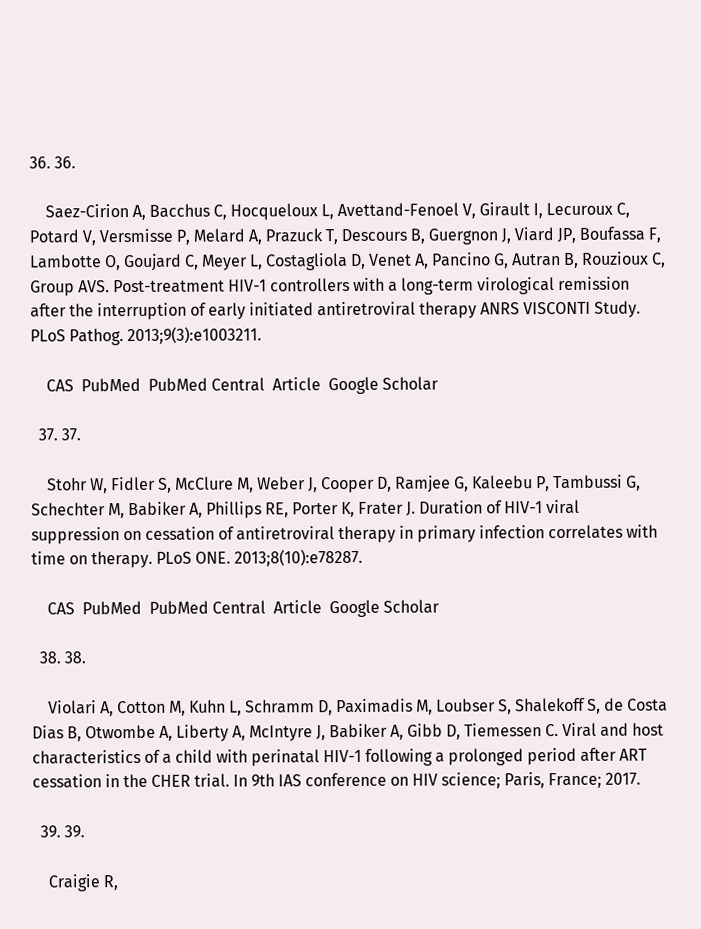36. 36.

    Saez-Cirion A, Bacchus C, Hocqueloux L, Avettand-Fenoel V, Girault I, Lecuroux C, Potard V, Versmisse P, Melard A, Prazuck T, Descours B, Guergnon J, Viard JP, Boufassa F, Lambotte O, Goujard C, Meyer L, Costagliola D, Venet A, Pancino G, Autran B, Rouzioux C, Group AVS. Post-treatment HIV-1 controllers with a long-term virological remission after the interruption of early initiated antiretroviral therapy ANRS VISCONTI Study. PLoS Pathog. 2013;9(3):e1003211.

    CAS  PubMed  PubMed Central  Article  Google Scholar

  37. 37.

    Stohr W, Fidler S, McClure M, Weber J, Cooper D, Ramjee G, Kaleebu P, Tambussi G, Schechter M, Babiker A, Phillips RE, Porter K, Frater J. Duration of HIV-1 viral suppression on cessation of antiretroviral therapy in primary infection correlates with time on therapy. PLoS ONE. 2013;8(10):e78287.

    CAS  PubMed  PubMed Central  Article  Google Scholar

  38. 38.

    Violari A, Cotton M, Kuhn L, Schramm D, Paximadis M, Loubser S, Shalekoff S, de Costa Dias B, Otwombe A, Liberty A, McIntyre J, Babiker A, Gibb D, Tiemessen C. Viral and host characteristics of a child with perinatal HIV-1 following a prolonged period after ART cessation in the CHER trial. In 9th IAS conference on HIV science; Paris, France; 2017.

  39. 39.

    Craigie R,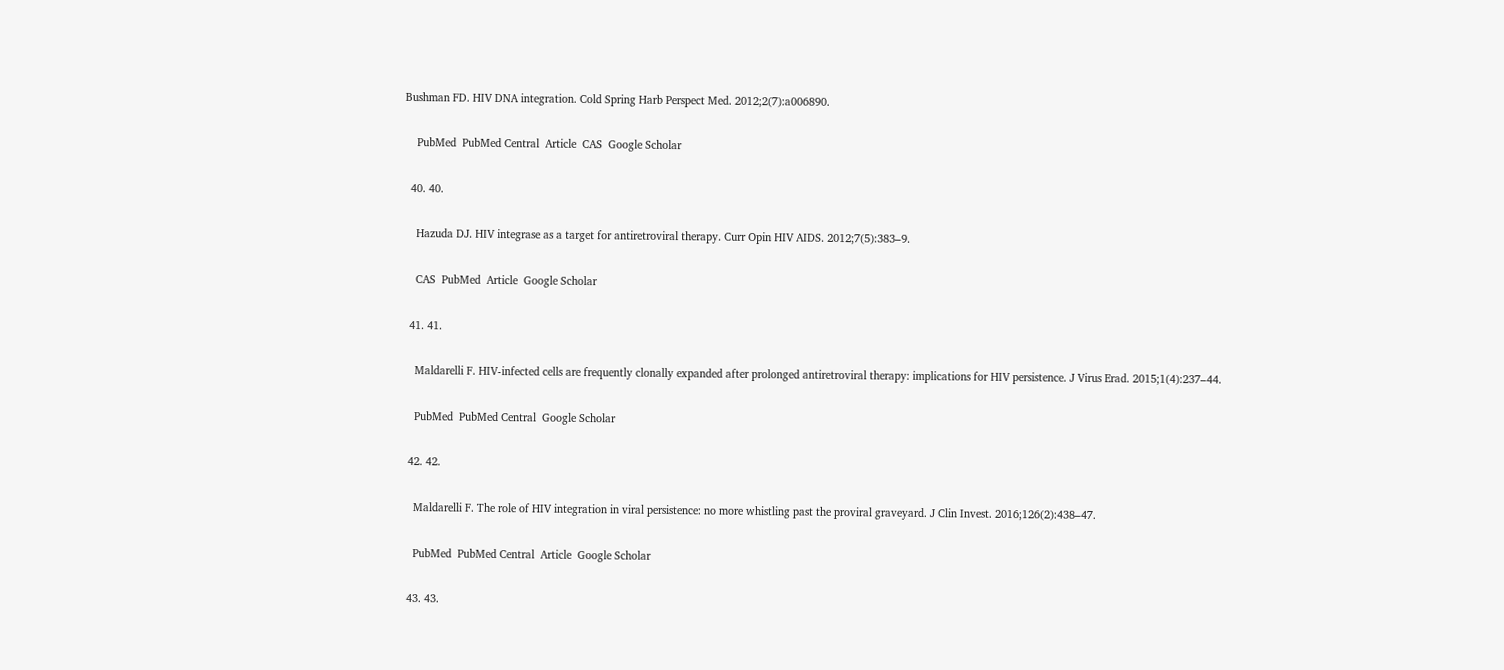Bushman FD. HIV DNA integration. Cold Spring Harb Perspect Med. 2012;2(7):a006890.

    PubMed  PubMed Central  Article  CAS  Google Scholar

  40. 40.

    Hazuda DJ. HIV integrase as a target for antiretroviral therapy. Curr Opin HIV AIDS. 2012;7(5):383–9.

    CAS  PubMed  Article  Google Scholar

  41. 41.

    Maldarelli F. HIV-infected cells are frequently clonally expanded after prolonged antiretroviral therapy: implications for HIV persistence. J Virus Erad. 2015;1(4):237–44.

    PubMed  PubMed Central  Google Scholar

  42. 42.

    Maldarelli F. The role of HIV integration in viral persistence: no more whistling past the proviral graveyard. J Clin Invest. 2016;126(2):438–47.

    PubMed  PubMed Central  Article  Google Scholar

  43. 43.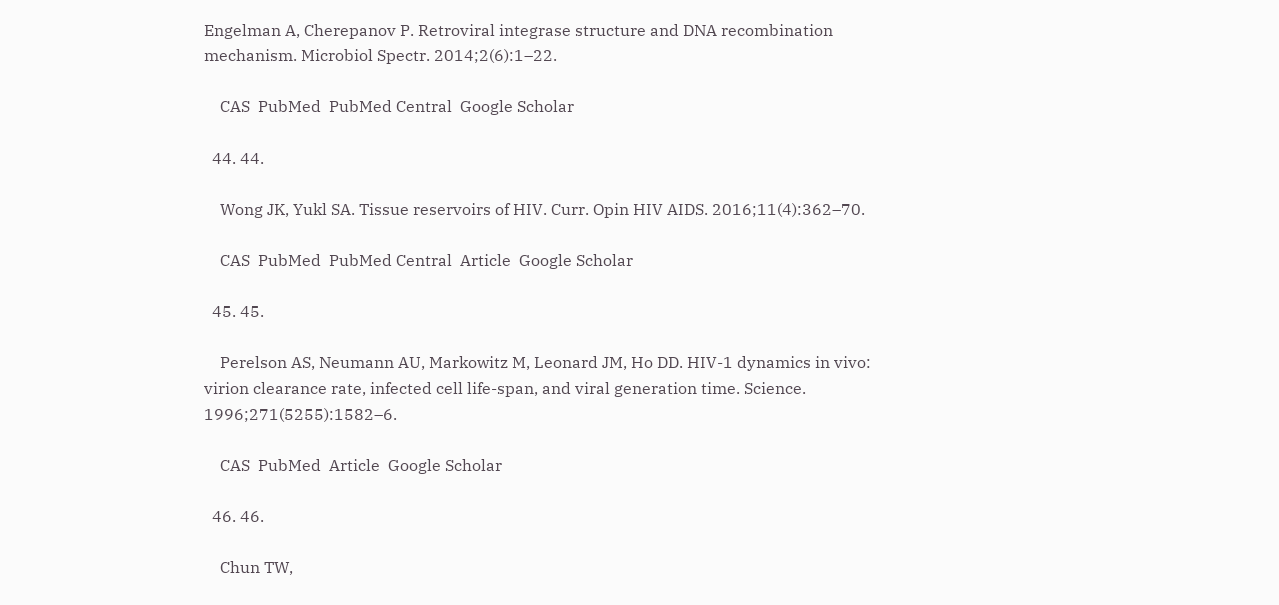Engelman A, Cherepanov P. Retroviral integrase structure and DNA recombination mechanism. Microbiol Spectr. 2014;2(6):1–22.

    CAS  PubMed  PubMed Central  Google Scholar

  44. 44.

    Wong JK, Yukl SA. Tissue reservoirs of HIV. Curr. Opin HIV AIDS. 2016;11(4):362–70.

    CAS  PubMed  PubMed Central  Article  Google Scholar

  45. 45.

    Perelson AS, Neumann AU, Markowitz M, Leonard JM, Ho DD. HIV-1 dynamics in vivo: virion clearance rate, infected cell life-span, and viral generation time. Science. 1996;271(5255):1582–6.

    CAS  PubMed  Article  Google Scholar

  46. 46.

    Chun TW,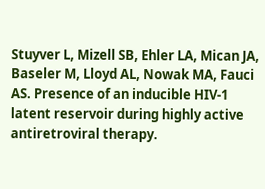Stuyver L, Mizell SB, Ehler LA, Mican JA, Baseler M, Lloyd AL, Nowak MA, Fauci AS. Presence of an inducible HIV-1 latent reservoir during highly active antiretroviral therapy.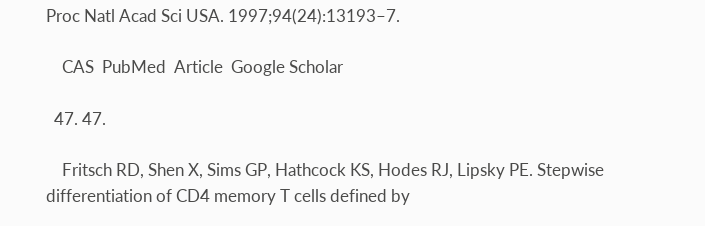Proc Natl Acad Sci USA. 1997;94(24):13193–7.

    CAS  PubMed  Article  Google Scholar

  47. 47.

    Fritsch RD, Shen X, Sims GP, Hathcock KS, Hodes RJ, Lipsky PE. Stepwise differentiation of CD4 memory T cells defined by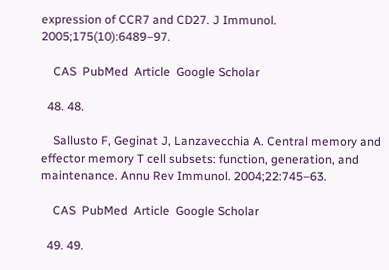expression of CCR7 and CD27. J Immunol. 2005;175(10):6489–97.

    CAS  PubMed  Article  Google Scholar

  48. 48.

    Sallusto F, Geginat J, Lanzavecchia A. Central memory and effector memory T cell subsets: function, generation, and maintenance. Annu Rev Immunol. 2004;22:745–63.

    CAS  PubMed  Article  Google Scholar

  49. 49.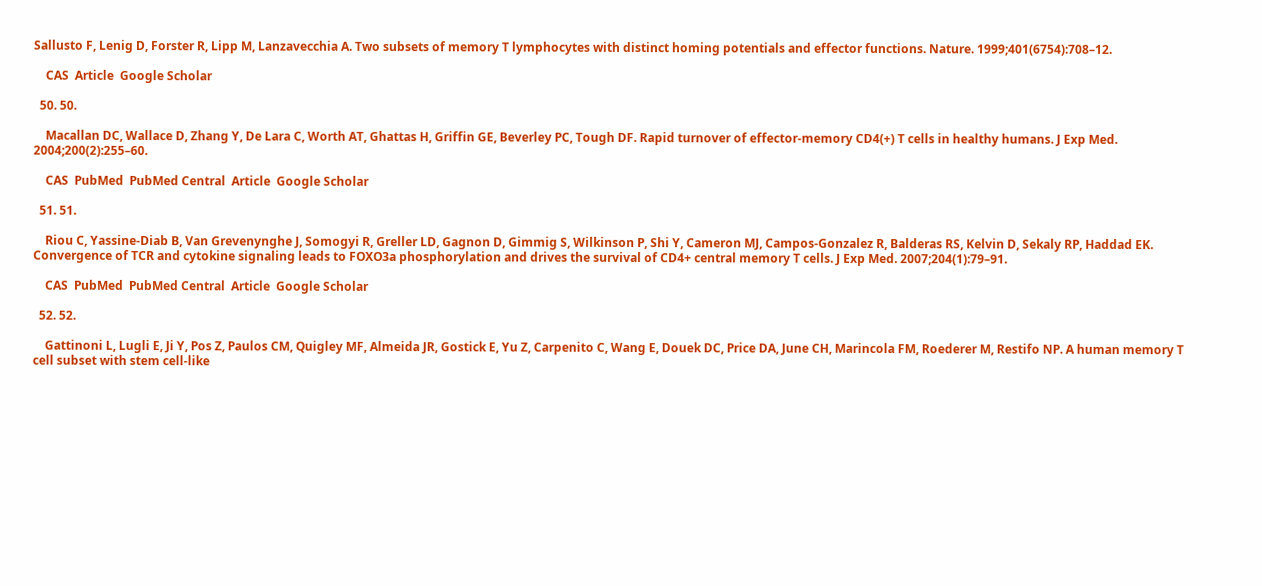Sallusto F, Lenig D, Forster R, Lipp M, Lanzavecchia A. Two subsets of memory T lymphocytes with distinct homing potentials and effector functions. Nature. 1999;401(6754):708–12.

    CAS  Article  Google Scholar

  50. 50.

    Macallan DC, Wallace D, Zhang Y, De Lara C, Worth AT, Ghattas H, Griffin GE, Beverley PC, Tough DF. Rapid turnover of effector-memory CD4(+) T cells in healthy humans. J Exp Med. 2004;200(2):255–60.

    CAS  PubMed  PubMed Central  Article  Google Scholar

  51. 51.

    Riou C, Yassine-Diab B, Van Grevenynghe J, Somogyi R, Greller LD, Gagnon D, Gimmig S, Wilkinson P, Shi Y, Cameron MJ, Campos-Gonzalez R, Balderas RS, Kelvin D, Sekaly RP, Haddad EK. Convergence of TCR and cytokine signaling leads to FOXO3a phosphorylation and drives the survival of CD4+ central memory T cells. J Exp Med. 2007;204(1):79–91.

    CAS  PubMed  PubMed Central  Article  Google Scholar

  52. 52.

    Gattinoni L, Lugli E, Ji Y, Pos Z, Paulos CM, Quigley MF, Almeida JR, Gostick E, Yu Z, Carpenito C, Wang E, Douek DC, Price DA, June CH, Marincola FM, Roederer M, Restifo NP. A human memory T cell subset with stem cell-like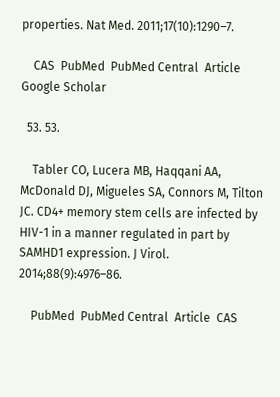properties. Nat Med. 2011;17(10):1290–7.

    CAS  PubMed  PubMed Central  Article  Google Scholar

  53. 53.

    Tabler CO, Lucera MB, Haqqani AA, McDonald DJ, Migueles SA, Connors M, Tilton JC. CD4+ memory stem cells are infected by HIV-1 in a manner regulated in part by SAMHD1 expression. J Virol. 2014;88(9):4976–86.

    PubMed  PubMed Central  Article  CAS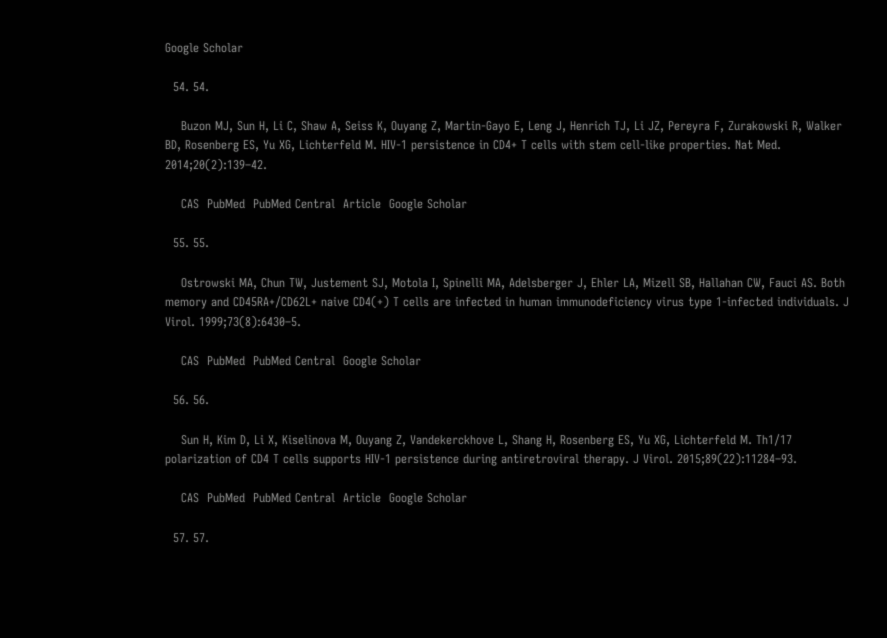Google Scholar

  54. 54.

    Buzon MJ, Sun H, Li C, Shaw A, Seiss K, Ouyang Z, Martin-Gayo E, Leng J, Henrich TJ, Li JZ, Pereyra F, Zurakowski R, Walker BD, Rosenberg ES, Yu XG, Lichterfeld M. HIV-1 persistence in CD4+ T cells with stem cell-like properties. Nat Med. 2014;20(2):139–42.

    CAS  PubMed  PubMed Central  Article  Google Scholar

  55. 55.

    Ostrowski MA, Chun TW, Justement SJ, Motola I, Spinelli MA, Adelsberger J, Ehler LA, Mizell SB, Hallahan CW, Fauci AS. Both memory and CD45RA+/CD62L+ naive CD4(+) T cells are infected in human immunodeficiency virus type 1-infected individuals. J Virol. 1999;73(8):6430–5.

    CAS  PubMed  PubMed Central  Google Scholar

  56. 56.

    Sun H, Kim D, Li X, Kiselinova M, Ouyang Z, Vandekerckhove L, Shang H, Rosenberg ES, Yu XG, Lichterfeld M. Th1/17 polarization of CD4 T cells supports HIV-1 persistence during antiretroviral therapy. J Virol. 2015;89(22):11284–93.

    CAS  PubMed  PubMed Central  Article  Google Scholar

  57. 57.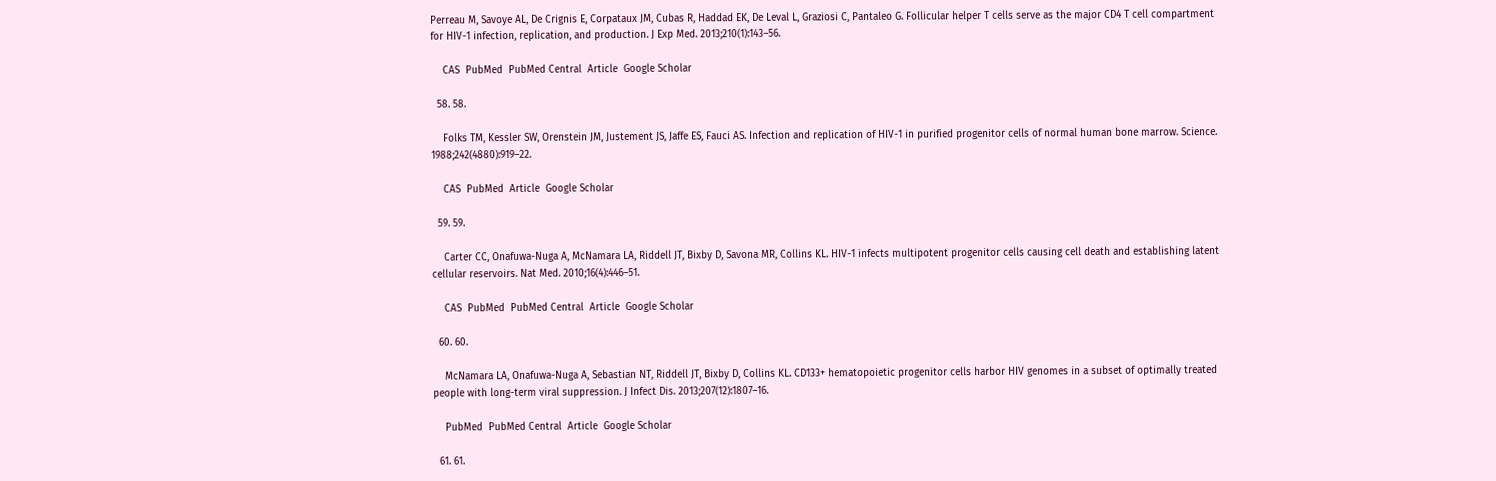Perreau M, Savoye AL, De Crignis E, Corpataux JM, Cubas R, Haddad EK, De Leval L, Graziosi C, Pantaleo G. Follicular helper T cells serve as the major CD4 T cell compartment for HIV-1 infection, replication, and production. J Exp Med. 2013;210(1):143–56.

    CAS  PubMed  PubMed Central  Article  Google Scholar

  58. 58.

    Folks TM, Kessler SW, Orenstein JM, Justement JS, Jaffe ES, Fauci AS. Infection and replication of HIV-1 in purified progenitor cells of normal human bone marrow. Science. 1988;242(4880):919–22.

    CAS  PubMed  Article  Google Scholar

  59. 59.

    Carter CC, Onafuwa-Nuga A, McNamara LA, Riddell JT, Bixby D, Savona MR, Collins KL. HIV-1 infects multipotent progenitor cells causing cell death and establishing latent cellular reservoirs. Nat Med. 2010;16(4):446–51.

    CAS  PubMed  PubMed Central  Article  Google Scholar

  60. 60.

    McNamara LA, Onafuwa-Nuga A, Sebastian NT, Riddell JT, Bixby D, Collins KL. CD133+ hematopoietic progenitor cells harbor HIV genomes in a subset of optimally treated people with long-term viral suppression. J Infect Dis. 2013;207(12):1807–16.

    PubMed  PubMed Central  Article  Google Scholar

  61. 61.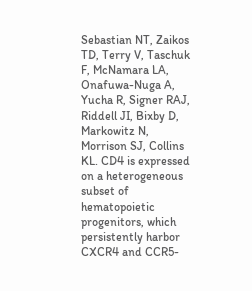Sebastian NT, Zaikos TD, Terry V, Taschuk F, McNamara LA, Onafuwa-Nuga A, Yucha R, Signer RAJ, Riddell JI, Bixby D, Markowitz N, Morrison SJ, Collins KL. CD4 is expressed on a heterogeneous subset of hematopoietic progenitors, which persistently harbor CXCR4 and CCR5-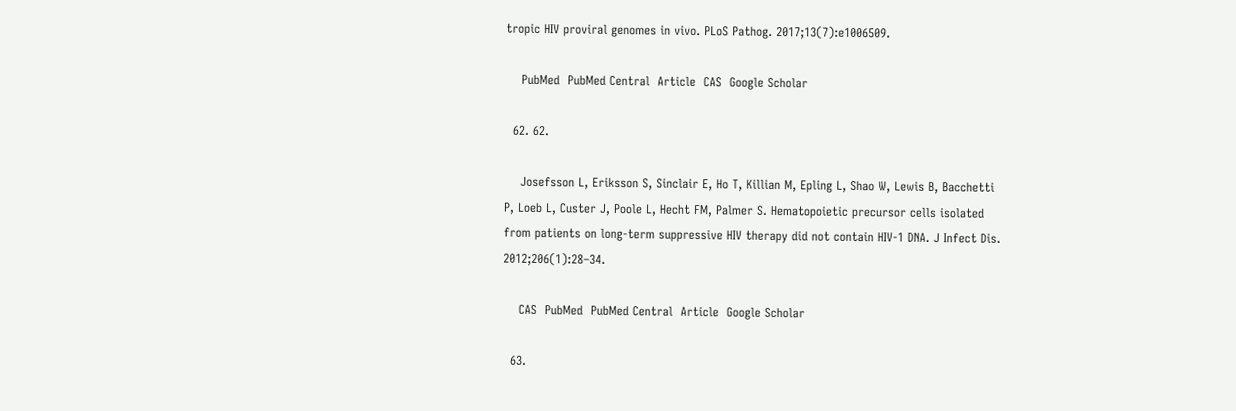tropic HIV proviral genomes in vivo. PLoS Pathog. 2017;13(7):e1006509.

    PubMed  PubMed Central  Article  CAS  Google Scholar

  62. 62.

    Josefsson L, Eriksson S, Sinclair E, Ho T, Killian M, Epling L, Shao W, Lewis B, Bacchetti P, Loeb L, Custer J, Poole L, Hecht FM, Palmer S. Hematopoietic precursor cells isolated from patients on long-term suppressive HIV therapy did not contain HIV-1 DNA. J Infect Dis. 2012;206(1):28–34.

    CAS  PubMed  PubMed Central  Article  Google Scholar

  63.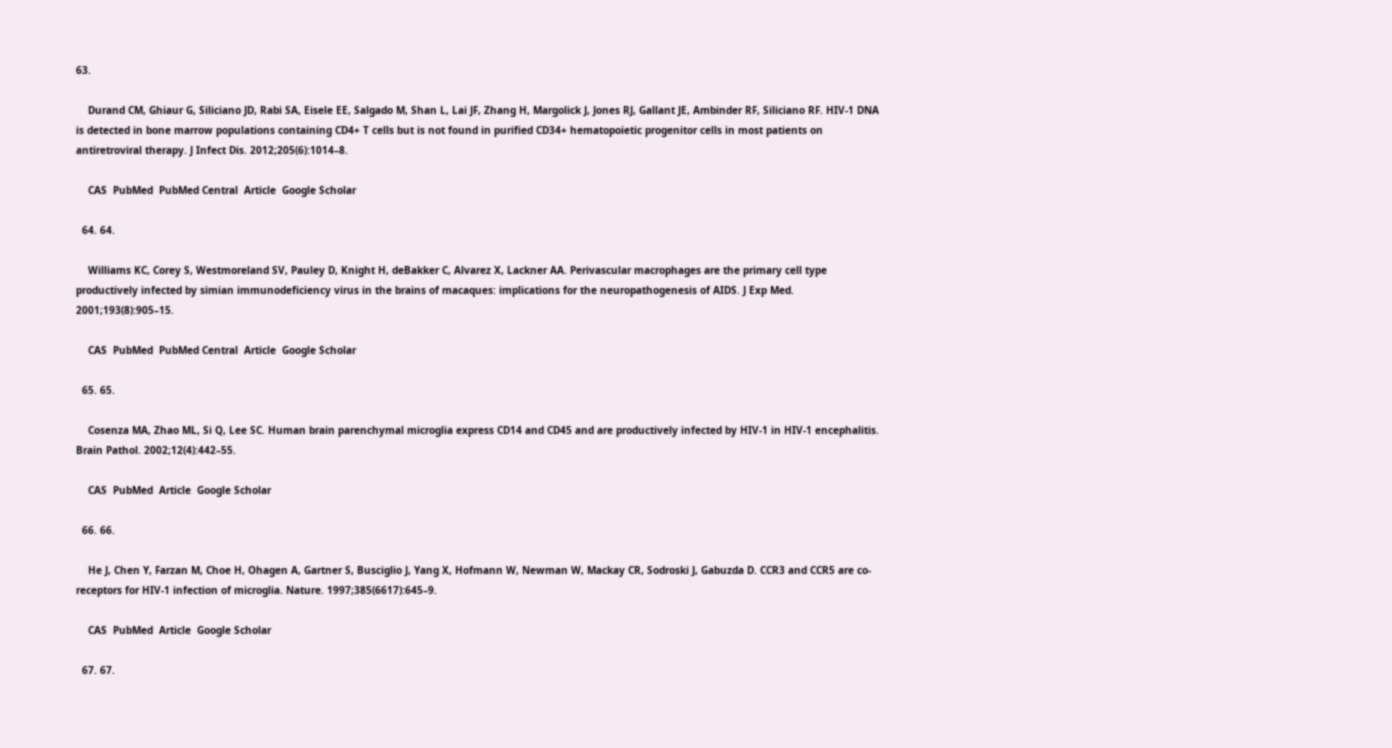63.

    Durand CM, Ghiaur G, Siliciano JD, Rabi SA, Eisele EE, Salgado M, Shan L, Lai JF, Zhang H, Margolick J, Jones RJ, Gallant JE, Ambinder RF, Siliciano RF. HIV-1 DNA is detected in bone marrow populations containing CD4+ T cells but is not found in purified CD34+ hematopoietic progenitor cells in most patients on antiretroviral therapy. J Infect Dis. 2012;205(6):1014–8.

    CAS  PubMed  PubMed Central  Article  Google Scholar

  64. 64.

    Williams KC, Corey S, Westmoreland SV, Pauley D, Knight H, deBakker C, Alvarez X, Lackner AA. Perivascular macrophages are the primary cell type productively infected by simian immunodeficiency virus in the brains of macaques: implications for the neuropathogenesis of AIDS. J Exp Med. 2001;193(8):905–15.

    CAS  PubMed  PubMed Central  Article  Google Scholar

  65. 65.

    Cosenza MA, Zhao ML, Si Q, Lee SC. Human brain parenchymal microglia express CD14 and CD45 and are productively infected by HIV-1 in HIV-1 encephalitis. Brain Pathol. 2002;12(4):442–55.

    CAS  PubMed  Article  Google Scholar

  66. 66.

    He J, Chen Y, Farzan M, Choe H, Ohagen A, Gartner S, Busciglio J, Yang X, Hofmann W, Newman W, Mackay CR, Sodroski J, Gabuzda D. CCR3 and CCR5 are co-receptors for HIV-1 infection of microglia. Nature. 1997;385(6617):645–9.

    CAS  PubMed  Article  Google Scholar

  67. 67.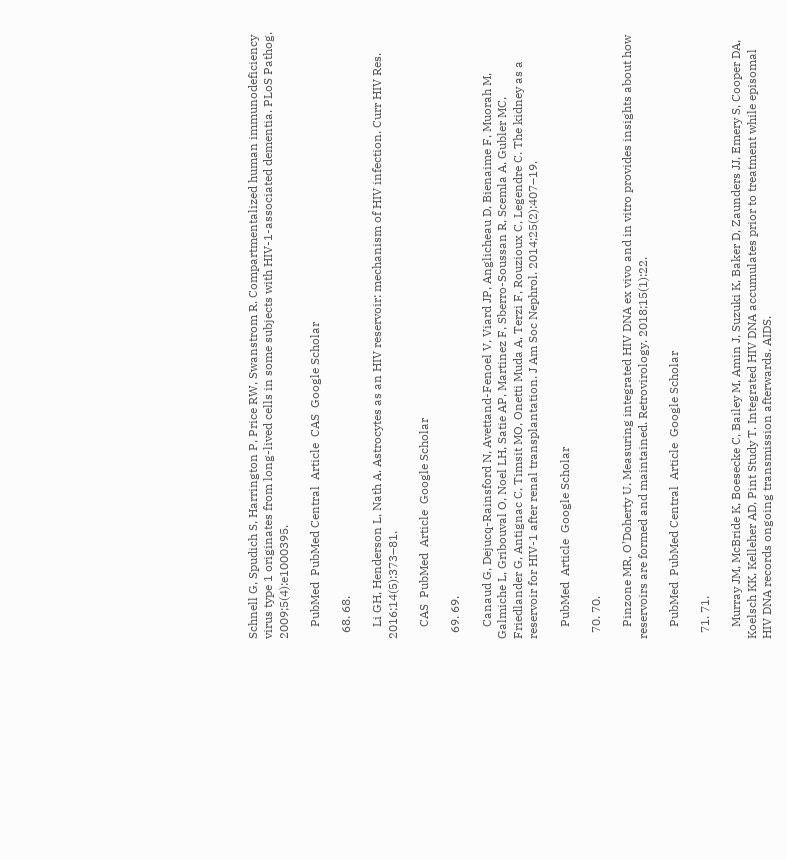Schnell G, Spudich S, Harrington P, Price RW, Swanstrom R. Compartmentalized human immunodeficiency virus type 1 originates from long-lived cells in some subjects with HIV-1-associated dementia. PLoS Pathog. 2009;5(4):e1000395.

    PubMed  PubMed Central  Article  CAS  Google Scholar

  68. 68.

    Li GH, Henderson L, Nath A. Astrocytes as an HIV reservoir: mechanism of HIV infection. Curr HIV Res. 2016;14(5):373–81.

    CAS  PubMed  Article  Google Scholar

  69. 69.

    Canaud G, Dejucq-Rainsford N, Avettand-Fenoel V, Viard JP, Anglicheau D, Bienaime F, Muorah M, Galmiche L, Gribouval O, Noel LH, Satie AP, Martinez F, Sberro-Soussan R, Scemla A, Gubler MC, Friedlander G, Antignac C, Timsit MO, Onetti Muda A, Terzi F, Rouzioux C, Legendre C. The kidney as a reservoir for HIV-1 after renal transplantation. J Am Soc Nephrol. 2014;25(2):407–19.

    PubMed  Article  Google Scholar

  70. 70.

    Pinzone MR, O’Doherty U. Measuring integrated HIV DNA ex vivo and in vitro provides insights about how reservoirs are formed and maintained. Retrovirology. 2018;15(1):22.

    PubMed  PubMed Central  Article  Google Scholar

  71. 71.

    Murray JM, McBride K, Boesecke C, Bailey M, Amin J, Suzuki K, Baker D, Zaunders JJ, Emery S, Cooper DA, Koelsch KK, Kelleher AD, Pint Study T. Integrated HIV DNA accumulates prior to treatment while episomal HIV DNA records ongoing transmission afterwards. AIDS.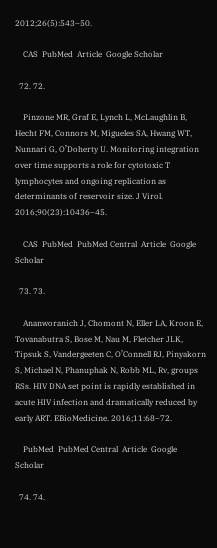2012;26(5):543–50.

    CAS  PubMed  Article  Google Scholar

  72. 72.

    Pinzone MR, Graf E, Lynch L, McLaughlin B, Hecht FM, Connors M, Migueles SA, Hwang WT, Nunnari G, O’Doherty U. Monitoring integration over time supports a role for cytotoxic T lymphocytes and ongoing replication as determinants of reservoir size. J Virol. 2016;90(23):10436–45.

    CAS  PubMed  PubMed Central  Article  Google Scholar

  73. 73.

    Ananworanich J, Chomont N, Eller LA, Kroon E, Tovanabutra S, Bose M, Nau M, Fletcher JLK, Tipsuk S, Vandergeeten C, O’Connell RJ, Pinyakorn S, Michael N, Phanuphak N, Robb ML, Rv, groups RSs. HIV DNA set point is rapidly established in acute HIV infection and dramatically reduced by early ART. EBioMedicine. 2016;11:68–72.

    PubMed  PubMed Central  Article  Google Scholar

  74. 74.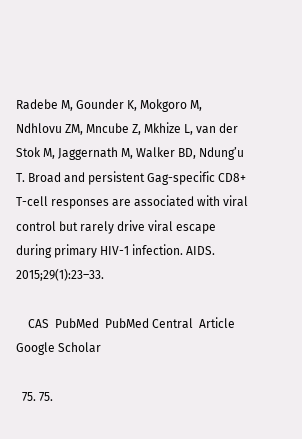Radebe M, Gounder K, Mokgoro M, Ndhlovu ZM, Mncube Z, Mkhize L, van der Stok M, Jaggernath M, Walker BD, Ndung’u T. Broad and persistent Gag-specific CD8+ T-cell responses are associated with viral control but rarely drive viral escape during primary HIV-1 infection. AIDS. 2015;29(1):23–33.

    CAS  PubMed  PubMed Central  Article  Google Scholar

  75. 75.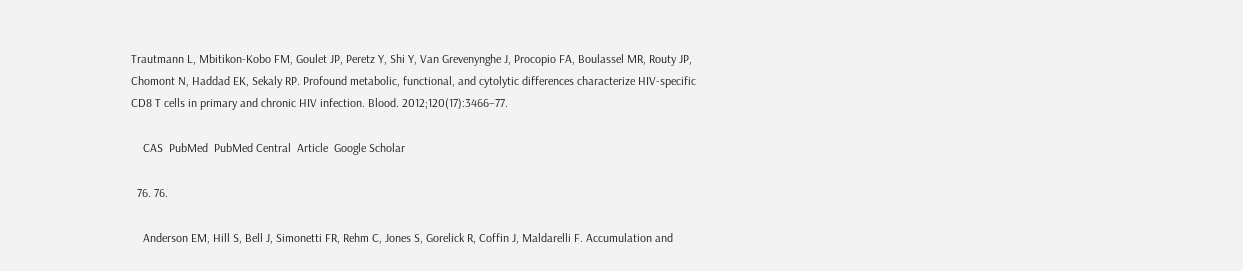Trautmann L, Mbitikon-Kobo FM, Goulet JP, Peretz Y, Shi Y, Van Grevenynghe J, Procopio FA, Boulassel MR, Routy JP, Chomont N, Haddad EK, Sekaly RP. Profound metabolic, functional, and cytolytic differences characterize HIV-specific CD8 T cells in primary and chronic HIV infection. Blood. 2012;120(17):3466–77.

    CAS  PubMed  PubMed Central  Article  Google Scholar

  76. 76.

    Anderson EM, Hill S, Bell J, Simonetti FR, Rehm C, Jones S, Gorelick R, Coffin J, Maldarelli F. Accumulation and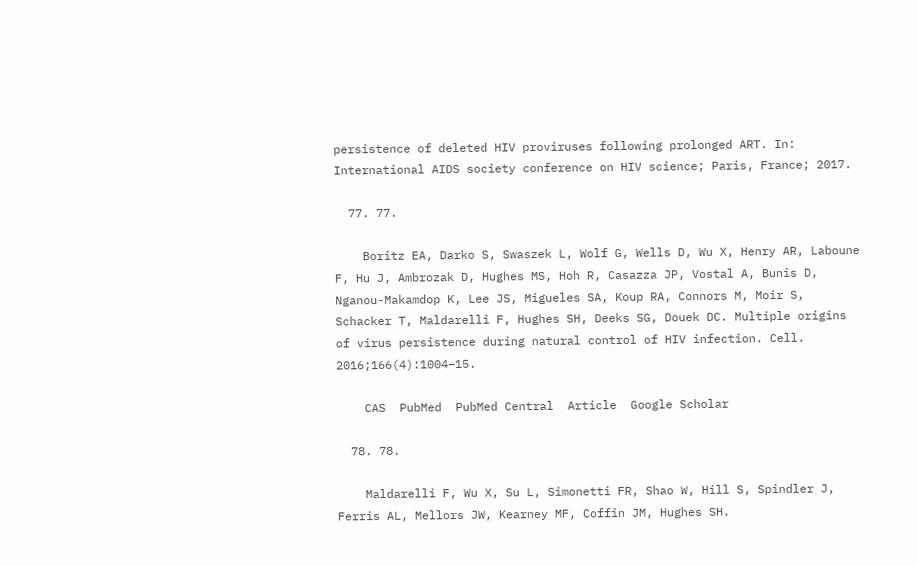persistence of deleted HIV proviruses following prolonged ART. In: International AIDS society conference on HIV science; Paris, France; 2017.

  77. 77.

    Boritz EA, Darko S, Swaszek L, Wolf G, Wells D, Wu X, Henry AR, Laboune F, Hu J, Ambrozak D, Hughes MS, Hoh R, Casazza JP, Vostal A, Bunis D, Nganou-Makamdop K, Lee JS, Migueles SA, Koup RA, Connors M, Moir S, Schacker T, Maldarelli F, Hughes SH, Deeks SG, Douek DC. Multiple origins of virus persistence during natural control of HIV infection. Cell. 2016;166(4):1004–15.

    CAS  PubMed  PubMed Central  Article  Google Scholar

  78. 78.

    Maldarelli F, Wu X, Su L, Simonetti FR, Shao W, Hill S, Spindler J, Ferris AL, Mellors JW, Kearney MF, Coffin JM, Hughes SH.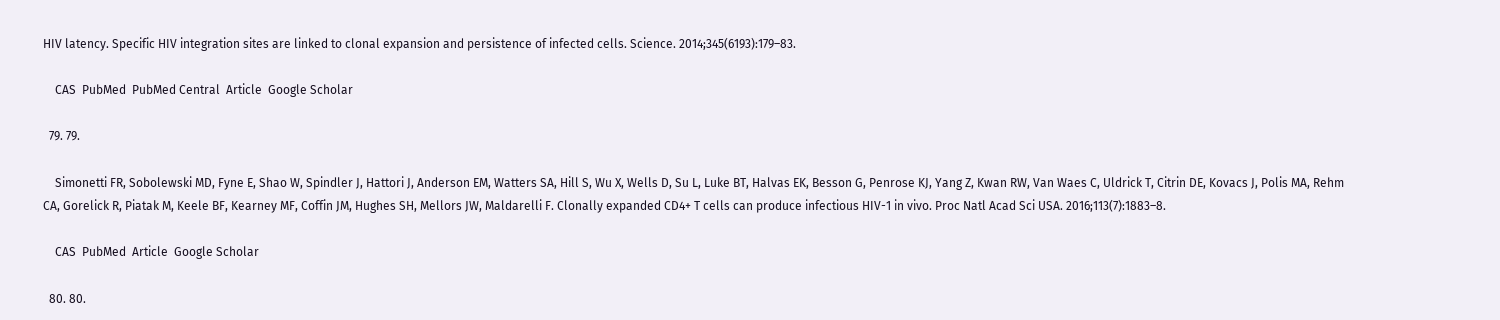HIV latency. Specific HIV integration sites are linked to clonal expansion and persistence of infected cells. Science. 2014;345(6193):179–83.

    CAS  PubMed  PubMed Central  Article  Google Scholar

  79. 79.

    Simonetti FR, Sobolewski MD, Fyne E, Shao W, Spindler J, Hattori J, Anderson EM, Watters SA, Hill S, Wu X, Wells D, Su L, Luke BT, Halvas EK, Besson G, Penrose KJ, Yang Z, Kwan RW, Van Waes C, Uldrick T, Citrin DE, Kovacs J, Polis MA, Rehm CA, Gorelick R, Piatak M, Keele BF, Kearney MF, Coffin JM, Hughes SH, Mellors JW, Maldarelli F. Clonally expanded CD4+ T cells can produce infectious HIV-1 in vivo. Proc Natl Acad Sci USA. 2016;113(7):1883–8.

    CAS  PubMed  Article  Google Scholar

  80. 80.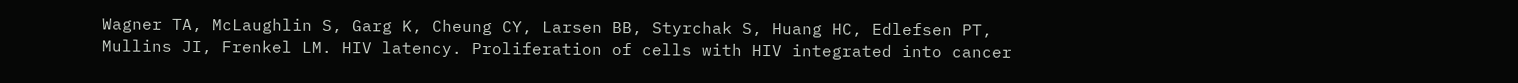Wagner TA, McLaughlin S, Garg K, Cheung CY, Larsen BB, Styrchak S, Huang HC, Edlefsen PT, Mullins JI, Frenkel LM. HIV latency. Proliferation of cells with HIV integrated into cancer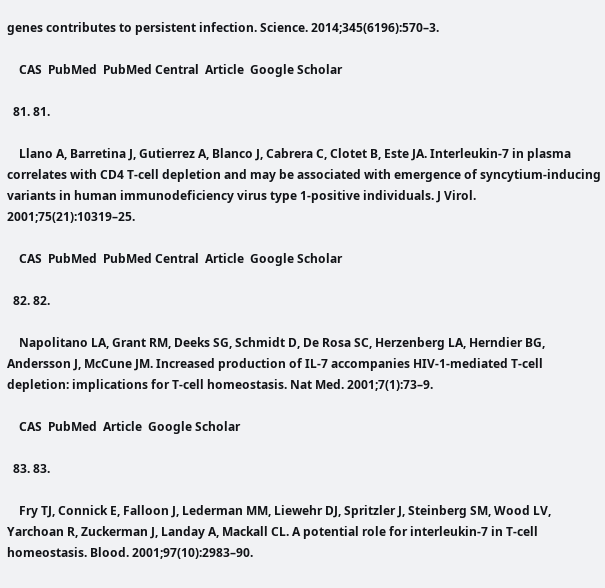genes contributes to persistent infection. Science. 2014;345(6196):570–3.

    CAS  PubMed  PubMed Central  Article  Google Scholar

  81. 81.

    Llano A, Barretina J, Gutierrez A, Blanco J, Cabrera C, Clotet B, Este JA. Interleukin-7 in plasma correlates with CD4 T-cell depletion and may be associated with emergence of syncytium-inducing variants in human immunodeficiency virus type 1-positive individuals. J Virol. 2001;75(21):10319–25.

    CAS  PubMed  PubMed Central  Article  Google Scholar

  82. 82.

    Napolitano LA, Grant RM, Deeks SG, Schmidt D, De Rosa SC, Herzenberg LA, Herndier BG, Andersson J, McCune JM. Increased production of IL-7 accompanies HIV-1-mediated T-cell depletion: implications for T-cell homeostasis. Nat Med. 2001;7(1):73–9.

    CAS  PubMed  Article  Google Scholar

  83. 83.

    Fry TJ, Connick E, Falloon J, Lederman MM, Liewehr DJ, Spritzler J, Steinberg SM, Wood LV, Yarchoan R, Zuckerman J, Landay A, Mackall CL. A potential role for interleukin-7 in T-cell homeostasis. Blood. 2001;97(10):2983–90.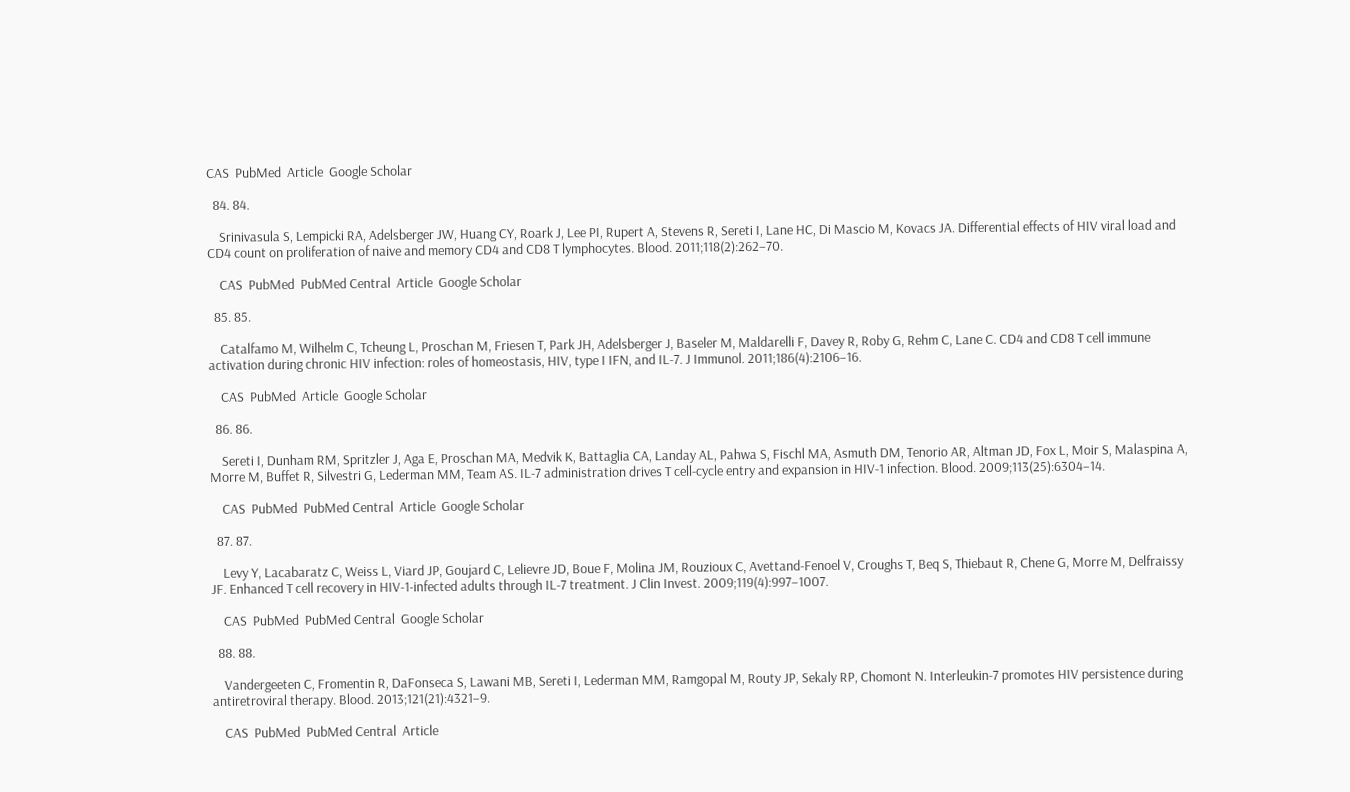CAS  PubMed  Article  Google Scholar

  84. 84.

    Srinivasula S, Lempicki RA, Adelsberger JW, Huang CY, Roark J, Lee PI, Rupert A, Stevens R, Sereti I, Lane HC, Di Mascio M, Kovacs JA. Differential effects of HIV viral load and CD4 count on proliferation of naive and memory CD4 and CD8 T lymphocytes. Blood. 2011;118(2):262–70.

    CAS  PubMed  PubMed Central  Article  Google Scholar

  85. 85.

    Catalfamo M, Wilhelm C, Tcheung L, Proschan M, Friesen T, Park JH, Adelsberger J, Baseler M, Maldarelli F, Davey R, Roby G, Rehm C, Lane C. CD4 and CD8 T cell immune activation during chronic HIV infection: roles of homeostasis, HIV, type I IFN, and IL-7. J Immunol. 2011;186(4):2106–16.

    CAS  PubMed  Article  Google Scholar

  86. 86.

    Sereti I, Dunham RM, Spritzler J, Aga E, Proschan MA, Medvik K, Battaglia CA, Landay AL, Pahwa S, Fischl MA, Asmuth DM, Tenorio AR, Altman JD, Fox L, Moir S, Malaspina A, Morre M, Buffet R, Silvestri G, Lederman MM, Team AS. IL-7 administration drives T cell-cycle entry and expansion in HIV-1 infection. Blood. 2009;113(25):6304–14.

    CAS  PubMed  PubMed Central  Article  Google Scholar

  87. 87.

    Levy Y, Lacabaratz C, Weiss L, Viard JP, Goujard C, Lelievre JD, Boue F, Molina JM, Rouzioux C, Avettand-Fenoel V, Croughs T, Beq S, Thiebaut R, Chene G, Morre M, Delfraissy JF. Enhanced T cell recovery in HIV-1-infected adults through IL-7 treatment. J Clin Invest. 2009;119(4):997–1007.

    CAS  PubMed  PubMed Central  Google Scholar

  88. 88.

    Vandergeeten C, Fromentin R, DaFonseca S, Lawani MB, Sereti I, Lederman MM, Ramgopal M, Routy JP, Sekaly RP, Chomont N. Interleukin-7 promotes HIV persistence during antiretroviral therapy. Blood. 2013;121(21):4321–9.

    CAS  PubMed  PubMed Central  Article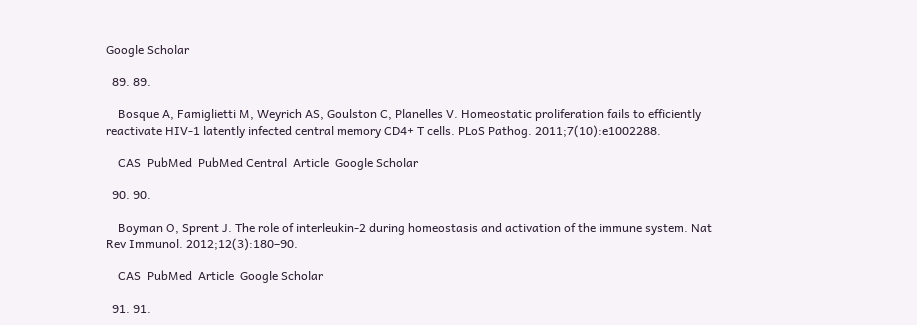Google Scholar

  89. 89.

    Bosque A, Famiglietti M, Weyrich AS, Goulston C, Planelles V. Homeostatic proliferation fails to efficiently reactivate HIV-1 latently infected central memory CD4+ T cells. PLoS Pathog. 2011;7(10):e1002288.

    CAS  PubMed  PubMed Central  Article  Google Scholar

  90. 90.

    Boyman O, Sprent J. The role of interleukin-2 during homeostasis and activation of the immune system. Nat Rev Immunol. 2012;12(3):180–90.

    CAS  PubMed  Article  Google Scholar

  91. 91.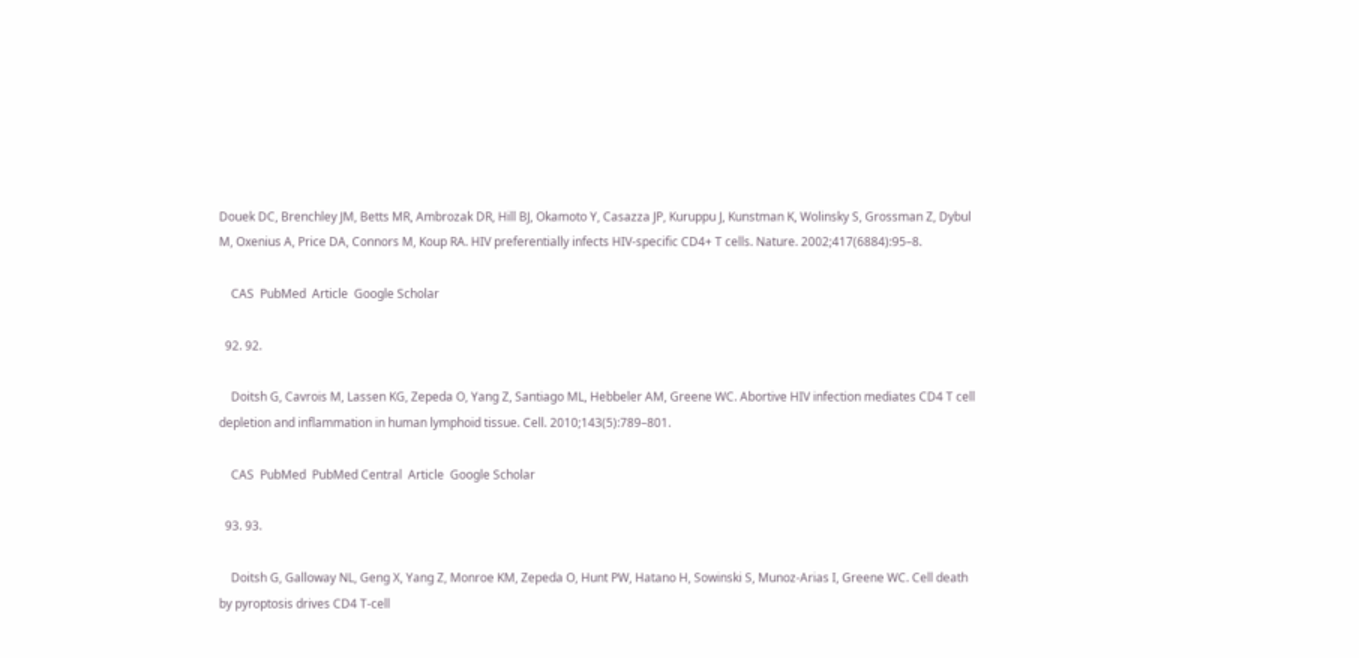Douek DC, Brenchley JM, Betts MR, Ambrozak DR, Hill BJ, Okamoto Y, Casazza JP, Kuruppu J, Kunstman K, Wolinsky S, Grossman Z, Dybul M, Oxenius A, Price DA, Connors M, Koup RA. HIV preferentially infects HIV-specific CD4+ T cells. Nature. 2002;417(6884):95–8.

    CAS  PubMed  Article  Google Scholar

  92. 92.

    Doitsh G, Cavrois M, Lassen KG, Zepeda O, Yang Z, Santiago ML, Hebbeler AM, Greene WC. Abortive HIV infection mediates CD4 T cell depletion and inflammation in human lymphoid tissue. Cell. 2010;143(5):789–801.

    CAS  PubMed  PubMed Central  Article  Google Scholar

  93. 93.

    Doitsh G, Galloway NL, Geng X, Yang Z, Monroe KM, Zepeda O, Hunt PW, Hatano H, Sowinski S, Munoz-Arias I, Greene WC. Cell death by pyroptosis drives CD4 T-cell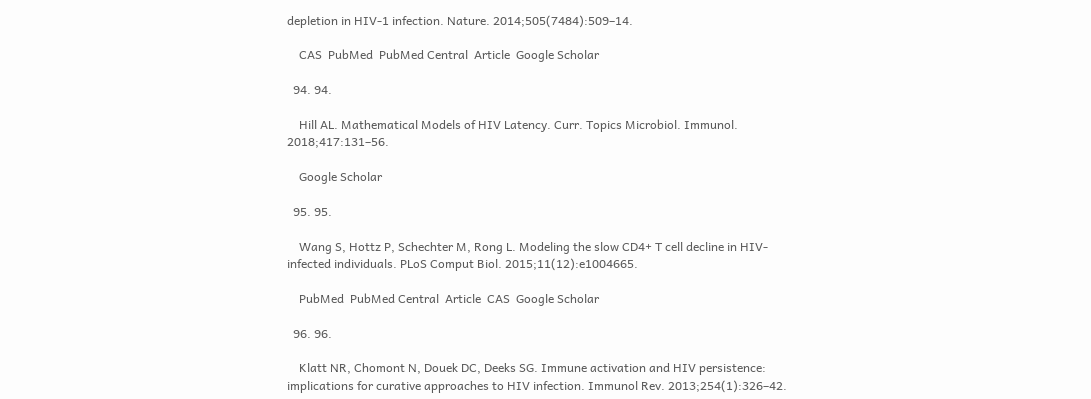depletion in HIV-1 infection. Nature. 2014;505(7484):509–14.

    CAS  PubMed  PubMed Central  Article  Google Scholar

  94. 94.

    Hill AL. Mathematical Models of HIV Latency. Curr. Topics Microbiol. Immunol. 2018;417:131–56.

    Google Scholar

  95. 95.

    Wang S, Hottz P, Schechter M, Rong L. Modeling the slow CD4+ T cell decline in HIV-infected individuals. PLoS Comput Biol. 2015;11(12):e1004665.

    PubMed  PubMed Central  Article  CAS  Google Scholar

  96. 96.

    Klatt NR, Chomont N, Douek DC, Deeks SG. Immune activation and HIV persistence: implications for curative approaches to HIV infection. Immunol Rev. 2013;254(1):326–42.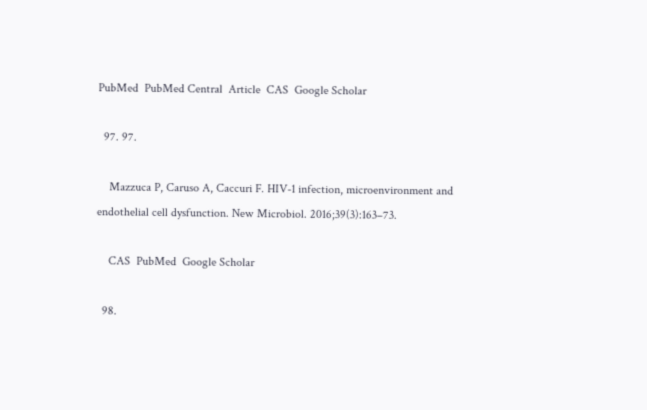PubMed  PubMed Central  Article  CAS  Google Scholar

  97. 97.

    Mazzuca P, Caruso A, Caccuri F. HIV-1 infection, microenvironment and endothelial cell dysfunction. New Microbiol. 2016;39(3):163–73.

    CAS  PubMed  Google Scholar

  98.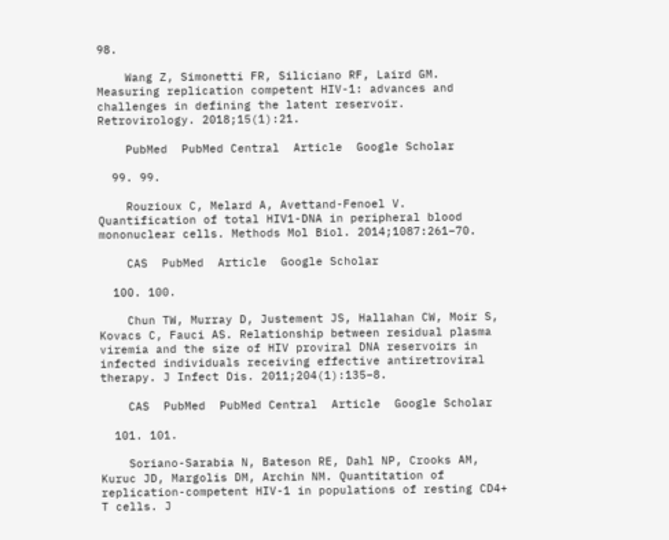98.

    Wang Z, Simonetti FR, Siliciano RF, Laird GM. Measuring replication competent HIV-1: advances and challenges in defining the latent reservoir. Retrovirology. 2018;15(1):21.

    PubMed  PubMed Central  Article  Google Scholar

  99. 99.

    Rouzioux C, Melard A, Avettand-Fenoel V. Quantification of total HIV1-DNA in peripheral blood mononuclear cells. Methods Mol Biol. 2014;1087:261–70.

    CAS  PubMed  Article  Google Scholar

  100. 100.

    Chun TW, Murray D, Justement JS, Hallahan CW, Moir S, Kovacs C, Fauci AS. Relationship between residual plasma viremia and the size of HIV proviral DNA reservoirs in infected individuals receiving effective antiretroviral therapy. J Infect Dis. 2011;204(1):135–8.

    CAS  PubMed  PubMed Central  Article  Google Scholar

  101. 101.

    Soriano-Sarabia N, Bateson RE, Dahl NP, Crooks AM, Kuruc JD, Margolis DM, Archin NM. Quantitation of replication-competent HIV-1 in populations of resting CD4+ T cells. J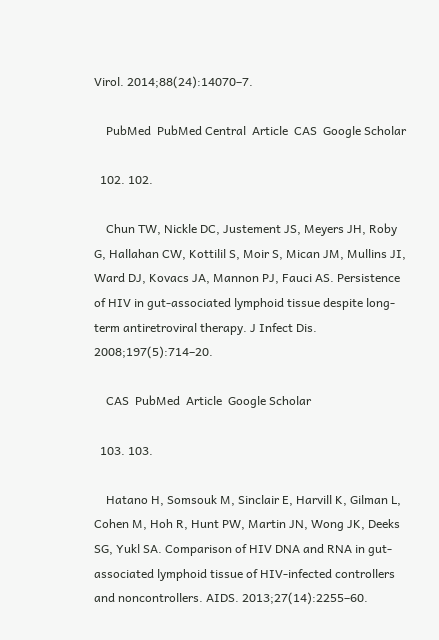Virol. 2014;88(24):14070–7.

    PubMed  PubMed Central  Article  CAS  Google Scholar

  102. 102.

    Chun TW, Nickle DC, Justement JS, Meyers JH, Roby G, Hallahan CW, Kottilil S, Moir S, Mican JM, Mullins JI, Ward DJ, Kovacs JA, Mannon PJ, Fauci AS. Persistence of HIV in gut-associated lymphoid tissue despite long-term antiretroviral therapy. J Infect Dis. 2008;197(5):714–20.

    CAS  PubMed  Article  Google Scholar

  103. 103.

    Hatano H, Somsouk M, Sinclair E, Harvill K, Gilman L, Cohen M, Hoh R, Hunt PW, Martin JN, Wong JK, Deeks SG, Yukl SA. Comparison of HIV DNA and RNA in gut-associated lymphoid tissue of HIV-infected controllers and noncontrollers. AIDS. 2013;27(14):2255–60.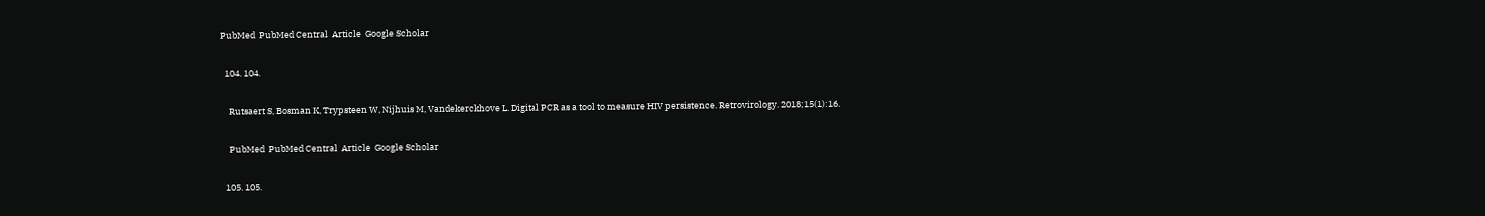PubMed  PubMed Central  Article  Google Scholar

  104. 104.

    Rutsaert S, Bosman K, Trypsteen W, Nijhuis M, Vandekerckhove L. Digital PCR as a tool to measure HIV persistence. Retrovirology. 2018;15(1):16.

    PubMed  PubMed Central  Article  Google Scholar

  105. 105.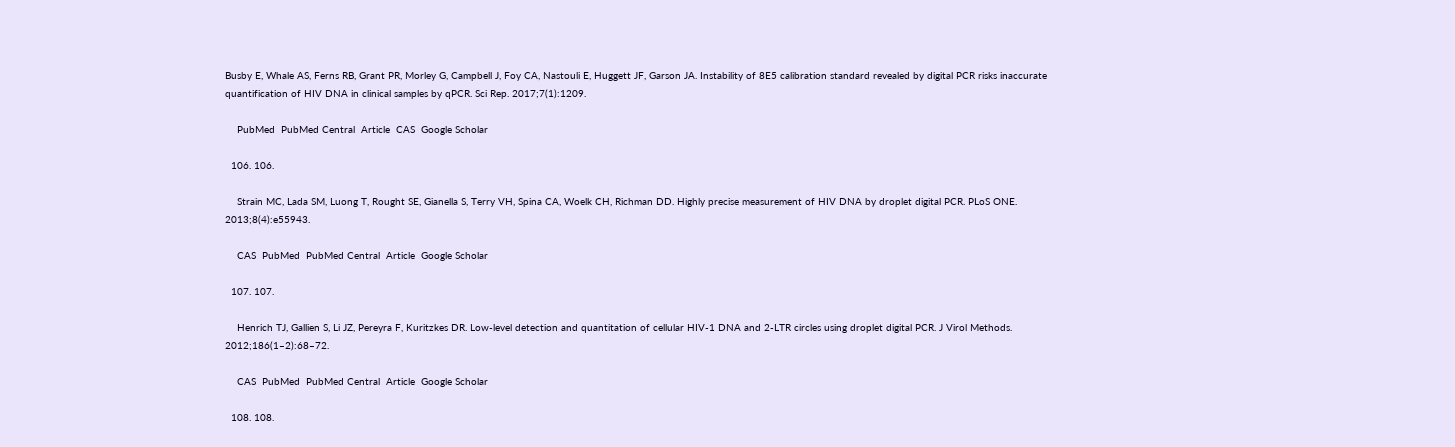Busby E, Whale AS, Ferns RB, Grant PR, Morley G, Campbell J, Foy CA, Nastouli E, Huggett JF, Garson JA. Instability of 8E5 calibration standard revealed by digital PCR risks inaccurate quantification of HIV DNA in clinical samples by qPCR. Sci Rep. 2017;7(1):1209.

    PubMed  PubMed Central  Article  CAS  Google Scholar

  106. 106.

    Strain MC, Lada SM, Luong T, Rought SE, Gianella S, Terry VH, Spina CA, Woelk CH, Richman DD. Highly precise measurement of HIV DNA by droplet digital PCR. PLoS ONE. 2013;8(4):e55943.

    CAS  PubMed  PubMed Central  Article  Google Scholar

  107. 107.

    Henrich TJ, Gallien S, Li JZ, Pereyra F, Kuritzkes DR. Low-level detection and quantitation of cellular HIV-1 DNA and 2-LTR circles using droplet digital PCR. J Virol Methods. 2012;186(1–2):68–72.

    CAS  PubMed  PubMed Central  Article  Google Scholar

  108. 108.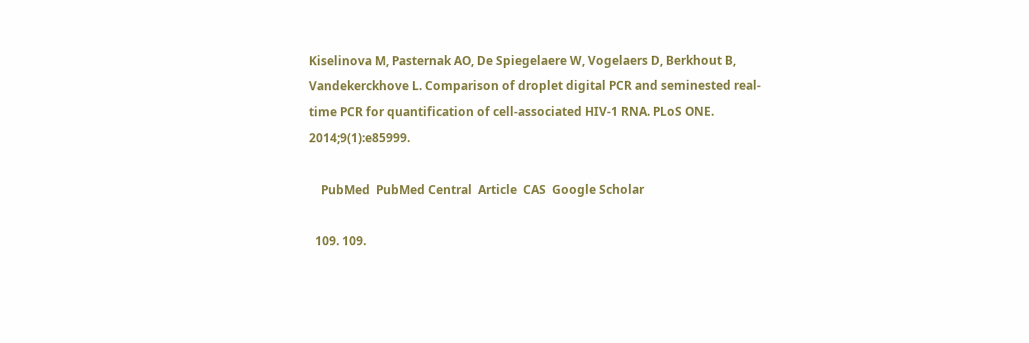Kiselinova M, Pasternak AO, De Spiegelaere W, Vogelaers D, Berkhout B, Vandekerckhove L. Comparison of droplet digital PCR and seminested real-time PCR for quantification of cell-associated HIV-1 RNA. PLoS ONE. 2014;9(1):e85999.

    PubMed  PubMed Central  Article  CAS  Google Scholar

  109. 109.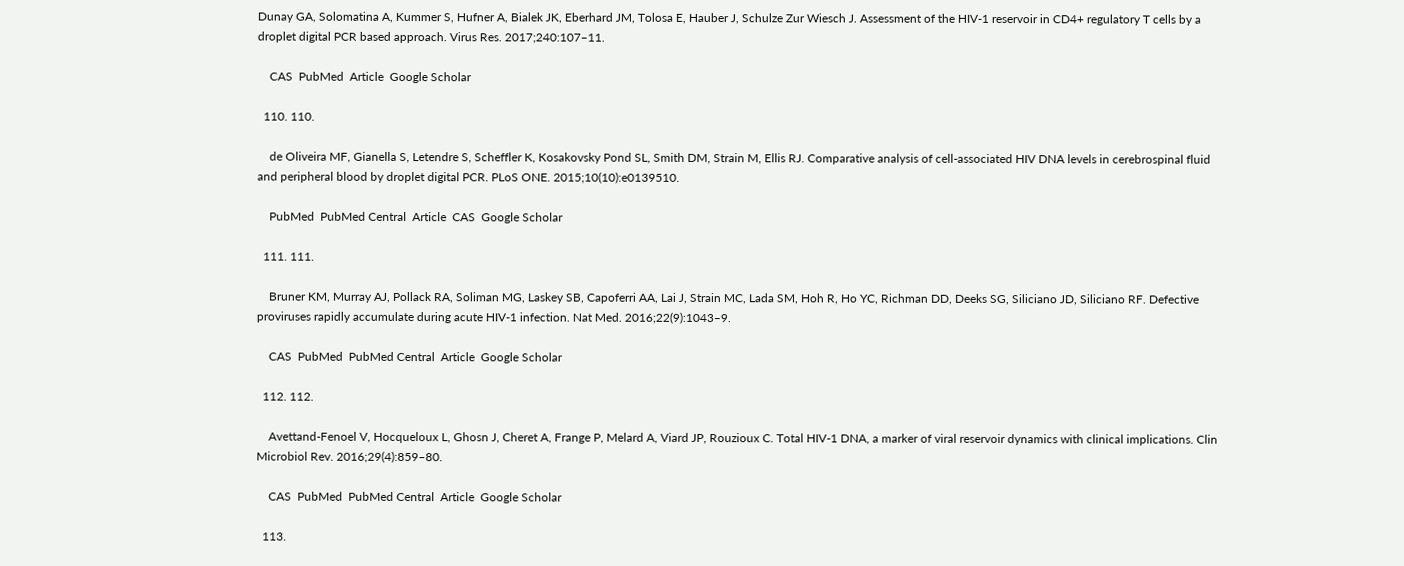Dunay GA, Solomatina A, Kummer S, Hufner A, Bialek JK, Eberhard JM, Tolosa E, Hauber J, Schulze Zur Wiesch J. Assessment of the HIV-1 reservoir in CD4+ regulatory T cells by a droplet digital PCR based approach. Virus Res. 2017;240:107–11.

    CAS  PubMed  Article  Google Scholar

  110. 110.

    de Oliveira MF, Gianella S, Letendre S, Scheffler K, Kosakovsky Pond SL, Smith DM, Strain M, Ellis RJ. Comparative analysis of cell-associated HIV DNA levels in cerebrospinal fluid and peripheral blood by droplet digital PCR. PLoS ONE. 2015;10(10):e0139510.

    PubMed  PubMed Central  Article  CAS  Google Scholar

  111. 111.

    Bruner KM, Murray AJ, Pollack RA, Soliman MG, Laskey SB, Capoferri AA, Lai J, Strain MC, Lada SM, Hoh R, Ho YC, Richman DD, Deeks SG, Siliciano JD, Siliciano RF. Defective proviruses rapidly accumulate during acute HIV-1 infection. Nat Med. 2016;22(9):1043–9.

    CAS  PubMed  PubMed Central  Article  Google Scholar

  112. 112.

    Avettand-Fenoel V, Hocqueloux L, Ghosn J, Cheret A, Frange P, Melard A, Viard JP, Rouzioux C. Total HIV-1 DNA, a marker of viral reservoir dynamics with clinical implications. Clin Microbiol Rev. 2016;29(4):859–80.

    CAS  PubMed  PubMed Central  Article  Google Scholar

  113.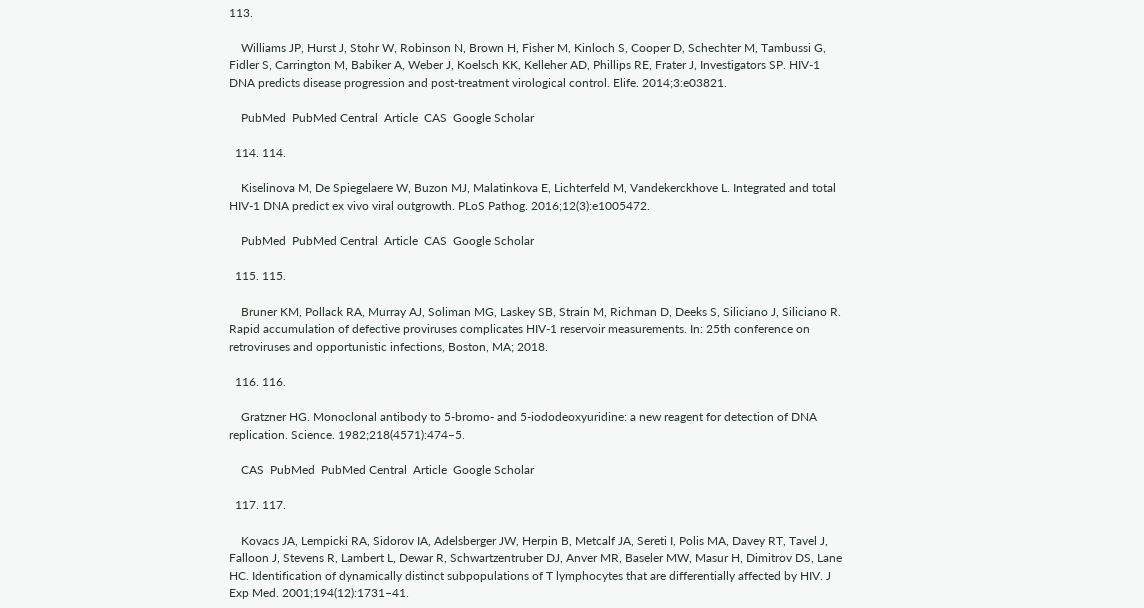113.

    Williams JP, Hurst J, Stohr W, Robinson N, Brown H, Fisher M, Kinloch S, Cooper D, Schechter M, Tambussi G, Fidler S, Carrington M, Babiker A, Weber J, Koelsch KK, Kelleher AD, Phillips RE, Frater J, Investigators SP. HIV-1 DNA predicts disease progression and post-treatment virological control. Elife. 2014;3:e03821.

    PubMed  PubMed Central  Article  CAS  Google Scholar

  114. 114.

    Kiselinova M, De Spiegelaere W, Buzon MJ, Malatinkova E, Lichterfeld M, Vandekerckhove L. Integrated and total HIV-1 DNA predict ex vivo viral outgrowth. PLoS Pathog. 2016;12(3):e1005472.

    PubMed  PubMed Central  Article  CAS  Google Scholar

  115. 115.

    Bruner KM, Pollack RA, Murray AJ, Soliman MG, Laskey SB, Strain M, Richman D, Deeks S, Siliciano J, Siliciano R. Rapid accumulation of defective proviruses complicates HIV-1 reservoir measurements. In: 25th conference on retroviruses and opportunistic infections, Boston, MA; 2018.

  116. 116.

    Gratzner HG. Monoclonal antibody to 5-bromo- and 5-iododeoxyuridine: a new reagent for detection of DNA replication. Science. 1982;218(4571):474–5.

    CAS  PubMed  PubMed Central  Article  Google Scholar

  117. 117.

    Kovacs JA, Lempicki RA, Sidorov IA, Adelsberger JW, Herpin B, Metcalf JA, Sereti I, Polis MA, Davey RT, Tavel J, Falloon J, Stevens R, Lambert L, Dewar R, Schwartzentruber DJ, Anver MR, Baseler MW, Masur H, Dimitrov DS, Lane HC. Identification of dynamically distinct subpopulations of T lymphocytes that are differentially affected by HIV. J Exp Med. 2001;194(12):1731–41.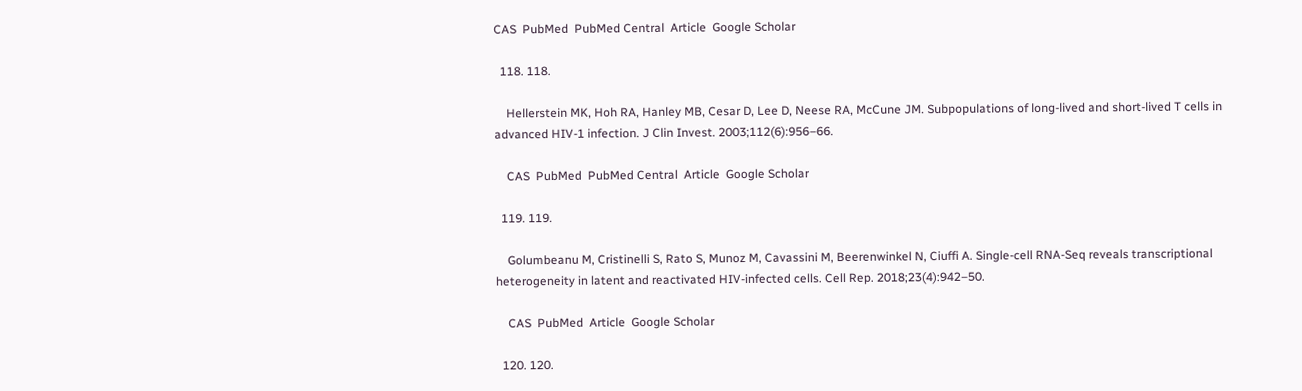CAS  PubMed  PubMed Central  Article  Google Scholar

  118. 118.

    Hellerstein MK, Hoh RA, Hanley MB, Cesar D, Lee D, Neese RA, McCune JM. Subpopulations of long-lived and short-lived T cells in advanced HIV-1 infection. J Clin Invest. 2003;112(6):956–66.

    CAS  PubMed  PubMed Central  Article  Google Scholar

  119. 119.

    Golumbeanu M, Cristinelli S, Rato S, Munoz M, Cavassini M, Beerenwinkel N, Ciuffi A. Single-cell RNA-Seq reveals transcriptional heterogeneity in latent and reactivated HIV-infected cells. Cell Rep. 2018;23(4):942–50.

    CAS  PubMed  Article  Google Scholar

  120. 120.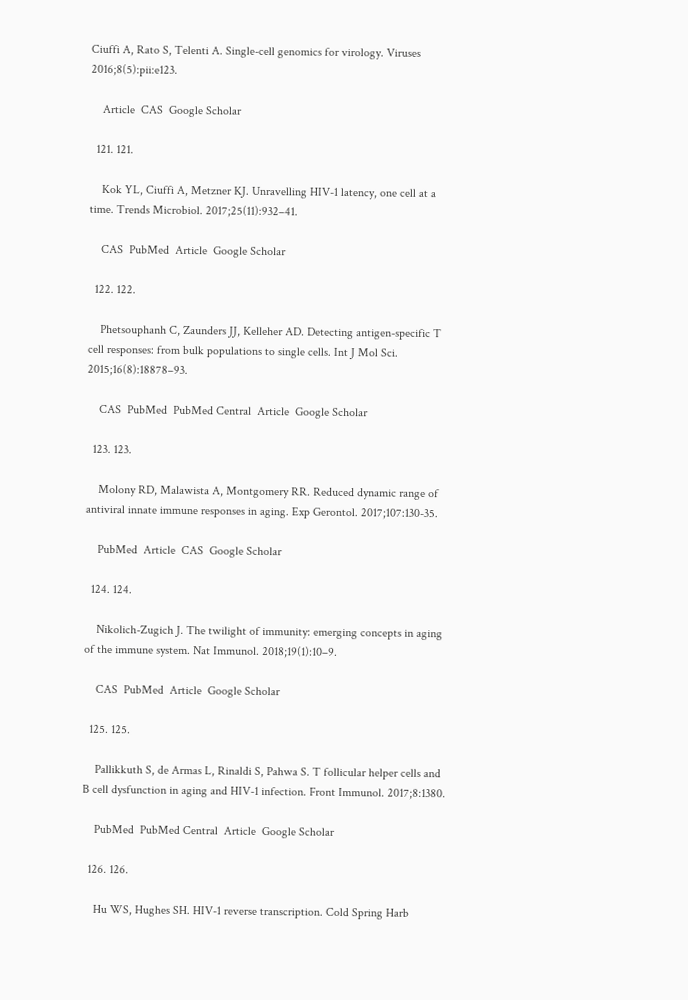Ciuffi A, Rato S, Telenti A. Single-cell genomics for virology. Viruses 2016;8(5):pii:e123.

    Article  CAS  Google Scholar

  121. 121.

    Kok YL, Ciuffi A, Metzner KJ. Unravelling HIV-1 latency, one cell at a time. Trends Microbiol. 2017;25(11):932–41.

    CAS  PubMed  Article  Google Scholar

  122. 122.

    Phetsouphanh C, Zaunders JJ, Kelleher AD. Detecting antigen-specific T cell responses: from bulk populations to single cells. Int J Mol Sci. 2015;16(8):18878–93.

    CAS  PubMed  PubMed Central  Article  Google Scholar

  123. 123.

    Molony RD, Malawista A, Montgomery RR. Reduced dynamic range of antiviral innate immune responses in aging. Exp Gerontol. 2017;107:130-35.

    PubMed  Article  CAS  Google Scholar

  124. 124.

    Nikolich-Zugich J. The twilight of immunity: emerging concepts in aging of the immune system. Nat Immunol. 2018;19(1):10–9.

    CAS  PubMed  Article  Google Scholar

  125. 125.

    Pallikkuth S, de Armas L, Rinaldi S, Pahwa S. T follicular helper cells and B cell dysfunction in aging and HIV-1 infection. Front Immunol. 2017;8:1380.

    PubMed  PubMed Central  Article  Google Scholar

  126. 126.

    Hu WS, Hughes SH. HIV-1 reverse transcription. Cold Spring Harb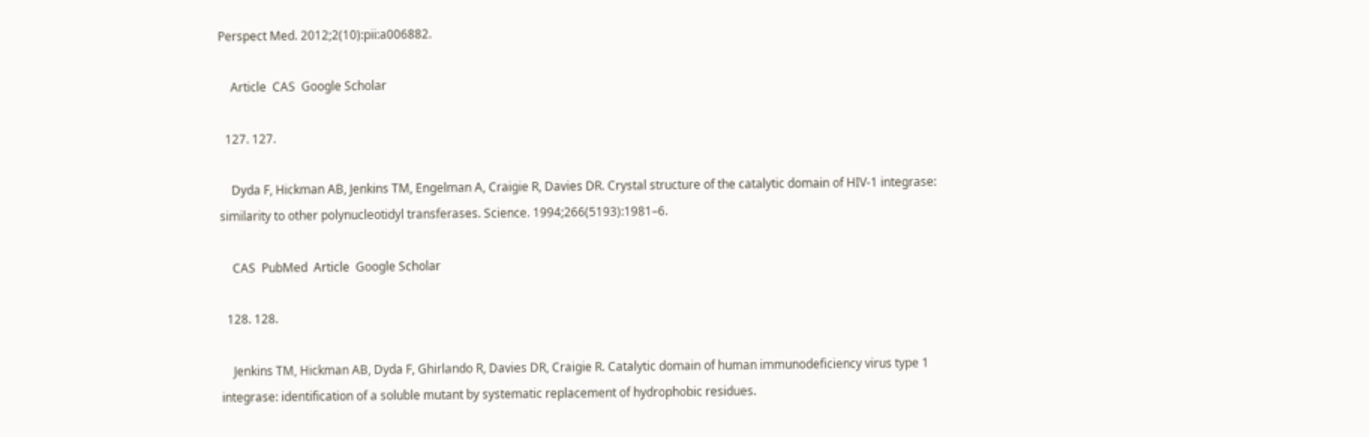Perspect Med. 2012;2(10):pii:a006882.

    Article  CAS  Google Scholar

  127. 127.

    Dyda F, Hickman AB, Jenkins TM, Engelman A, Craigie R, Davies DR. Crystal structure of the catalytic domain of HIV-1 integrase: similarity to other polynucleotidyl transferases. Science. 1994;266(5193):1981–6.

    CAS  PubMed  Article  Google Scholar

  128. 128.

    Jenkins TM, Hickman AB, Dyda F, Ghirlando R, Davies DR, Craigie R. Catalytic domain of human immunodeficiency virus type 1 integrase: identification of a soluble mutant by systematic replacement of hydrophobic residues.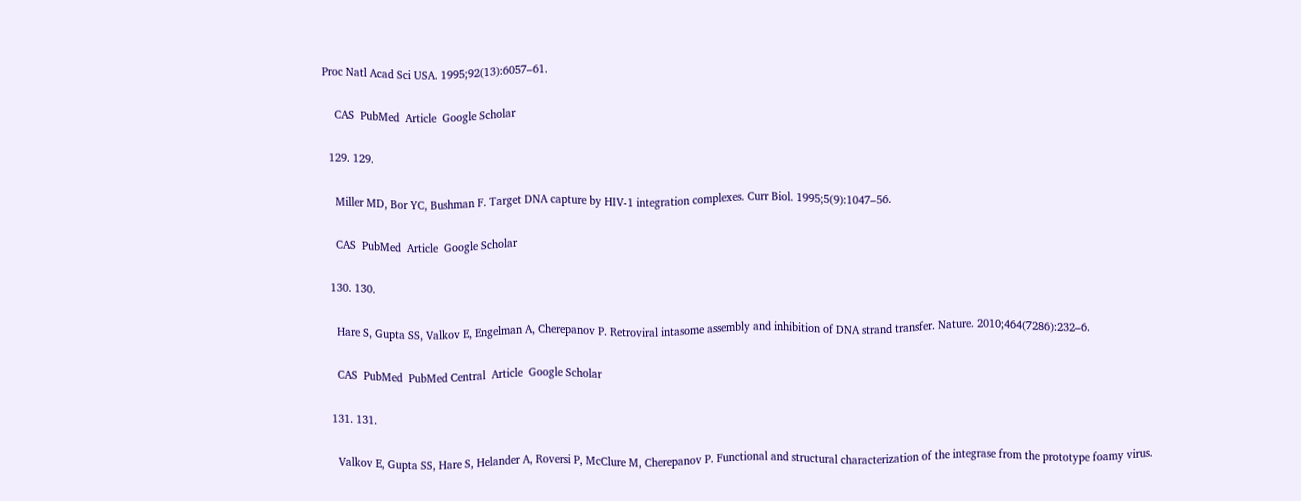Proc Natl Acad Sci USA. 1995;92(13):6057–61.

    CAS  PubMed  Article  Google Scholar

  129. 129.

    Miller MD, Bor YC, Bushman F. Target DNA capture by HIV-1 integration complexes. Curr Biol. 1995;5(9):1047–56.

    CAS  PubMed  Article  Google Scholar

  130. 130.

    Hare S, Gupta SS, Valkov E, Engelman A, Cherepanov P. Retroviral intasome assembly and inhibition of DNA strand transfer. Nature. 2010;464(7286):232–6.

    CAS  PubMed  PubMed Central  Article  Google Scholar

  131. 131.

    Valkov E, Gupta SS, Hare S, Helander A, Roversi P, McClure M, Cherepanov P. Functional and structural characterization of the integrase from the prototype foamy virus.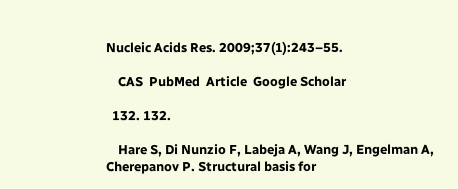Nucleic Acids Res. 2009;37(1):243–55.

    CAS  PubMed  Article  Google Scholar

  132. 132.

    Hare S, Di Nunzio F, Labeja A, Wang J, Engelman A, Cherepanov P. Structural basis for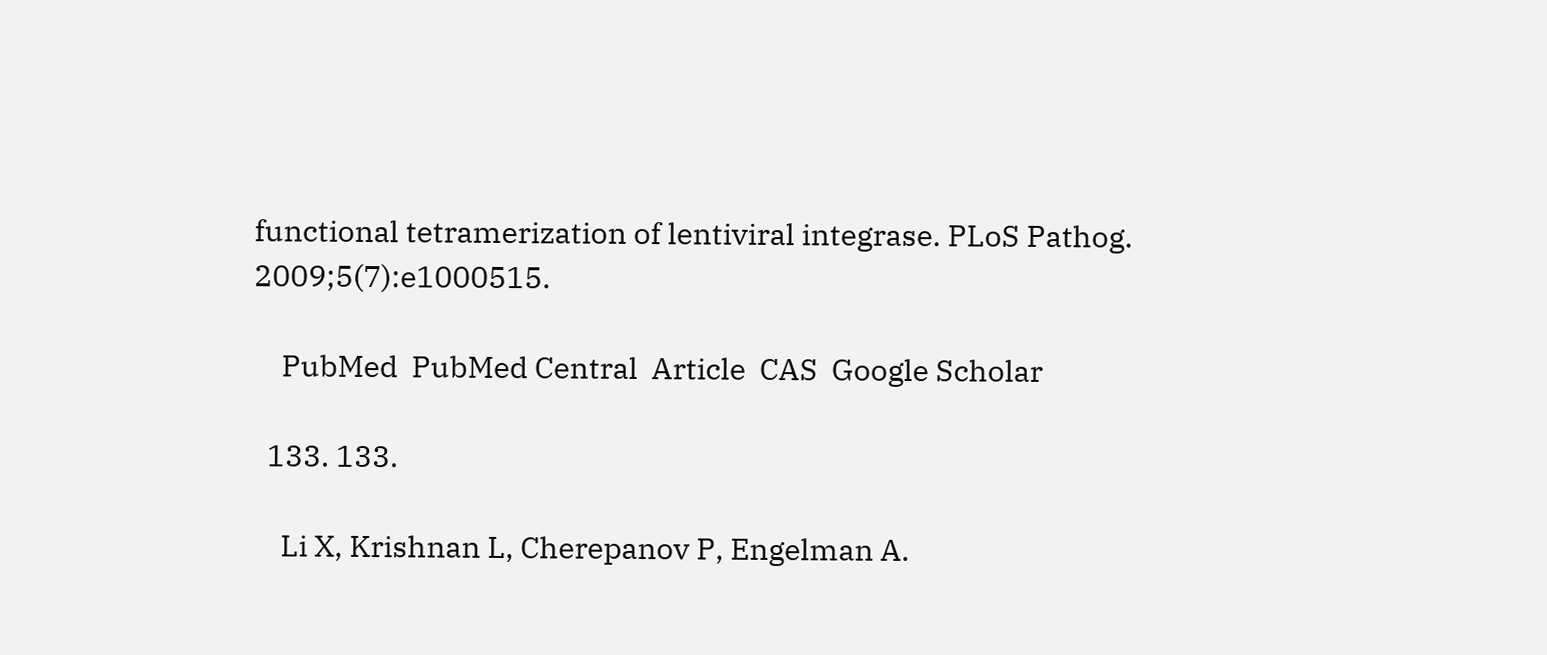functional tetramerization of lentiviral integrase. PLoS Pathog. 2009;5(7):e1000515.

    PubMed  PubMed Central  Article  CAS  Google Scholar

  133. 133.

    Li X, Krishnan L, Cherepanov P, Engelman A.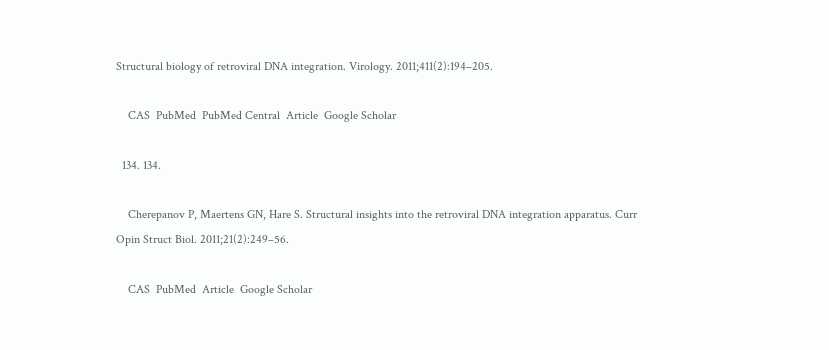Structural biology of retroviral DNA integration. Virology. 2011;411(2):194–205.

    CAS  PubMed  PubMed Central  Article  Google Scholar

  134. 134.

    Cherepanov P, Maertens GN, Hare S. Structural insights into the retroviral DNA integration apparatus. Curr Opin Struct Biol. 2011;21(2):249–56.

    CAS  PubMed  Article  Google Scholar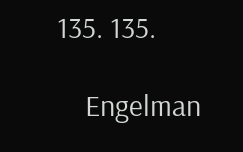135. 135.

    Engelman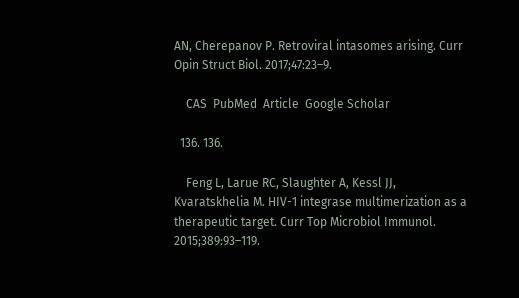AN, Cherepanov P. Retroviral intasomes arising. Curr Opin Struct Biol. 2017;47:23–9.

    CAS  PubMed  Article  Google Scholar

  136. 136.

    Feng L, Larue RC, Slaughter A, Kessl JJ, Kvaratskhelia M. HIV-1 integrase multimerization as a therapeutic target. Curr Top Microbiol Immunol. 2015;389:93–119.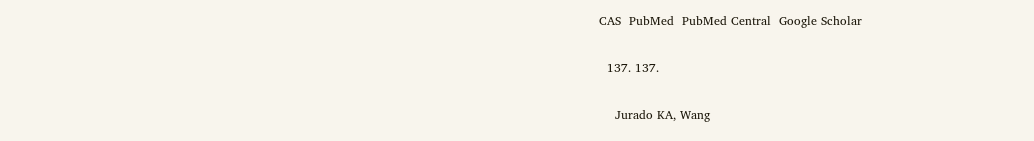CAS  PubMed  PubMed Central  Google Scholar

  137. 137.

    Jurado KA, Wang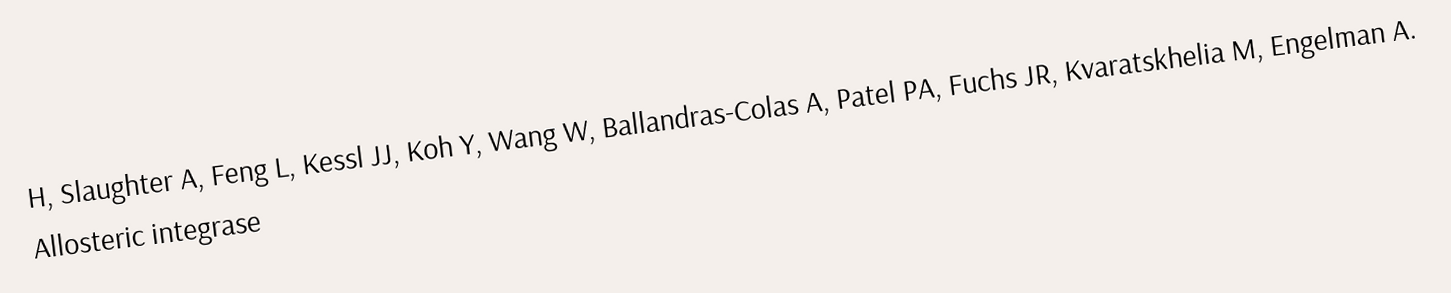H, Slaughter A, Feng L, Kessl JJ, Koh Y, Wang W, Ballandras-Colas A, Patel PA, Fuchs JR, Kvaratskhelia M, Engelman A. Allosteric integrase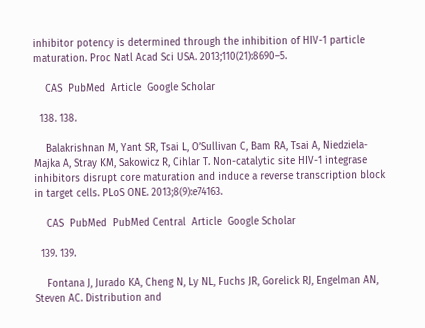inhibitor potency is determined through the inhibition of HIV-1 particle maturation. Proc Natl Acad Sci USA. 2013;110(21):8690–5.

    CAS  PubMed  Article  Google Scholar

  138. 138.

    Balakrishnan M, Yant SR, Tsai L, O’Sullivan C, Bam RA, Tsai A, Niedziela-Majka A, Stray KM, Sakowicz R, Cihlar T. Non-catalytic site HIV-1 integrase inhibitors disrupt core maturation and induce a reverse transcription block in target cells. PLoS ONE. 2013;8(9):e74163.

    CAS  PubMed  PubMed Central  Article  Google Scholar

  139. 139.

    Fontana J, Jurado KA, Cheng N, Ly NL, Fuchs JR, Gorelick RJ, Engelman AN, Steven AC. Distribution and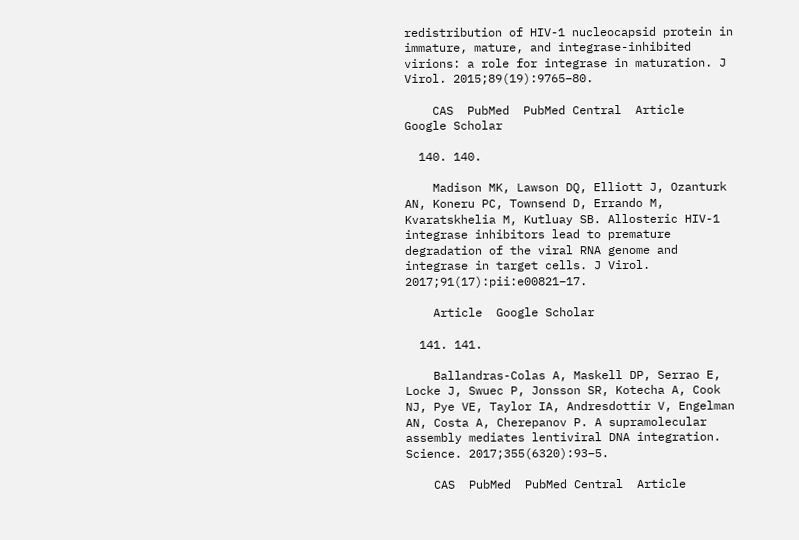redistribution of HIV-1 nucleocapsid protein in immature, mature, and integrase-inhibited virions: a role for integrase in maturation. J Virol. 2015;89(19):9765–80.

    CAS  PubMed  PubMed Central  Article  Google Scholar

  140. 140.

    Madison MK, Lawson DQ, Elliott J, Ozanturk AN, Koneru PC, Townsend D, Errando M, Kvaratskhelia M, Kutluay SB. Allosteric HIV-1 integrase inhibitors lead to premature degradation of the viral RNA genome and integrase in target cells. J Virol. 2017;91(17):pii:e00821–17.

    Article  Google Scholar

  141. 141.

    Ballandras-Colas A, Maskell DP, Serrao E, Locke J, Swuec P, Jonsson SR, Kotecha A, Cook NJ, Pye VE, Taylor IA, Andresdottir V, Engelman AN, Costa A, Cherepanov P. A supramolecular assembly mediates lentiviral DNA integration. Science. 2017;355(6320):93–5.

    CAS  PubMed  PubMed Central  Article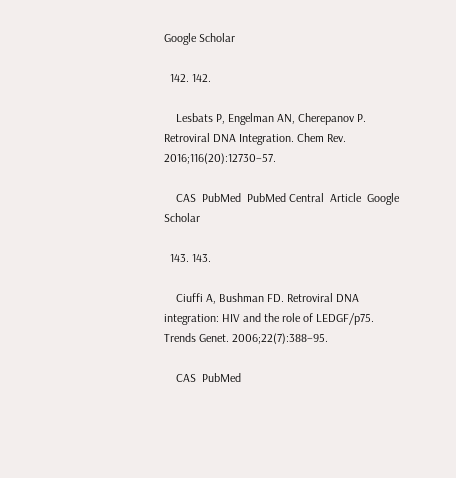Google Scholar

  142. 142.

    Lesbats P, Engelman AN, Cherepanov P. Retroviral DNA Integration. Chem Rev. 2016;116(20):12730–57.

    CAS  PubMed  PubMed Central  Article  Google Scholar

  143. 143.

    Ciuffi A, Bushman FD. Retroviral DNA integration: HIV and the role of LEDGF/p75. Trends Genet. 2006;22(7):388–95.

    CAS  PubMed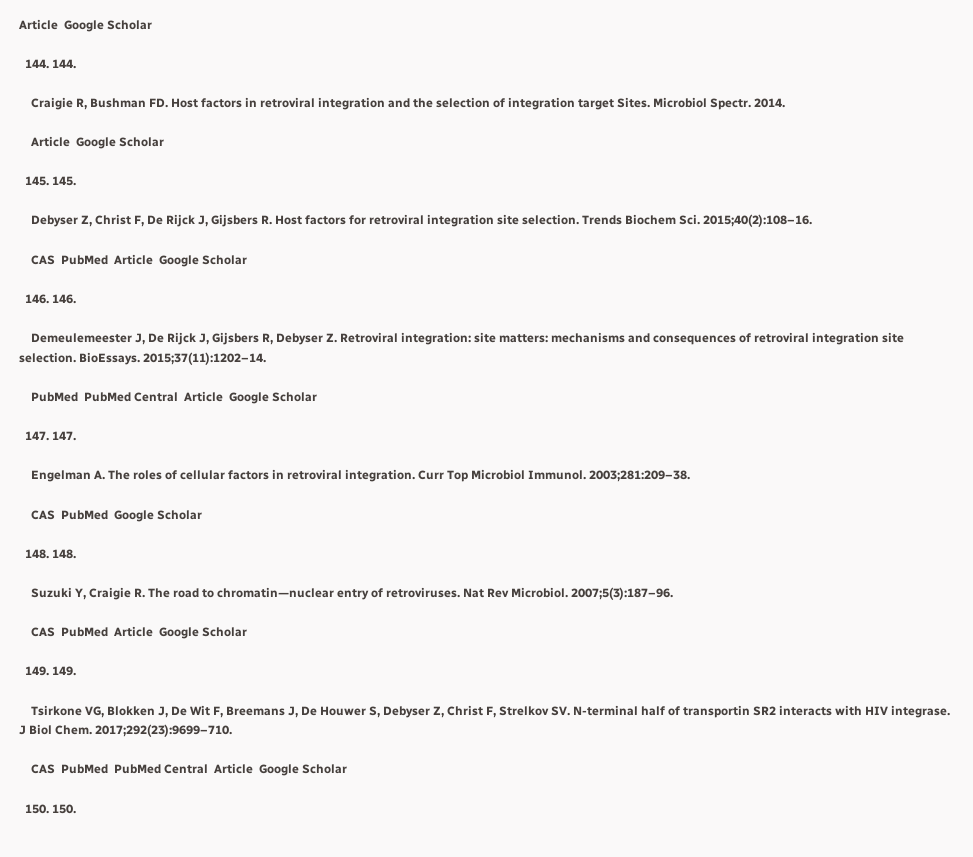Article  Google Scholar

  144. 144.

    Craigie R, Bushman FD. Host factors in retroviral integration and the selection of integration target Sites. Microbiol Spectr. 2014.

    Article  Google Scholar

  145. 145.

    Debyser Z, Christ F, De Rijck J, Gijsbers R. Host factors for retroviral integration site selection. Trends Biochem Sci. 2015;40(2):108–16.

    CAS  PubMed  Article  Google Scholar

  146. 146.

    Demeulemeester J, De Rijck J, Gijsbers R, Debyser Z. Retroviral integration: site matters: mechanisms and consequences of retroviral integration site selection. BioEssays. 2015;37(11):1202–14.

    PubMed  PubMed Central  Article  Google Scholar

  147. 147.

    Engelman A. The roles of cellular factors in retroviral integration. Curr Top Microbiol Immunol. 2003;281:209–38.

    CAS  PubMed  Google Scholar

  148. 148.

    Suzuki Y, Craigie R. The road to chromatin—nuclear entry of retroviruses. Nat Rev Microbiol. 2007;5(3):187–96.

    CAS  PubMed  Article  Google Scholar

  149. 149.

    Tsirkone VG, Blokken J, De Wit F, Breemans J, De Houwer S, Debyser Z, Christ F, Strelkov SV. N-terminal half of transportin SR2 interacts with HIV integrase. J Biol Chem. 2017;292(23):9699–710.

    CAS  PubMed  PubMed Central  Article  Google Scholar

  150. 150.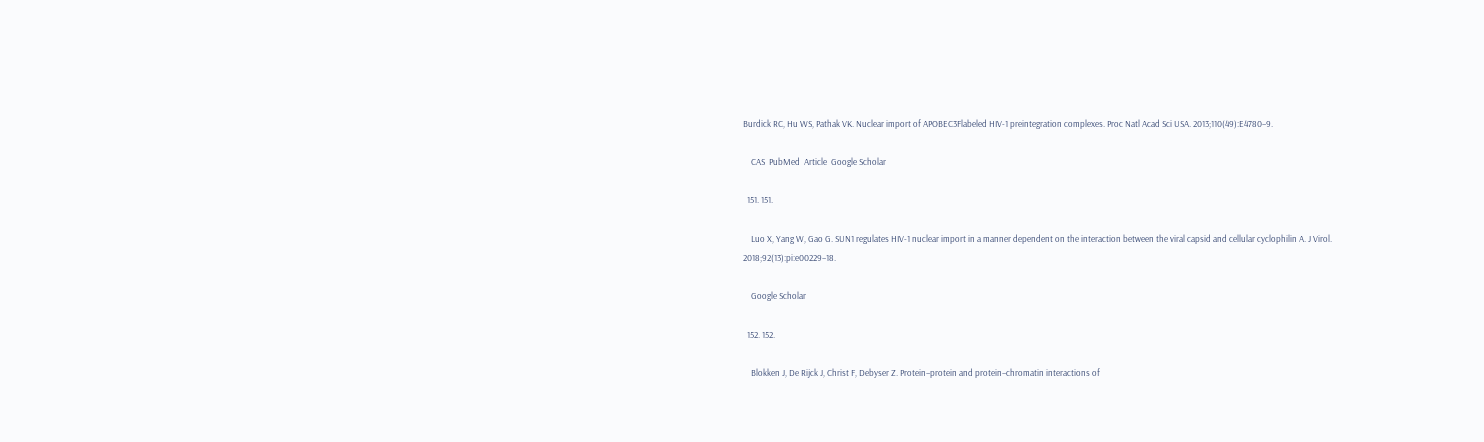Burdick RC, Hu WS, Pathak VK. Nuclear import of APOBEC3Flabeled HIV-1 preintegration complexes. Proc Natl Acad Sci USA. 2013;110(49):E4780–9.

    CAS  PubMed  Article  Google Scholar

  151. 151.

    Luo X, Yang W, Gao G. SUN1 regulates HIV-1 nuclear import in a manner dependent on the interaction between the viral capsid and cellular cyclophilin A. J Virol. 2018;92(13):pi:e00229–18.

    Google Scholar

  152. 152.

    Blokken J, De Rijck J, Christ F, Debyser Z. Protein–protein and protein–chromatin interactions of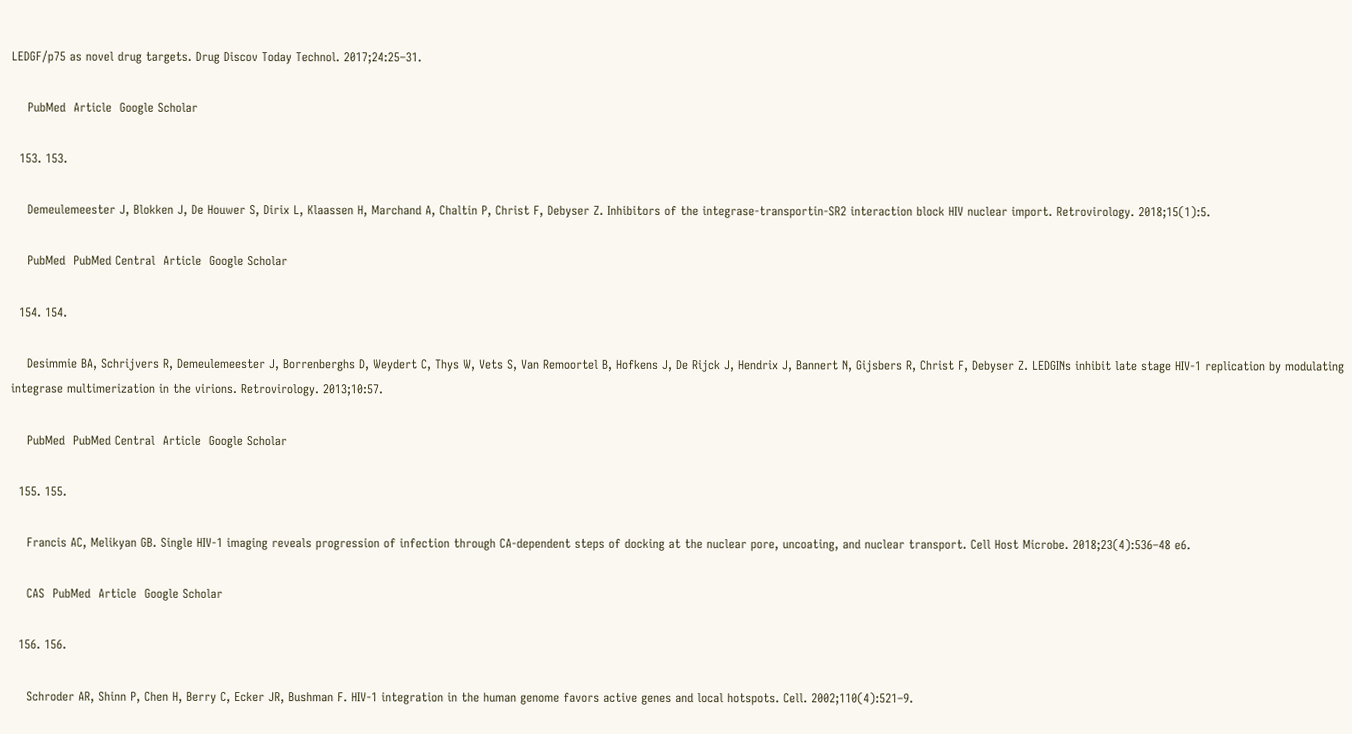LEDGF/p75 as novel drug targets. Drug Discov Today Technol. 2017;24:25–31.

    PubMed  Article  Google Scholar

  153. 153.

    Demeulemeester J, Blokken J, De Houwer S, Dirix L, Klaassen H, Marchand A, Chaltin P, Christ F, Debyser Z. Inhibitors of the integrase-transportin-SR2 interaction block HIV nuclear import. Retrovirology. 2018;15(1):5.

    PubMed  PubMed Central  Article  Google Scholar

  154. 154.

    Desimmie BA, Schrijvers R, Demeulemeester J, Borrenberghs D, Weydert C, Thys W, Vets S, Van Remoortel B, Hofkens J, De Rijck J, Hendrix J, Bannert N, Gijsbers R, Christ F, Debyser Z. LEDGINs inhibit late stage HIV-1 replication by modulating integrase multimerization in the virions. Retrovirology. 2013;10:57.

    PubMed  PubMed Central  Article  Google Scholar

  155. 155.

    Francis AC, Melikyan GB. Single HIV-1 imaging reveals progression of infection through CA-dependent steps of docking at the nuclear pore, uncoating, and nuclear transport. Cell Host Microbe. 2018;23(4):536–48 e6.

    CAS  PubMed  Article  Google Scholar

  156. 156.

    Schroder AR, Shinn P, Chen H, Berry C, Ecker JR, Bushman F. HIV-1 integration in the human genome favors active genes and local hotspots. Cell. 2002;110(4):521–9.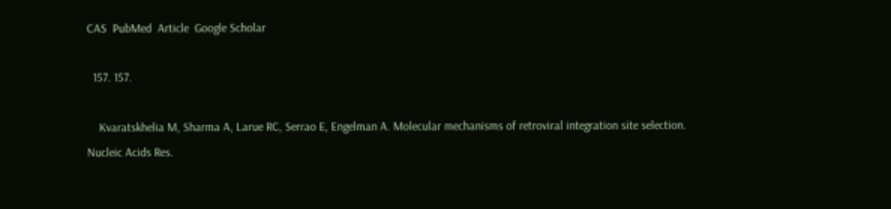CAS  PubMed  Article  Google Scholar

  157. 157.

    Kvaratskhelia M, Sharma A, Larue RC, Serrao E, Engelman A. Molecular mechanisms of retroviral integration site selection. Nucleic Acids Res.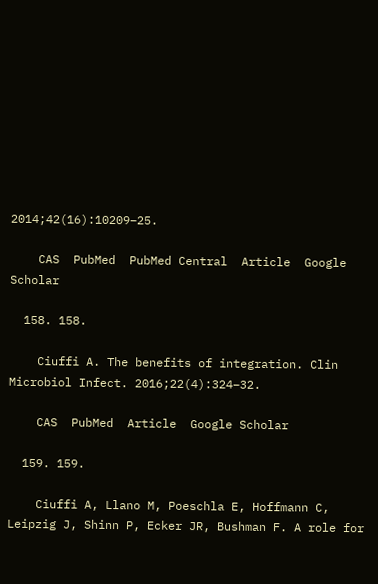2014;42(16):10209–25.

    CAS  PubMed  PubMed Central  Article  Google Scholar

  158. 158.

    Ciuffi A. The benefits of integration. Clin Microbiol Infect. 2016;22(4):324–32.

    CAS  PubMed  Article  Google Scholar

  159. 159.

    Ciuffi A, Llano M, Poeschla E, Hoffmann C, Leipzig J, Shinn P, Ecker JR, Bushman F. A role for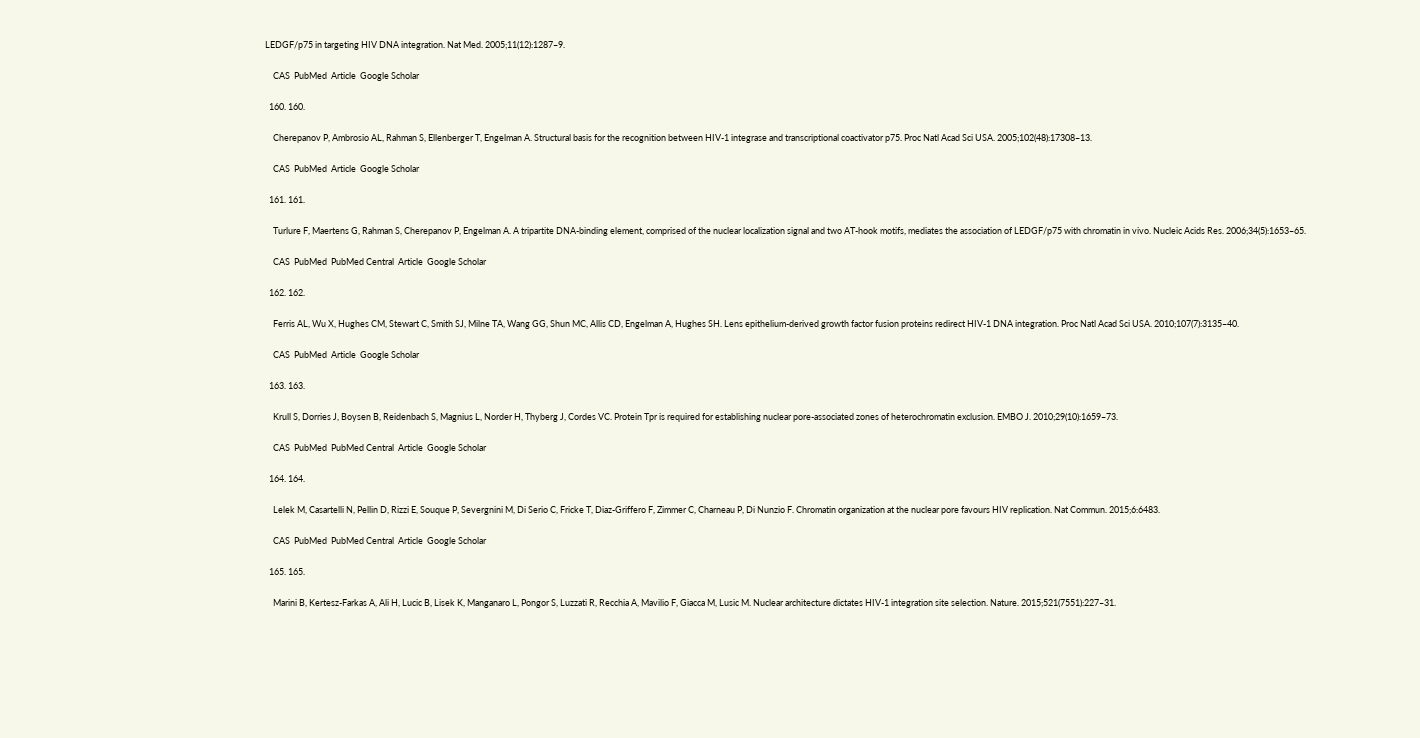LEDGF/p75 in targeting HIV DNA integration. Nat Med. 2005;11(12):1287–9.

    CAS  PubMed  Article  Google Scholar

  160. 160.

    Cherepanov P, Ambrosio AL, Rahman S, Ellenberger T, Engelman A. Structural basis for the recognition between HIV-1 integrase and transcriptional coactivator p75. Proc Natl Acad Sci USA. 2005;102(48):17308–13.

    CAS  PubMed  Article  Google Scholar

  161. 161.

    Turlure F, Maertens G, Rahman S, Cherepanov P, Engelman A. A tripartite DNA-binding element, comprised of the nuclear localization signal and two AT-hook motifs, mediates the association of LEDGF/p75 with chromatin in vivo. Nucleic Acids Res. 2006;34(5):1653–65.

    CAS  PubMed  PubMed Central  Article  Google Scholar

  162. 162.

    Ferris AL, Wu X, Hughes CM, Stewart C, Smith SJ, Milne TA, Wang GG, Shun MC, Allis CD, Engelman A, Hughes SH. Lens epithelium-derived growth factor fusion proteins redirect HIV-1 DNA integration. Proc Natl Acad Sci USA. 2010;107(7):3135–40.

    CAS  PubMed  Article  Google Scholar

  163. 163.

    Krull S, Dorries J, Boysen B, Reidenbach S, Magnius L, Norder H, Thyberg J, Cordes VC. Protein Tpr is required for establishing nuclear pore-associated zones of heterochromatin exclusion. EMBO J. 2010;29(10):1659–73.

    CAS  PubMed  PubMed Central  Article  Google Scholar

  164. 164.

    Lelek M, Casartelli N, Pellin D, Rizzi E, Souque P, Severgnini M, Di Serio C, Fricke T, Diaz-Griffero F, Zimmer C, Charneau P, Di Nunzio F. Chromatin organization at the nuclear pore favours HIV replication. Nat Commun. 2015;6:6483.

    CAS  PubMed  PubMed Central  Article  Google Scholar

  165. 165.

    Marini B, Kertesz-Farkas A, Ali H, Lucic B, Lisek K, Manganaro L, Pongor S, Luzzati R, Recchia A, Mavilio F, Giacca M, Lusic M. Nuclear architecture dictates HIV-1 integration site selection. Nature. 2015;521(7551):227–31.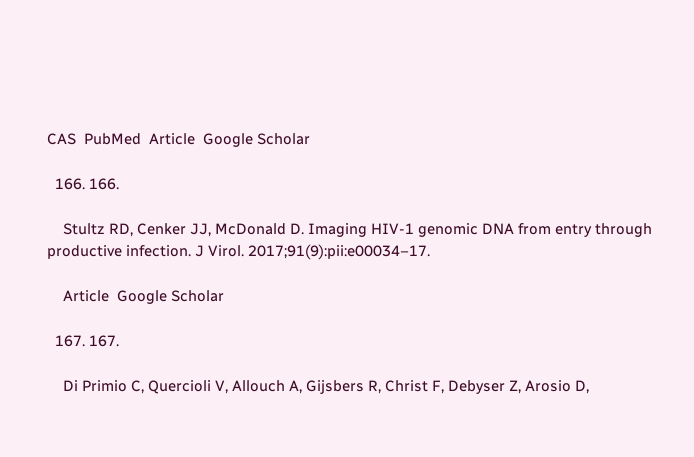CAS  PubMed  Article  Google Scholar

  166. 166.

    Stultz RD, Cenker JJ, McDonald D. Imaging HIV-1 genomic DNA from entry through productive infection. J Virol. 2017;91(9):pii:e00034–17.

    Article  Google Scholar

  167. 167.

    Di Primio C, Quercioli V, Allouch A, Gijsbers R, Christ F, Debyser Z, Arosio D,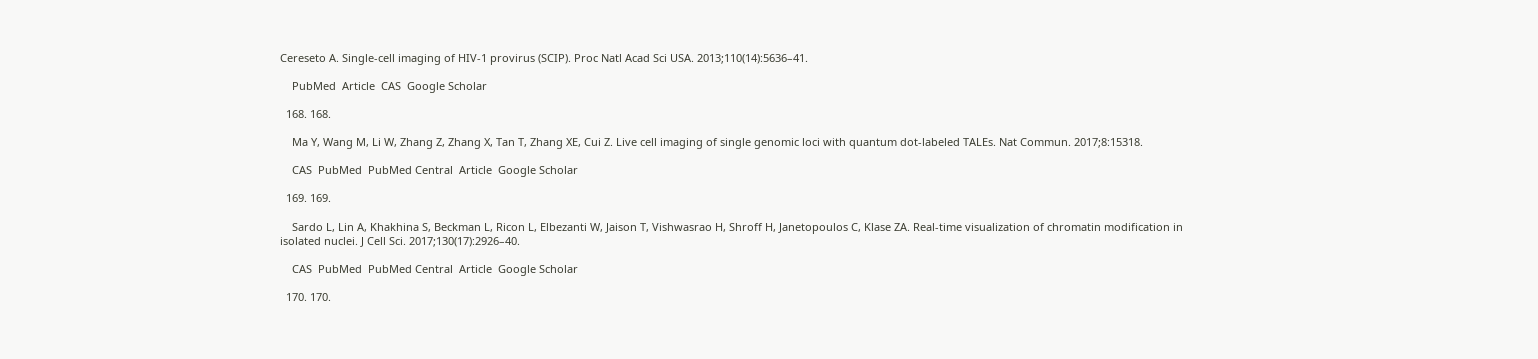Cereseto A. Single-cell imaging of HIV-1 provirus (SCIP). Proc Natl Acad Sci USA. 2013;110(14):5636–41.

    PubMed  Article  CAS  Google Scholar

  168. 168.

    Ma Y, Wang M, Li W, Zhang Z, Zhang X, Tan T, Zhang XE, Cui Z. Live cell imaging of single genomic loci with quantum dot-labeled TALEs. Nat Commun. 2017;8:15318.

    CAS  PubMed  PubMed Central  Article  Google Scholar

  169. 169.

    Sardo L, Lin A, Khakhina S, Beckman L, Ricon L, Elbezanti W, Jaison T, Vishwasrao H, Shroff H, Janetopoulos C, Klase ZA. Real-time visualization of chromatin modification in isolated nuclei. J Cell Sci. 2017;130(17):2926–40.

    CAS  PubMed  PubMed Central  Article  Google Scholar

  170. 170.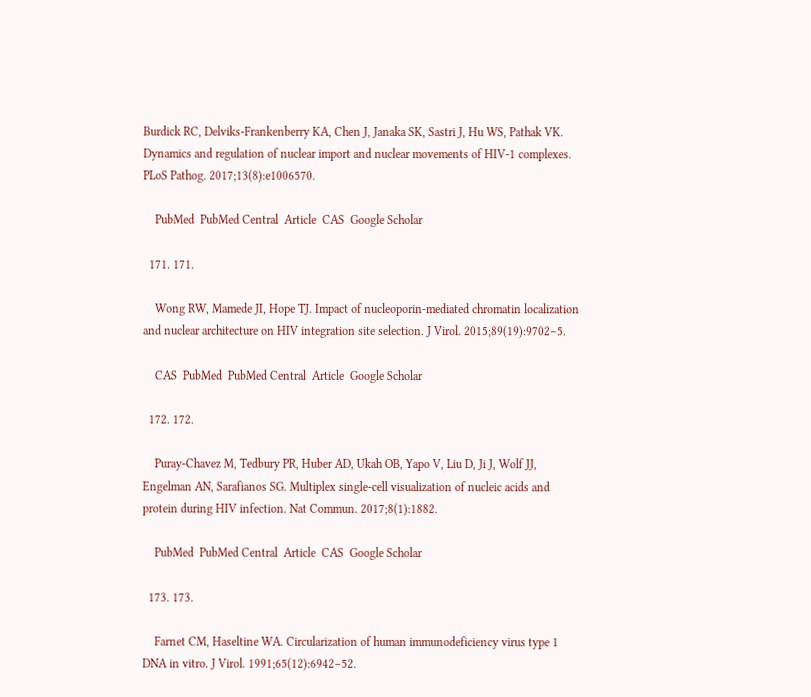Burdick RC, Delviks-Frankenberry KA, Chen J, Janaka SK, Sastri J, Hu WS, Pathak VK. Dynamics and regulation of nuclear import and nuclear movements of HIV-1 complexes. PLoS Pathog. 2017;13(8):e1006570.

    PubMed  PubMed Central  Article  CAS  Google Scholar

  171. 171.

    Wong RW, Mamede JI, Hope TJ. Impact of nucleoporin-mediated chromatin localization and nuclear architecture on HIV integration site selection. J Virol. 2015;89(19):9702–5.

    CAS  PubMed  PubMed Central  Article  Google Scholar

  172. 172.

    Puray-Chavez M, Tedbury PR, Huber AD, Ukah OB, Yapo V, Liu D, Ji J, Wolf JJ, Engelman AN, Sarafianos SG. Multiplex single-cell visualization of nucleic acids and protein during HIV infection. Nat Commun. 2017;8(1):1882.

    PubMed  PubMed Central  Article  CAS  Google Scholar

  173. 173.

    Farnet CM, Haseltine WA. Circularization of human immunodeficiency virus type 1 DNA in vitro. J Virol. 1991;65(12):6942–52.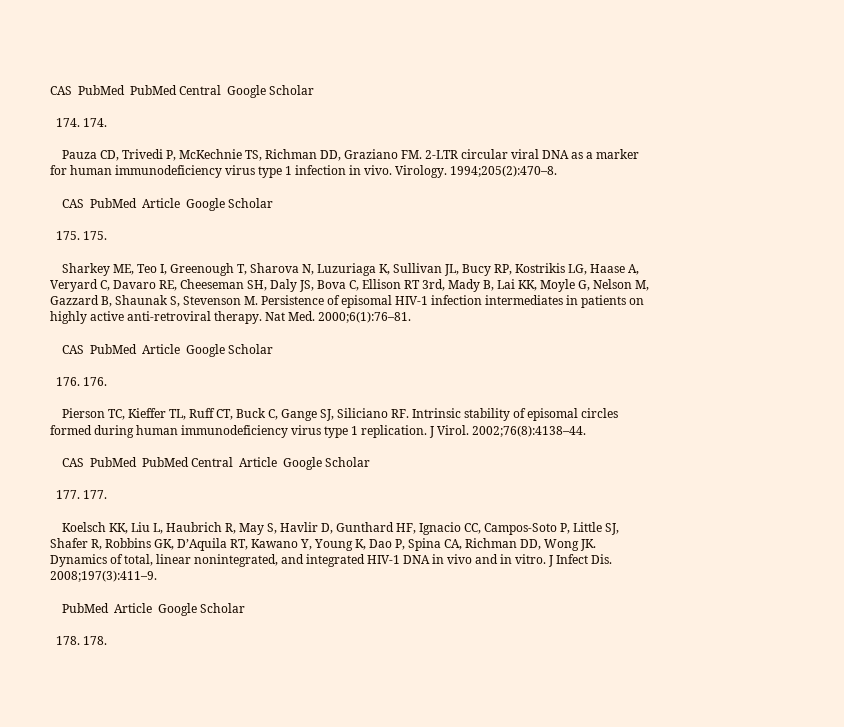CAS  PubMed  PubMed Central  Google Scholar

  174. 174.

    Pauza CD, Trivedi P, McKechnie TS, Richman DD, Graziano FM. 2-LTR circular viral DNA as a marker for human immunodeficiency virus type 1 infection in vivo. Virology. 1994;205(2):470–8.

    CAS  PubMed  Article  Google Scholar

  175. 175.

    Sharkey ME, Teo I, Greenough T, Sharova N, Luzuriaga K, Sullivan JL, Bucy RP, Kostrikis LG, Haase A, Veryard C, Davaro RE, Cheeseman SH, Daly JS, Bova C, Ellison RT 3rd, Mady B, Lai KK, Moyle G, Nelson M, Gazzard B, Shaunak S, Stevenson M. Persistence of episomal HIV-1 infection intermediates in patients on highly active anti-retroviral therapy. Nat Med. 2000;6(1):76–81.

    CAS  PubMed  Article  Google Scholar

  176. 176.

    Pierson TC, Kieffer TL, Ruff CT, Buck C, Gange SJ, Siliciano RF. Intrinsic stability of episomal circles formed during human immunodeficiency virus type 1 replication. J Virol. 2002;76(8):4138–44.

    CAS  PubMed  PubMed Central  Article  Google Scholar

  177. 177.

    Koelsch KK, Liu L, Haubrich R, May S, Havlir D, Gunthard HF, Ignacio CC, Campos-Soto P, Little SJ, Shafer R, Robbins GK, D’Aquila RT, Kawano Y, Young K, Dao P, Spina CA, Richman DD, Wong JK. Dynamics of total, linear nonintegrated, and integrated HIV-1 DNA in vivo and in vitro. J Infect Dis. 2008;197(3):411–9.

    PubMed  Article  Google Scholar

  178. 178.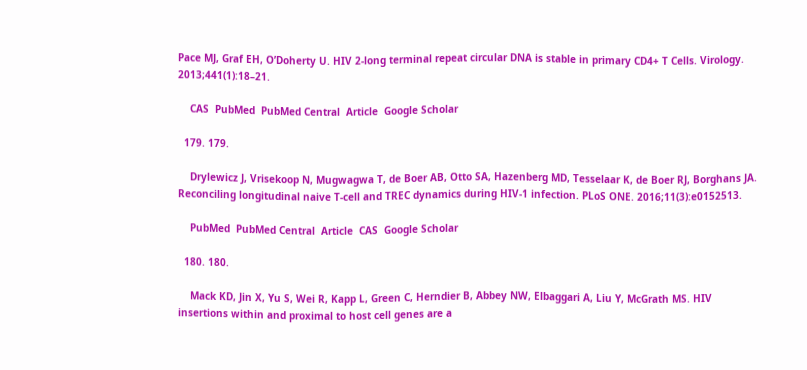Pace MJ, Graf EH, O’Doherty U. HIV 2-long terminal repeat circular DNA is stable in primary CD4+ T Cells. Virology. 2013;441(1):18–21.

    CAS  PubMed  PubMed Central  Article  Google Scholar

  179. 179.

    Drylewicz J, Vrisekoop N, Mugwagwa T, de Boer AB, Otto SA, Hazenberg MD, Tesselaar K, de Boer RJ, Borghans JA. Reconciling longitudinal naive T-cell and TREC dynamics during HIV-1 infection. PLoS ONE. 2016;11(3):e0152513.

    PubMed  PubMed Central  Article  CAS  Google Scholar

  180. 180.

    Mack KD, Jin X, Yu S, Wei R, Kapp L, Green C, Herndier B, Abbey NW, Elbaggari A, Liu Y, McGrath MS. HIV insertions within and proximal to host cell genes are a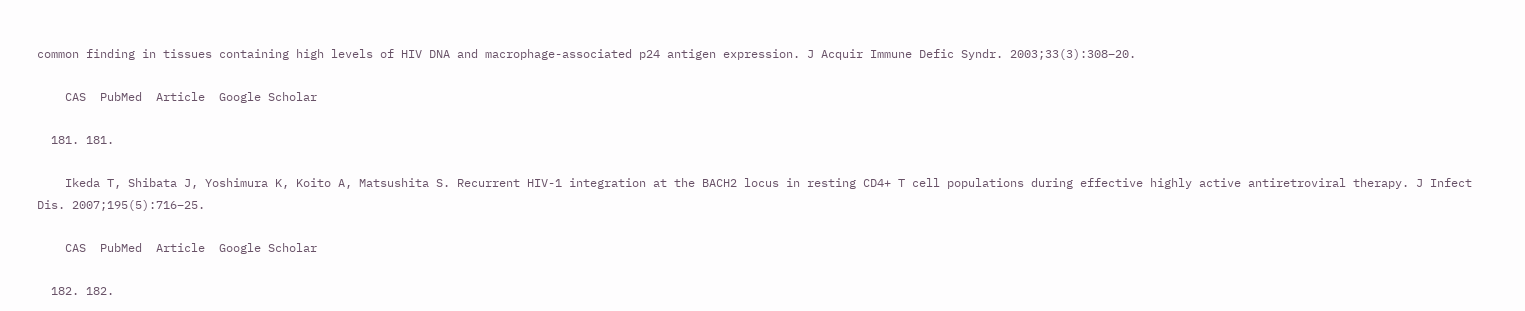common finding in tissues containing high levels of HIV DNA and macrophage-associated p24 antigen expression. J Acquir Immune Defic Syndr. 2003;33(3):308–20.

    CAS  PubMed  Article  Google Scholar

  181. 181.

    Ikeda T, Shibata J, Yoshimura K, Koito A, Matsushita S. Recurrent HIV-1 integration at the BACH2 locus in resting CD4+ T cell populations during effective highly active antiretroviral therapy. J Infect Dis. 2007;195(5):716–25.

    CAS  PubMed  Article  Google Scholar

  182. 182.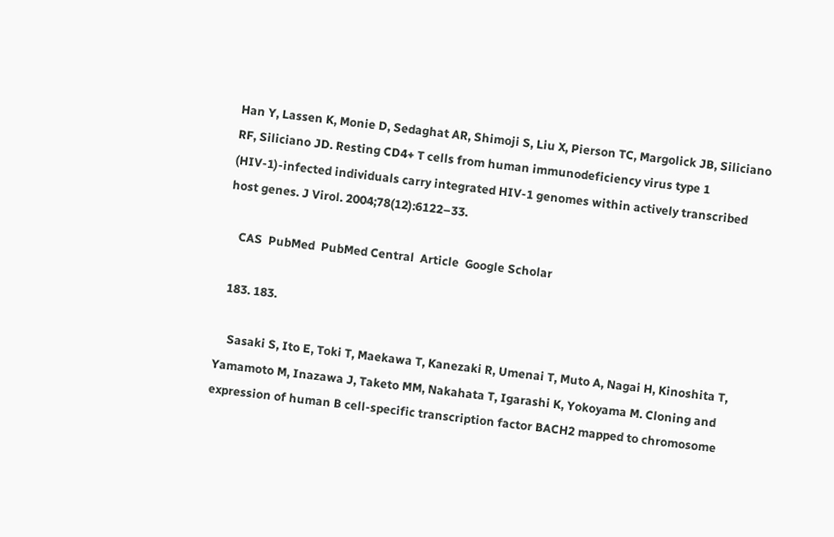Han Y, Lassen K, Monie D, Sedaghat AR, Shimoji S, Liu X, Pierson TC, Margolick JB, Siliciano RF, Siliciano JD. Resting CD4+ T cells from human immunodeficiency virus type 1 (HIV-1)-infected individuals carry integrated HIV-1 genomes within actively transcribed host genes. J Virol. 2004;78(12):6122–33.

    CAS  PubMed  PubMed Central  Article  Google Scholar

  183. 183.

    Sasaki S, Ito E, Toki T, Maekawa T, Kanezaki R, Umenai T, Muto A, Nagai H, Kinoshita T, Yamamoto M, Inazawa J, Taketo MM, Nakahata T, Igarashi K, Yokoyama M. Cloning and expression of human B cell-specific transcription factor BACH2 mapped to chromosome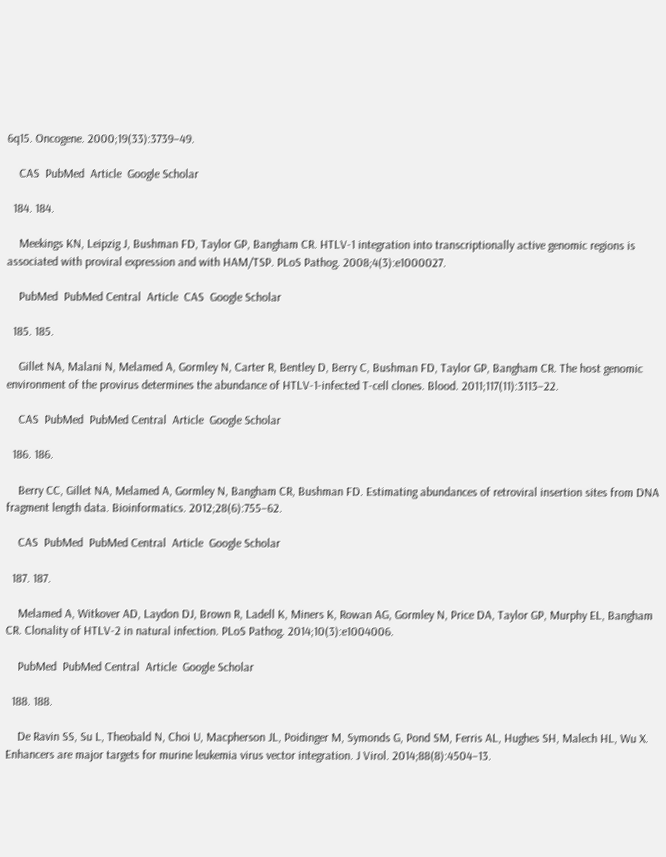6q15. Oncogene. 2000;19(33):3739–49.

    CAS  PubMed  Article  Google Scholar

  184. 184.

    Meekings KN, Leipzig J, Bushman FD, Taylor GP, Bangham CR. HTLV-1 integration into transcriptionally active genomic regions is associated with proviral expression and with HAM/TSP. PLoS Pathog. 2008;4(3):e1000027.

    PubMed  PubMed Central  Article  CAS  Google Scholar

  185. 185.

    Gillet NA, Malani N, Melamed A, Gormley N, Carter R, Bentley D, Berry C, Bushman FD, Taylor GP, Bangham CR. The host genomic environment of the provirus determines the abundance of HTLV-1-infected T-cell clones. Blood. 2011;117(11):3113–22.

    CAS  PubMed  PubMed Central  Article  Google Scholar

  186. 186.

    Berry CC, Gillet NA, Melamed A, Gormley N, Bangham CR, Bushman FD. Estimating abundances of retroviral insertion sites from DNA fragment length data. Bioinformatics. 2012;28(6):755–62.

    CAS  PubMed  PubMed Central  Article  Google Scholar

  187. 187.

    Melamed A, Witkover AD, Laydon DJ, Brown R, Ladell K, Miners K, Rowan AG, Gormley N, Price DA, Taylor GP, Murphy EL, Bangham CR. Clonality of HTLV-2 in natural infection. PLoS Pathog. 2014;10(3):e1004006.

    PubMed  PubMed Central  Article  Google Scholar

  188. 188.

    De Ravin SS, Su L, Theobald N, Choi U, Macpherson JL, Poidinger M, Symonds G, Pond SM, Ferris AL, Hughes SH, Malech HL, Wu X. Enhancers are major targets for murine leukemia virus vector integration. J Virol. 2014;88(8):4504–13.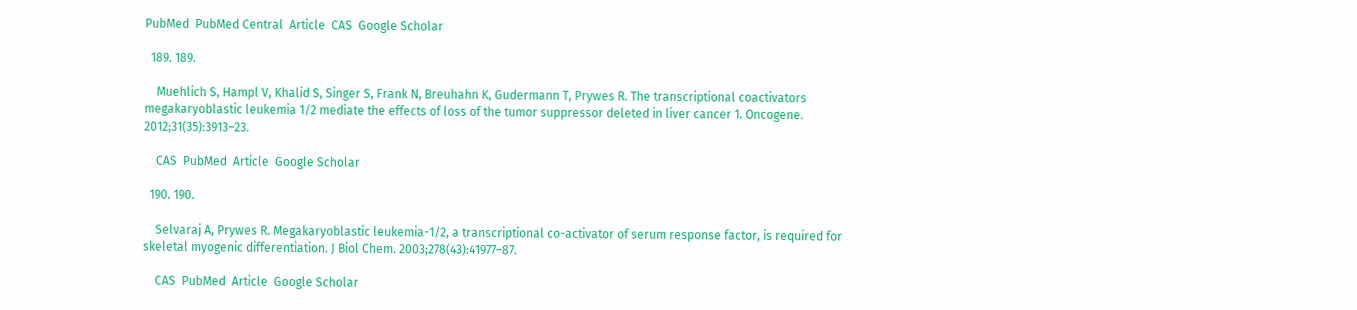PubMed  PubMed Central  Article  CAS  Google Scholar

  189. 189.

    Muehlich S, Hampl V, Khalid S, Singer S, Frank N, Breuhahn K, Gudermann T, Prywes R. The transcriptional coactivators megakaryoblastic leukemia 1/2 mediate the effects of loss of the tumor suppressor deleted in liver cancer 1. Oncogene. 2012;31(35):3913–23.

    CAS  PubMed  Article  Google Scholar

  190. 190.

    Selvaraj A, Prywes R. Megakaryoblastic leukemia-1/2, a transcriptional co-activator of serum response factor, is required for skeletal myogenic differentiation. J Biol Chem. 2003;278(43):41977–87.

    CAS  PubMed  Article  Google Scholar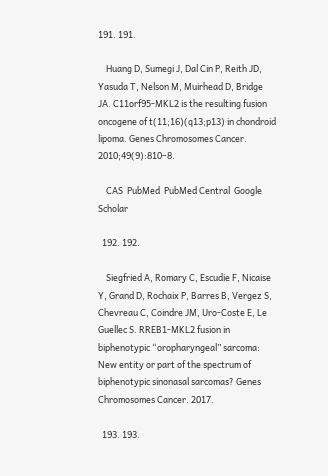191. 191.

    Huang D, Sumegi J, Dal Cin P, Reith JD, Yasuda T, Nelson M, Muirhead D, Bridge JA. C11orf95-MKL2 is the resulting fusion oncogene of t(11;16)(q13;p13) in chondroid lipoma. Genes Chromosomes Cancer. 2010;49(9):810–8.

    CAS  PubMed  PubMed Central  Google Scholar

  192. 192.

    Siegfried A, Romary C, Escudie F, Nicaise Y, Grand D, Rochaix P, Barres B, Vergez S, Chevreau C, Coindre JM, Uro-Coste E, Le Guellec S. RREB1-MKL2 fusion in biphenotypic “oropharyngeal” sarcoma: New entity or part of the spectrum of biphenotypic sinonasal sarcomas? Genes Chromosomes Cancer. 2017.

  193. 193.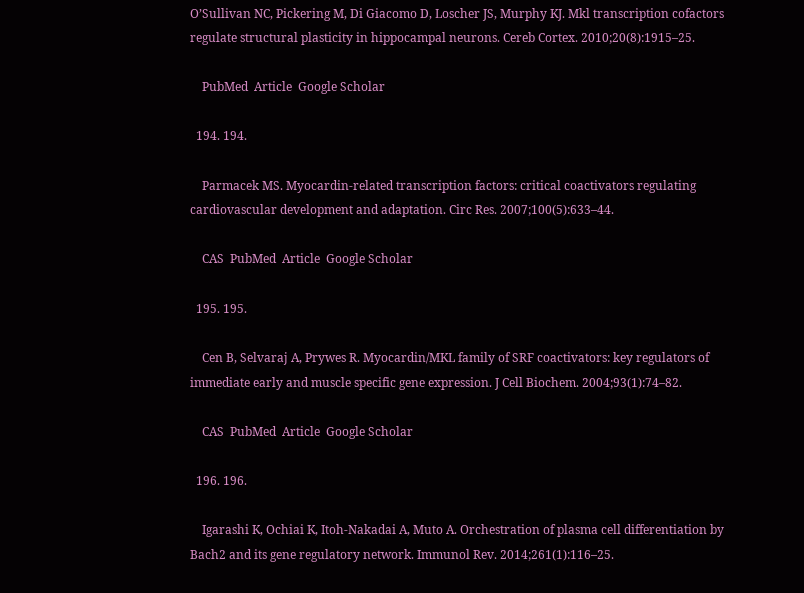O’Sullivan NC, Pickering M, Di Giacomo D, Loscher JS, Murphy KJ. Mkl transcription cofactors regulate structural plasticity in hippocampal neurons. Cereb Cortex. 2010;20(8):1915–25.

    PubMed  Article  Google Scholar

  194. 194.

    Parmacek MS. Myocardin-related transcription factors: critical coactivators regulating cardiovascular development and adaptation. Circ Res. 2007;100(5):633–44.

    CAS  PubMed  Article  Google Scholar

  195. 195.

    Cen B, Selvaraj A, Prywes R. Myocardin/MKL family of SRF coactivators: key regulators of immediate early and muscle specific gene expression. J Cell Biochem. 2004;93(1):74–82.

    CAS  PubMed  Article  Google Scholar

  196. 196.

    Igarashi K, Ochiai K, Itoh-Nakadai A, Muto A. Orchestration of plasma cell differentiation by Bach2 and its gene regulatory network. Immunol Rev. 2014;261(1):116–25.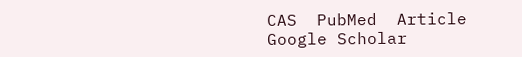CAS  PubMed  Article  Google Scholar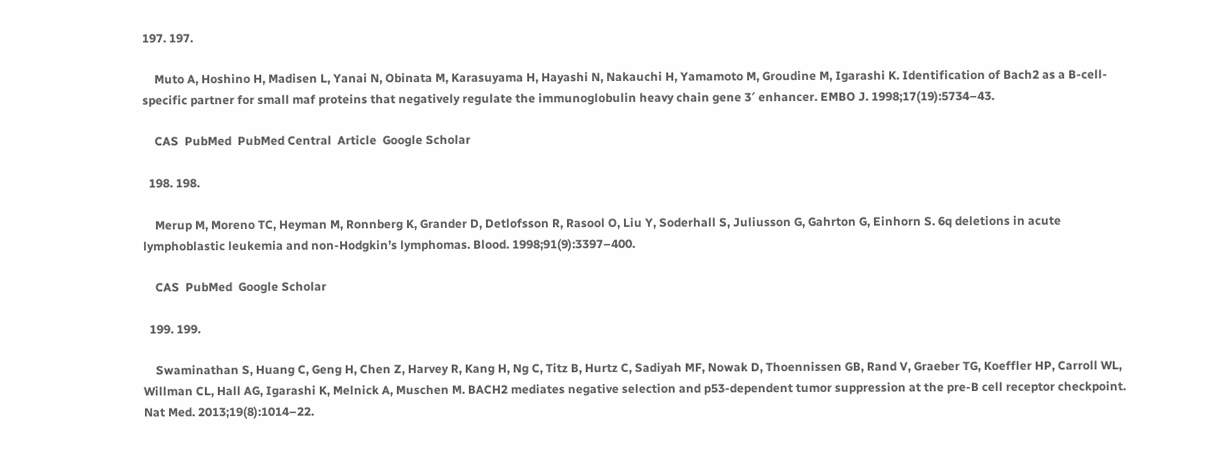197. 197.

    Muto A, Hoshino H, Madisen L, Yanai N, Obinata M, Karasuyama H, Hayashi N, Nakauchi H, Yamamoto M, Groudine M, Igarashi K. Identification of Bach2 as a B-cell-specific partner for small maf proteins that negatively regulate the immunoglobulin heavy chain gene 3′ enhancer. EMBO J. 1998;17(19):5734–43.

    CAS  PubMed  PubMed Central  Article  Google Scholar

  198. 198.

    Merup M, Moreno TC, Heyman M, Ronnberg K, Grander D, Detlofsson R, Rasool O, Liu Y, Soderhall S, Juliusson G, Gahrton G, Einhorn S. 6q deletions in acute lymphoblastic leukemia and non-Hodgkin’s lymphomas. Blood. 1998;91(9):3397–400.

    CAS  PubMed  Google Scholar

  199. 199.

    Swaminathan S, Huang C, Geng H, Chen Z, Harvey R, Kang H, Ng C, Titz B, Hurtz C, Sadiyah MF, Nowak D, Thoennissen GB, Rand V, Graeber TG, Koeffler HP, Carroll WL, Willman CL, Hall AG, Igarashi K, Melnick A, Muschen M. BACH2 mediates negative selection and p53-dependent tumor suppression at the pre-B cell receptor checkpoint. Nat Med. 2013;19(8):1014–22.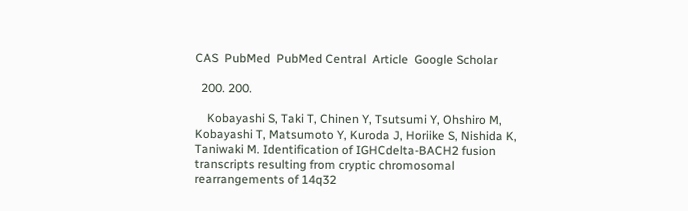CAS  PubMed  PubMed Central  Article  Google Scholar

  200. 200.

    Kobayashi S, Taki T, Chinen Y, Tsutsumi Y, Ohshiro M, Kobayashi T, Matsumoto Y, Kuroda J, Horiike S, Nishida K, Taniwaki M. Identification of IGHCdelta-BACH2 fusion transcripts resulting from cryptic chromosomal rearrangements of 14q32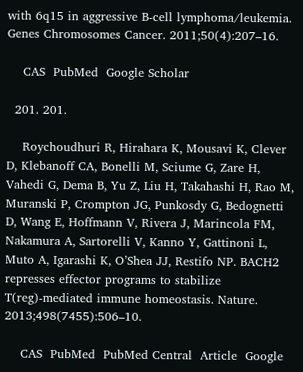with 6q15 in aggressive B-cell lymphoma/leukemia. Genes Chromosomes Cancer. 2011;50(4):207–16.

    CAS  PubMed  Google Scholar

  201. 201.

    Roychoudhuri R, Hirahara K, Mousavi K, Clever D, Klebanoff CA, Bonelli M, Sciume G, Zare H, Vahedi G, Dema B, Yu Z, Liu H, Takahashi H, Rao M, Muranski P, Crompton JG, Punkosdy G, Bedognetti D, Wang E, Hoffmann V, Rivera J, Marincola FM, Nakamura A, Sartorelli V, Kanno Y, Gattinoni L, Muto A, Igarashi K, O’Shea JJ, Restifo NP. BACH2 represses effector programs to stabilize T(reg)-mediated immune homeostasis. Nature. 2013;498(7455):506–10.

    CAS  PubMed  PubMed Central  Article  Google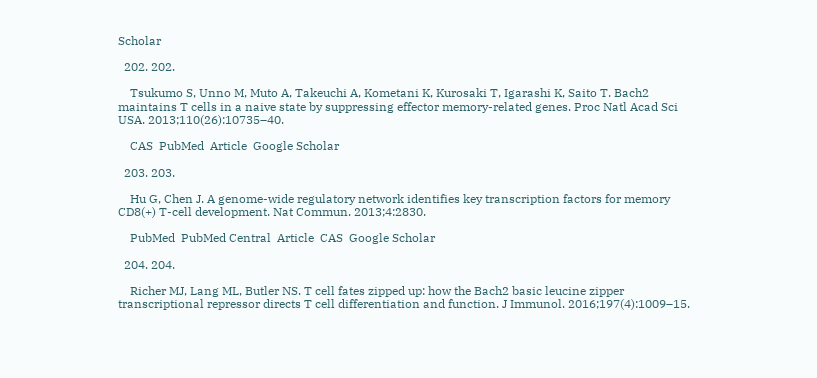Scholar

  202. 202.

    Tsukumo S, Unno M, Muto A, Takeuchi A, Kometani K, Kurosaki T, Igarashi K, Saito T. Bach2 maintains T cells in a naive state by suppressing effector memory-related genes. Proc Natl Acad Sci USA. 2013;110(26):10735–40.

    CAS  PubMed  Article  Google Scholar

  203. 203.

    Hu G, Chen J. A genome-wide regulatory network identifies key transcription factors for memory CD8(+) T-cell development. Nat Commun. 2013;4:2830.

    PubMed  PubMed Central  Article  CAS  Google Scholar

  204. 204.

    Richer MJ, Lang ML, Butler NS. T cell fates zipped up: how the Bach2 basic leucine zipper transcriptional repressor directs T cell differentiation and function. J Immunol. 2016;197(4):1009–15.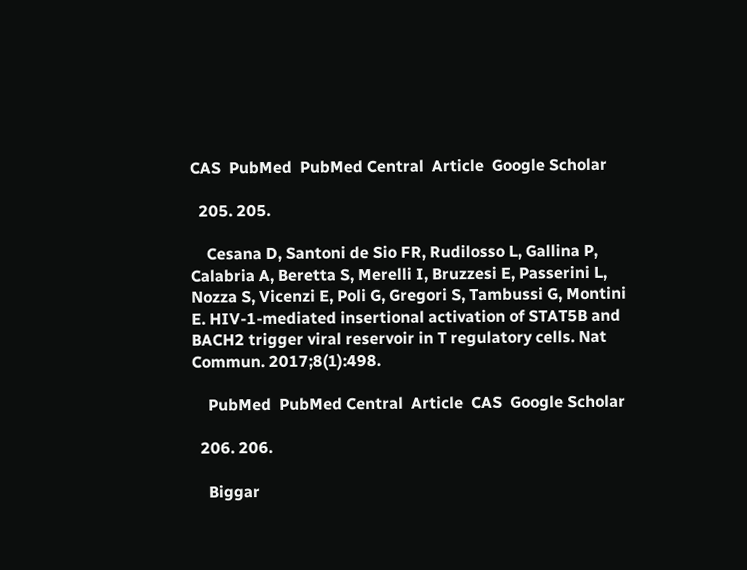CAS  PubMed  PubMed Central  Article  Google Scholar

  205. 205.

    Cesana D, Santoni de Sio FR, Rudilosso L, Gallina P, Calabria A, Beretta S, Merelli I, Bruzzesi E, Passerini L, Nozza S, Vicenzi E, Poli G, Gregori S, Tambussi G, Montini E. HIV-1-mediated insertional activation of STAT5B and BACH2 trigger viral reservoir in T regulatory cells. Nat Commun. 2017;8(1):498.

    PubMed  PubMed Central  Article  CAS  Google Scholar

  206. 206.

    Biggar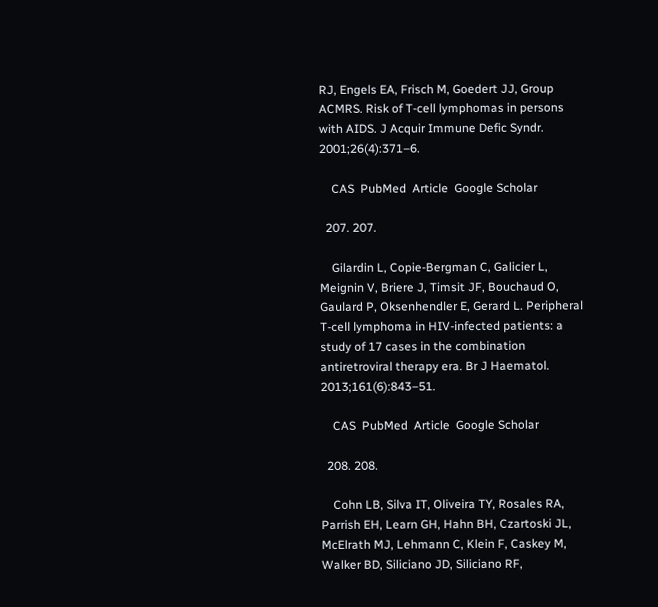RJ, Engels EA, Frisch M, Goedert JJ, Group ACMRS. Risk of T-cell lymphomas in persons with AIDS. J Acquir Immune Defic Syndr. 2001;26(4):371–6.

    CAS  PubMed  Article  Google Scholar

  207. 207.

    Gilardin L, Copie-Bergman C, Galicier L, Meignin V, Briere J, Timsit JF, Bouchaud O, Gaulard P, Oksenhendler E, Gerard L. Peripheral T-cell lymphoma in HIV-infected patients: a study of 17 cases in the combination antiretroviral therapy era. Br J Haematol. 2013;161(6):843–51.

    CAS  PubMed  Article  Google Scholar

  208. 208.

    Cohn LB, Silva IT, Oliveira TY, Rosales RA, Parrish EH, Learn GH, Hahn BH, Czartoski JL, McElrath MJ, Lehmann C, Klein F, Caskey M, Walker BD, Siliciano JD, Siliciano RF,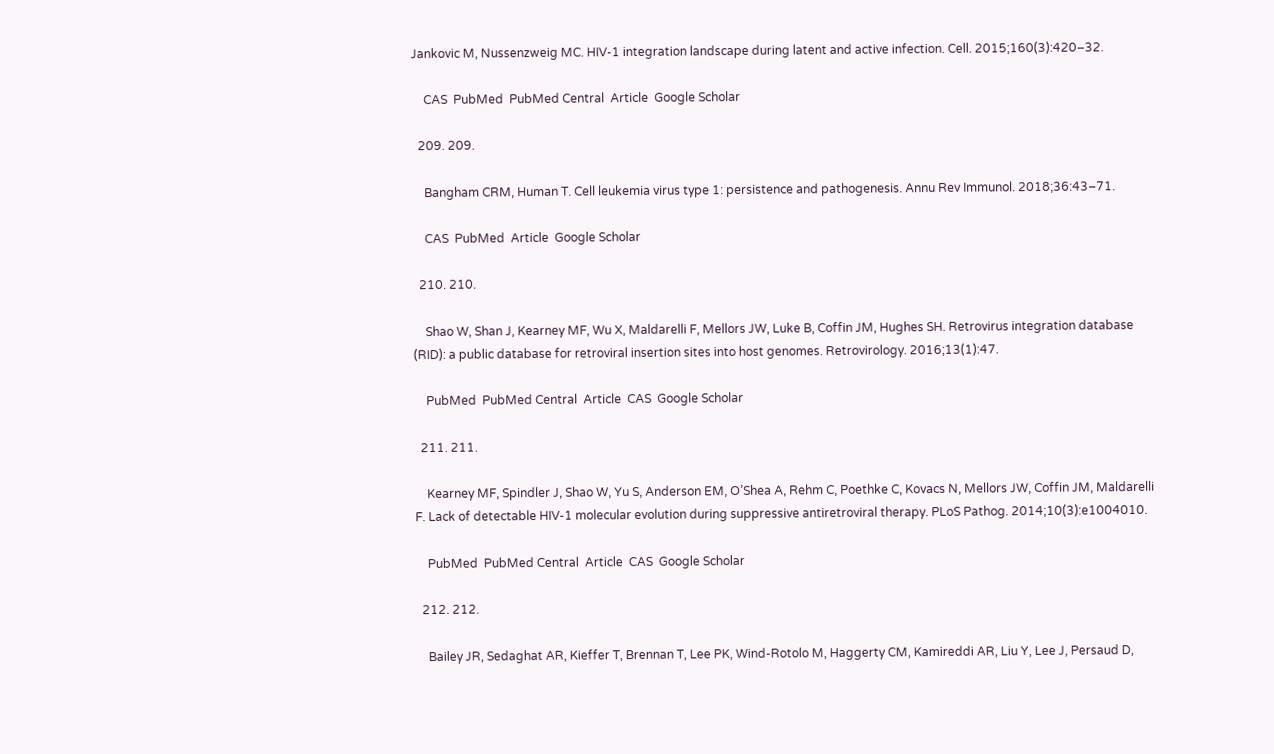Jankovic M, Nussenzweig MC. HIV-1 integration landscape during latent and active infection. Cell. 2015;160(3):420–32.

    CAS  PubMed  PubMed Central  Article  Google Scholar

  209. 209.

    Bangham CRM, Human T. Cell leukemia virus type 1: persistence and pathogenesis. Annu Rev Immunol. 2018;36:43–71.

    CAS  PubMed  Article  Google Scholar

  210. 210.

    Shao W, Shan J, Kearney MF, Wu X, Maldarelli F, Mellors JW, Luke B, Coffin JM, Hughes SH. Retrovirus integration database (RID): a public database for retroviral insertion sites into host genomes. Retrovirology. 2016;13(1):47.

    PubMed  PubMed Central  Article  CAS  Google Scholar

  211. 211.

    Kearney MF, Spindler J, Shao W, Yu S, Anderson EM, O’Shea A, Rehm C, Poethke C, Kovacs N, Mellors JW, Coffin JM, Maldarelli F. Lack of detectable HIV-1 molecular evolution during suppressive antiretroviral therapy. PLoS Pathog. 2014;10(3):e1004010.

    PubMed  PubMed Central  Article  CAS  Google Scholar

  212. 212.

    Bailey JR, Sedaghat AR, Kieffer T, Brennan T, Lee PK, Wind-Rotolo M, Haggerty CM, Kamireddi AR, Liu Y, Lee J, Persaud D,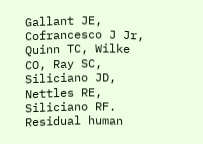Gallant JE, Cofrancesco J Jr, Quinn TC, Wilke CO, Ray SC, Siliciano JD, Nettles RE, Siliciano RF. Residual human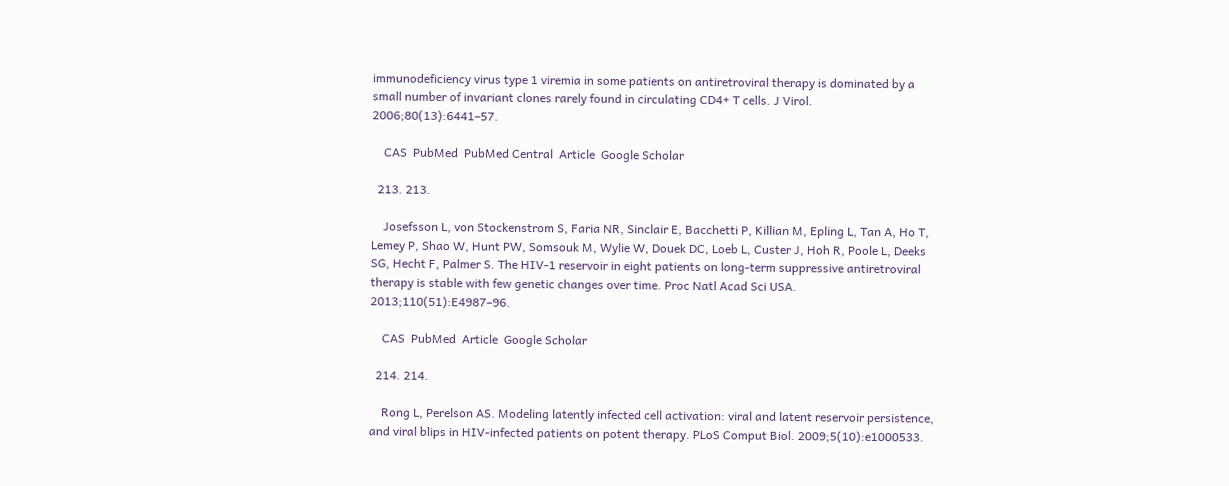immunodeficiency virus type 1 viremia in some patients on antiretroviral therapy is dominated by a small number of invariant clones rarely found in circulating CD4+ T cells. J Virol. 2006;80(13):6441–57.

    CAS  PubMed  PubMed Central  Article  Google Scholar

  213. 213.

    Josefsson L, von Stockenstrom S, Faria NR, Sinclair E, Bacchetti P, Killian M, Epling L, Tan A, Ho T, Lemey P, Shao W, Hunt PW, Somsouk M, Wylie W, Douek DC, Loeb L, Custer J, Hoh R, Poole L, Deeks SG, Hecht F, Palmer S. The HIV-1 reservoir in eight patients on long-term suppressive antiretroviral therapy is stable with few genetic changes over time. Proc Natl Acad Sci USA. 2013;110(51):E4987–96.

    CAS  PubMed  Article  Google Scholar

  214. 214.

    Rong L, Perelson AS. Modeling latently infected cell activation: viral and latent reservoir persistence, and viral blips in HIV-infected patients on potent therapy. PLoS Comput Biol. 2009;5(10):e1000533.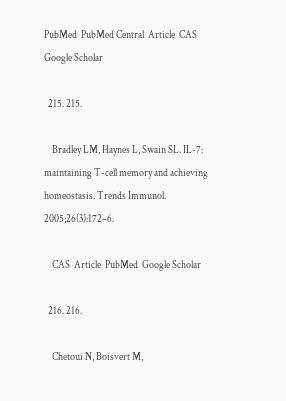PubMed  PubMed Central  Article  CAS  Google Scholar

  215. 215.

    Bradley LM, Haynes L, Swain SL. IL-7: maintaining T-cell memory and achieving homeostasis. Trends Immunol. 2005;26(3):172–6.

    CAS  Article  PubMed  Google Scholar

  216. 216.

    Chetoui N, Boisvert M,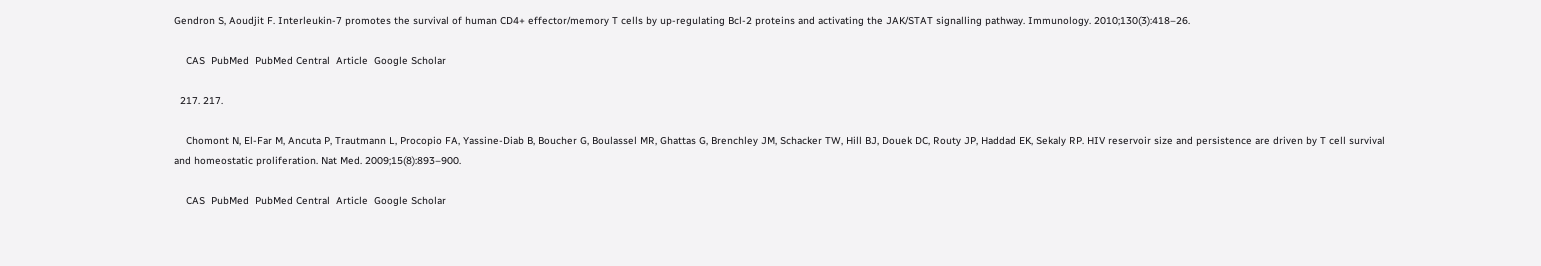Gendron S, Aoudjit F. Interleukin-7 promotes the survival of human CD4+ effector/memory T cells by up-regulating Bcl-2 proteins and activating the JAK/STAT signalling pathway. Immunology. 2010;130(3):418–26.

    CAS  PubMed  PubMed Central  Article  Google Scholar

  217. 217.

    Chomont N, El-Far M, Ancuta P, Trautmann L, Procopio FA, Yassine-Diab B, Boucher G, Boulassel MR, Ghattas G, Brenchley JM, Schacker TW, Hill BJ, Douek DC, Routy JP, Haddad EK, Sekaly RP. HIV reservoir size and persistence are driven by T cell survival and homeostatic proliferation. Nat Med. 2009;15(8):893–900.

    CAS  PubMed  PubMed Central  Article  Google Scholar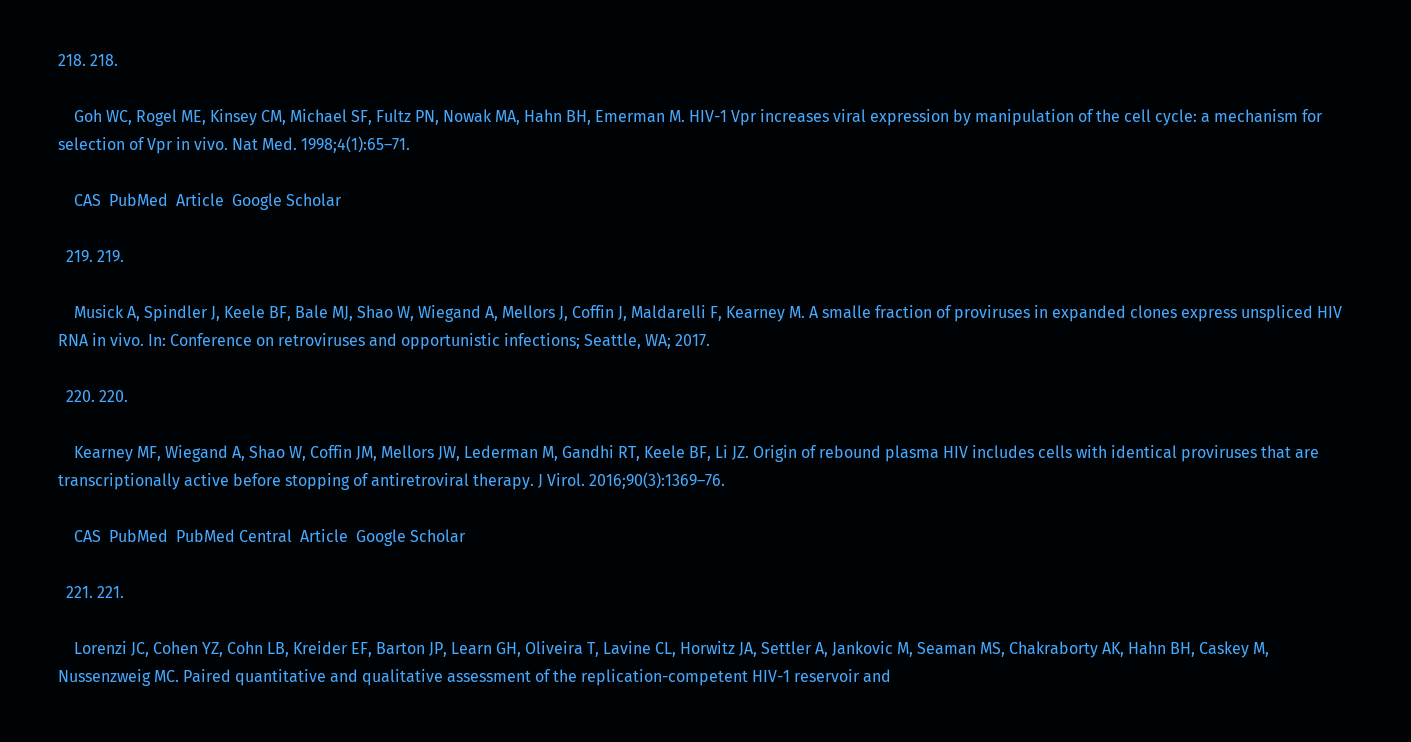218. 218.

    Goh WC, Rogel ME, Kinsey CM, Michael SF, Fultz PN, Nowak MA, Hahn BH, Emerman M. HIV-1 Vpr increases viral expression by manipulation of the cell cycle: a mechanism for selection of Vpr in vivo. Nat Med. 1998;4(1):65–71.

    CAS  PubMed  Article  Google Scholar

  219. 219.

    Musick A, Spindler J, Keele BF, Bale MJ, Shao W, Wiegand A, Mellors J, Coffin J, Maldarelli F, Kearney M. A smalle fraction of proviruses in expanded clones express unspliced HIV RNA in vivo. In: Conference on retroviruses and opportunistic infections; Seattle, WA; 2017.

  220. 220.

    Kearney MF, Wiegand A, Shao W, Coffin JM, Mellors JW, Lederman M, Gandhi RT, Keele BF, Li JZ. Origin of rebound plasma HIV includes cells with identical proviruses that are transcriptionally active before stopping of antiretroviral therapy. J Virol. 2016;90(3):1369–76.

    CAS  PubMed  PubMed Central  Article  Google Scholar

  221. 221.

    Lorenzi JC, Cohen YZ, Cohn LB, Kreider EF, Barton JP, Learn GH, Oliveira T, Lavine CL, Horwitz JA, Settler A, Jankovic M, Seaman MS, Chakraborty AK, Hahn BH, Caskey M, Nussenzweig MC. Paired quantitative and qualitative assessment of the replication-competent HIV-1 reservoir and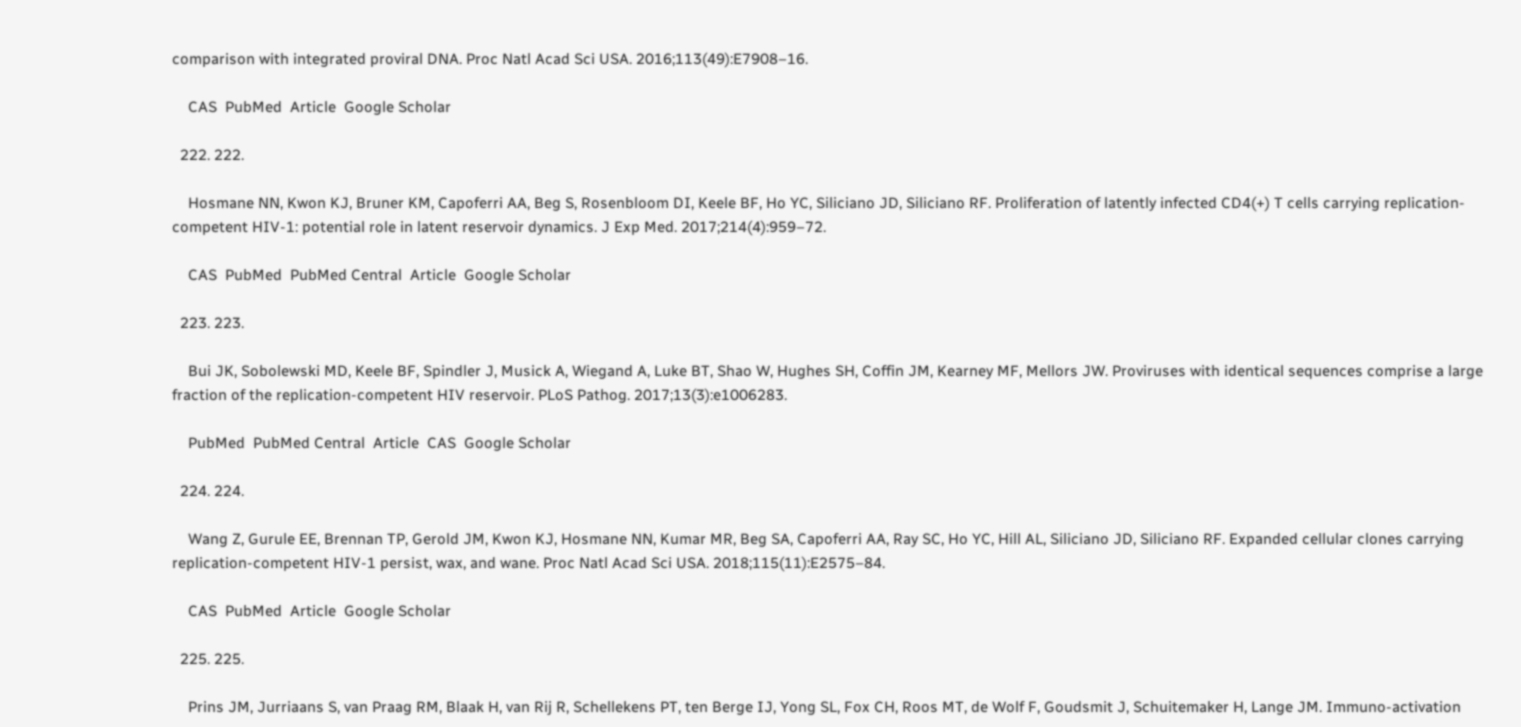comparison with integrated proviral DNA. Proc Natl Acad Sci USA. 2016;113(49):E7908–16.

    CAS  PubMed  Article  Google Scholar

  222. 222.

    Hosmane NN, Kwon KJ, Bruner KM, Capoferri AA, Beg S, Rosenbloom DI, Keele BF, Ho YC, Siliciano JD, Siliciano RF. Proliferation of latently infected CD4(+) T cells carrying replication-competent HIV-1: potential role in latent reservoir dynamics. J Exp Med. 2017;214(4):959–72.

    CAS  PubMed  PubMed Central  Article  Google Scholar

  223. 223.

    Bui JK, Sobolewski MD, Keele BF, Spindler J, Musick A, Wiegand A, Luke BT, Shao W, Hughes SH, Coffin JM, Kearney MF, Mellors JW. Proviruses with identical sequences comprise a large fraction of the replication-competent HIV reservoir. PLoS Pathog. 2017;13(3):e1006283.

    PubMed  PubMed Central  Article  CAS  Google Scholar

  224. 224.

    Wang Z, Gurule EE, Brennan TP, Gerold JM, Kwon KJ, Hosmane NN, Kumar MR, Beg SA, Capoferri AA, Ray SC, Ho YC, Hill AL, Siliciano JD, Siliciano RF. Expanded cellular clones carrying replication-competent HIV-1 persist, wax, and wane. Proc Natl Acad Sci USA. 2018;115(11):E2575–84.

    CAS  PubMed  Article  Google Scholar

  225. 225.

    Prins JM, Jurriaans S, van Praag RM, Blaak H, van Rij R, Schellekens PT, ten Berge IJ, Yong SL, Fox CH, Roos MT, de Wolf F, Goudsmit J, Schuitemaker H, Lange JM. Immuno-activation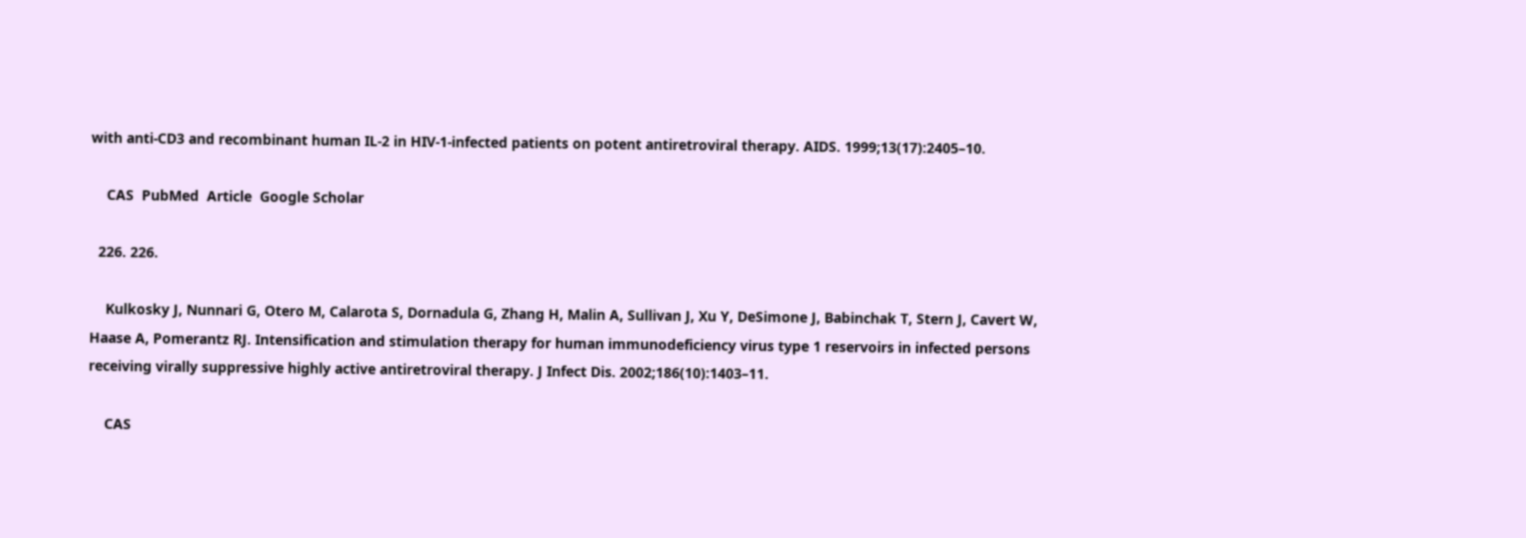with anti-CD3 and recombinant human IL-2 in HIV-1-infected patients on potent antiretroviral therapy. AIDS. 1999;13(17):2405–10.

    CAS  PubMed  Article  Google Scholar

  226. 226.

    Kulkosky J, Nunnari G, Otero M, Calarota S, Dornadula G, Zhang H, Malin A, Sullivan J, Xu Y, DeSimone J, Babinchak T, Stern J, Cavert W, Haase A, Pomerantz RJ. Intensification and stimulation therapy for human immunodeficiency virus type 1 reservoirs in infected persons receiving virally suppressive highly active antiretroviral therapy. J Infect Dis. 2002;186(10):1403–11.

    CAS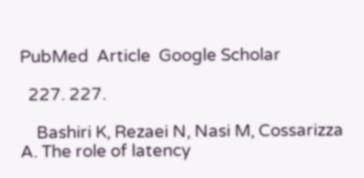PubMed  Article  Google Scholar

  227. 227.

    Bashiri K, Rezaei N, Nasi M, Cossarizza A. The role of latency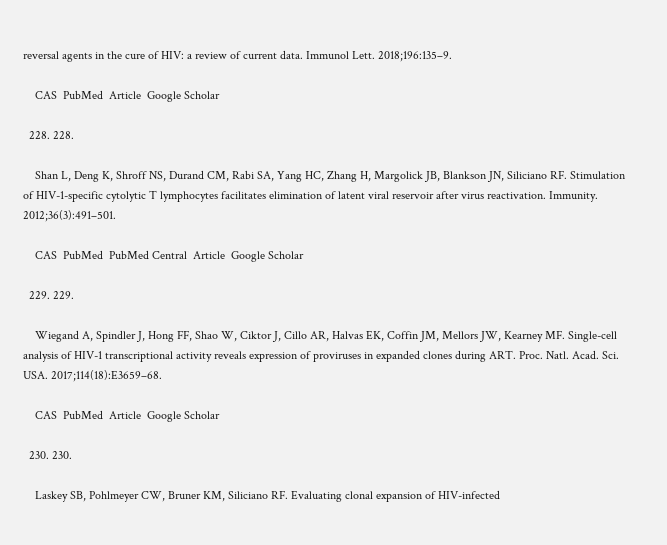reversal agents in the cure of HIV: a review of current data. Immunol Lett. 2018;196:135–9.

    CAS  PubMed  Article  Google Scholar

  228. 228.

    Shan L, Deng K, Shroff NS, Durand CM, Rabi SA, Yang HC, Zhang H, Margolick JB, Blankson JN, Siliciano RF. Stimulation of HIV-1-specific cytolytic T lymphocytes facilitates elimination of latent viral reservoir after virus reactivation. Immunity. 2012;36(3):491–501.

    CAS  PubMed  PubMed Central  Article  Google Scholar

  229. 229.

    Wiegand A, Spindler J, Hong FF, Shao W, Ciktor J, Cillo AR, Halvas EK, Coffin JM, Mellors JW, Kearney MF. Single-cell analysis of HIV-1 transcriptional activity reveals expression of proviruses in expanded clones during ART. Proc. Natl. Acad. Sci. USA. 2017;114(18):E3659–68.

    CAS  PubMed  Article  Google Scholar

  230. 230.

    Laskey SB, Pohlmeyer CW, Bruner KM, Siliciano RF. Evaluating clonal expansion of HIV-infected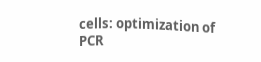cells: optimization of PCR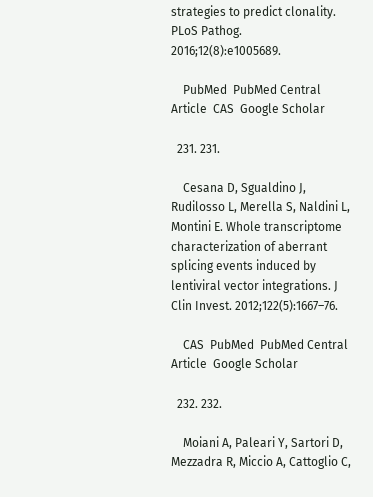strategies to predict clonality. PLoS Pathog. 2016;12(8):e1005689.

    PubMed  PubMed Central  Article  CAS  Google Scholar

  231. 231.

    Cesana D, Sgualdino J, Rudilosso L, Merella S, Naldini L, Montini E. Whole transcriptome characterization of aberrant splicing events induced by lentiviral vector integrations. J Clin Invest. 2012;122(5):1667–76.

    CAS  PubMed  PubMed Central  Article  Google Scholar

  232. 232.

    Moiani A, Paleari Y, Sartori D, Mezzadra R, Miccio A, Cattoglio C,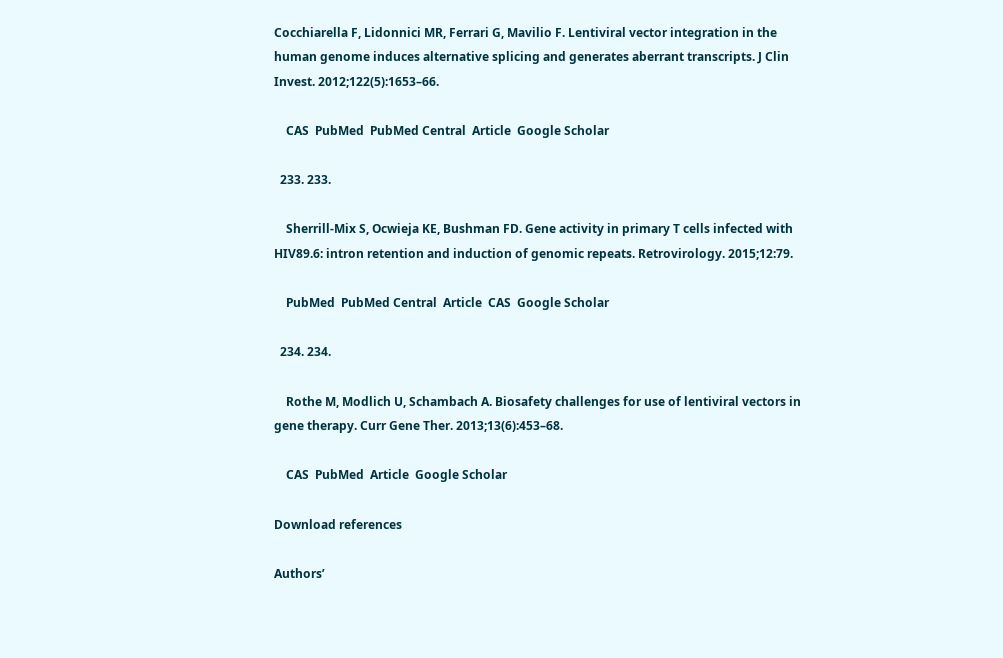Cocchiarella F, Lidonnici MR, Ferrari G, Mavilio F. Lentiviral vector integration in the human genome induces alternative splicing and generates aberrant transcripts. J Clin Invest. 2012;122(5):1653–66.

    CAS  PubMed  PubMed Central  Article  Google Scholar

  233. 233.

    Sherrill-Mix S, Ocwieja KE, Bushman FD. Gene activity in primary T cells infected with HIV89.6: intron retention and induction of genomic repeats. Retrovirology. 2015;12:79.

    PubMed  PubMed Central  Article  CAS  Google Scholar

  234. 234.

    Rothe M, Modlich U, Schambach A. Biosafety challenges for use of lentiviral vectors in gene therapy. Curr Gene Ther. 2013;13(6):453–68.

    CAS  PubMed  Article  Google Scholar

Download references

Authors’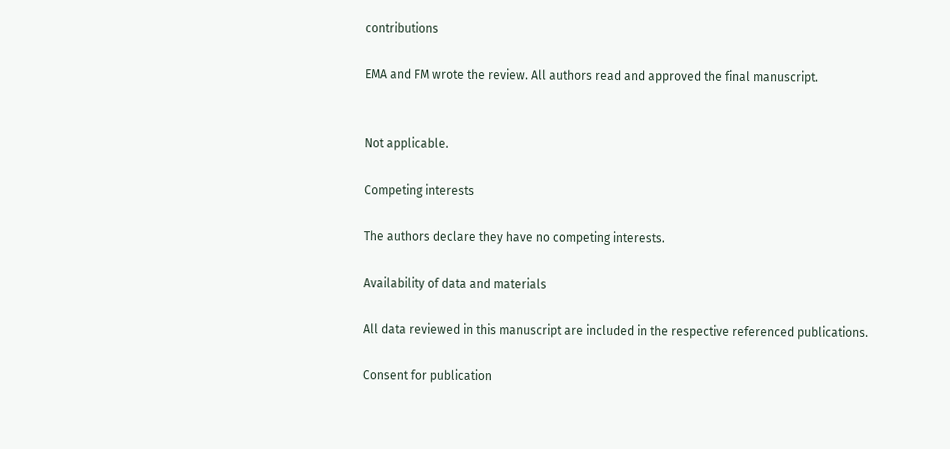contributions

EMA and FM wrote the review. All authors read and approved the final manuscript.


Not applicable.

Competing interests

The authors declare they have no competing interests.

Availability of data and materials

All data reviewed in this manuscript are included in the respective referenced publications.

Consent for publication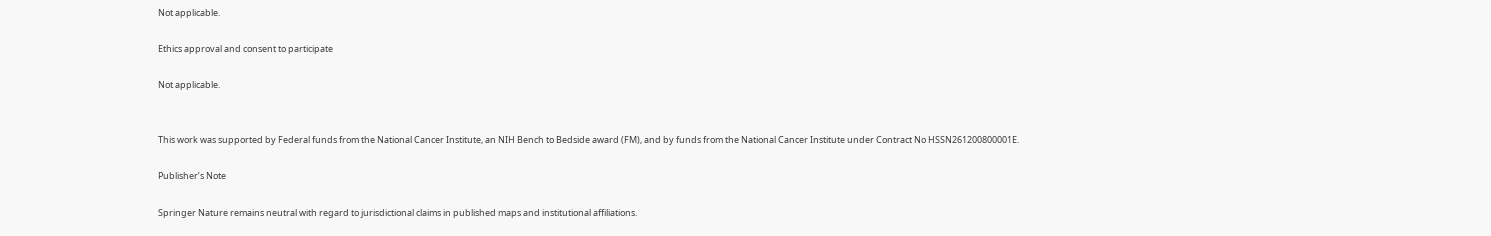Not applicable.

Ethics approval and consent to participate

Not applicable.


This work was supported by Federal funds from the National Cancer Institute, an NIH Bench to Bedside award (FM), and by funds from the National Cancer Institute under Contract No HSSN261200800001E.

Publisher’s Note

Springer Nature remains neutral with regard to jurisdictional claims in published maps and institutional affiliations.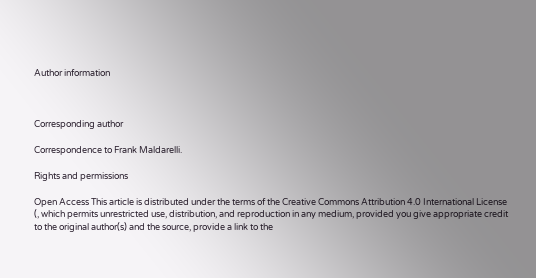Author information



Corresponding author

Correspondence to Frank Maldarelli.

Rights and permissions

Open Access This article is distributed under the terms of the Creative Commons Attribution 4.0 International License (, which permits unrestricted use, distribution, and reproduction in any medium, provided you give appropriate credit to the original author(s) and the source, provide a link to the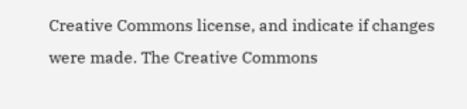Creative Commons license, and indicate if changes were made. The Creative Commons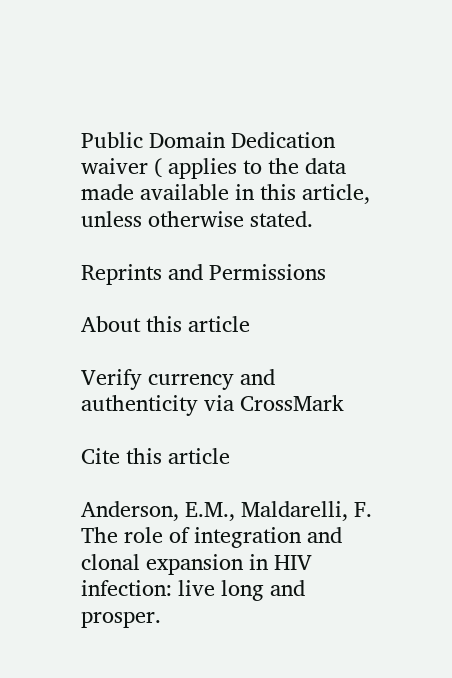Public Domain Dedication waiver ( applies to the data made available in this article, unless otherwise stated.

Reprints and Permissions

About this article

Verify currency and authenticity via CrossMark

Cite this article

Anderson, E.M., Maldarelli, F. The role of integration and clonal expansion in HIV infection: live long and prosper.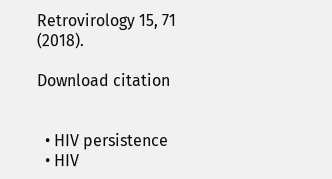Retrovirology 15, 71 (2018).

Download citation


  • HIV persistence
  • HIV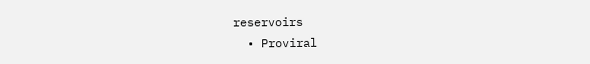reservoirs
  • Proviral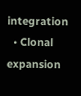integration
  • Clonal expansion